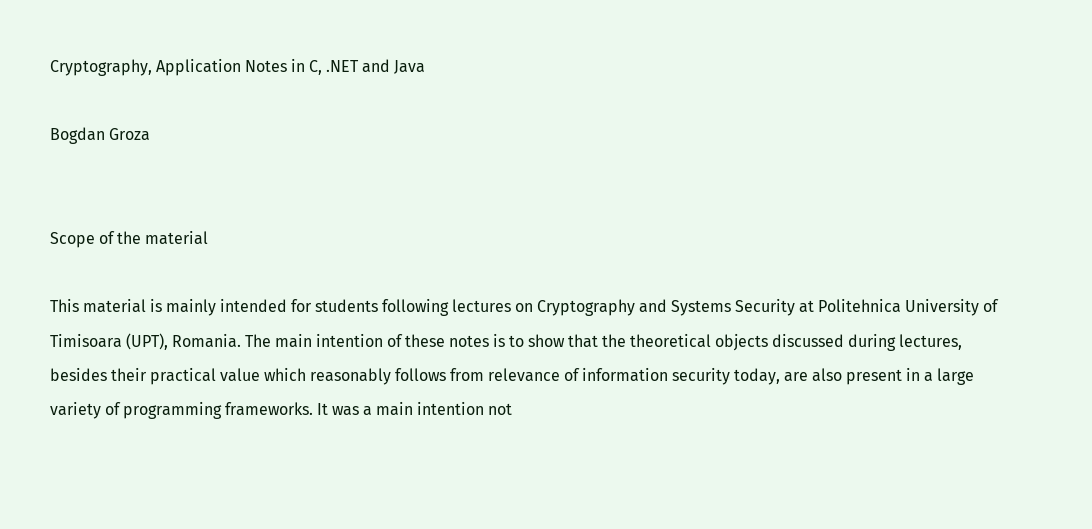Cryptography, Application Notes in C, .NET and Java

Bogdan Groza


Scope of the material

This material is mainly intended for students following lectures on Cryptography and Systems Security at Politehnica University of Timisoara (UPT), Romania. The main intention of these notes is to show that the theoretical objects discussed during lectures, besides their practical value which reasonably follows from relevance of information security today, are also present in a large variety of programming frameworks. It was a main intention not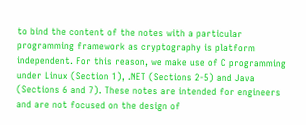to bind the content of the notes with a particular programming framework as cryptography is platform independent. For this reason, we make use of C programming under Linux (Section 1), .NET (Sections 2-5) and Java (Sections 6 and 7). These notes are intended for engineers and are not focused on the design of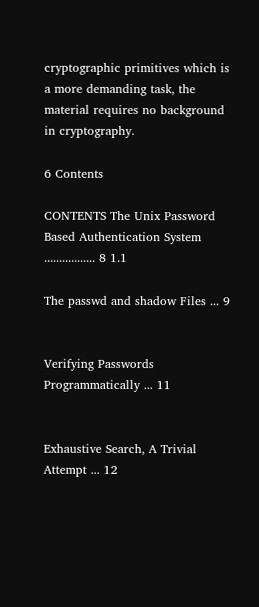cryptographic primitives which is a more demanding task, the material requires no background in cryptography.

6 Contents

CONTENTS The Unix Password Based Authentication System ................. 8 1.1

The passwd and shadow Files ... 9


Verifying Passwords Programmatically ... 11


Exhaustive Search, A Trivial Attempt ... 12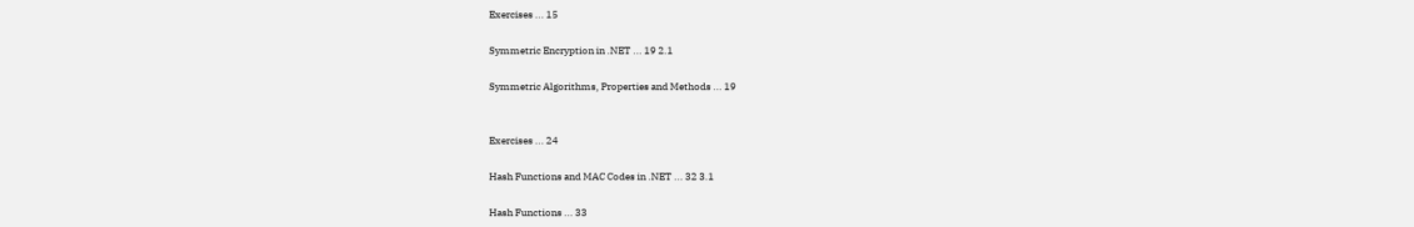Exercises ... 15

Symmetric Encryption in .NET ... 19 2.1

Symmetric Algorithms, Properties and Methods ... 19


Exercises ... 24

Hash Functions and MAC Codes in .NET ... 32 3.1

Hash Functions ... 33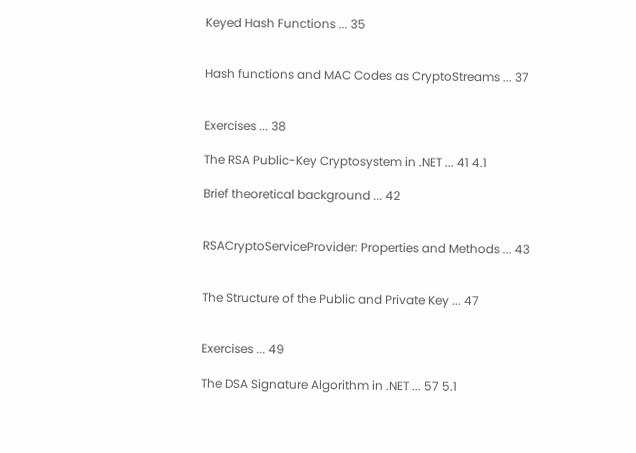Keyed Hash Functions ... 35


Hash functions and MAC Codes as CryptoStreams ... 37


Exercises ... 38

The RSA Public-Key Cryptosystem in .NET ... 41 4.1

Brief theoretical background ... 42


RSACryptoServiceProvider: Properties and Methods ... 43


The Structure of the Public and Private Key ... 47


Exercises ... 49

The DSA Signature Algorithm in .NET ... 57 5.1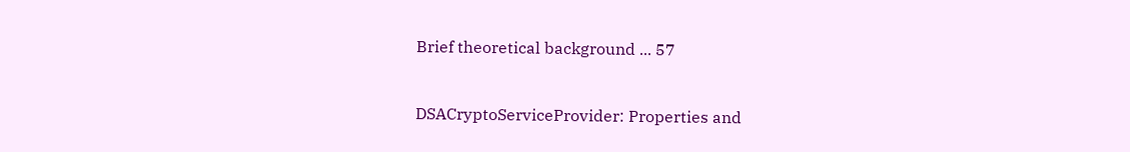Brief theoretical background ... 57


DSACryptoServiceProvider: Properties and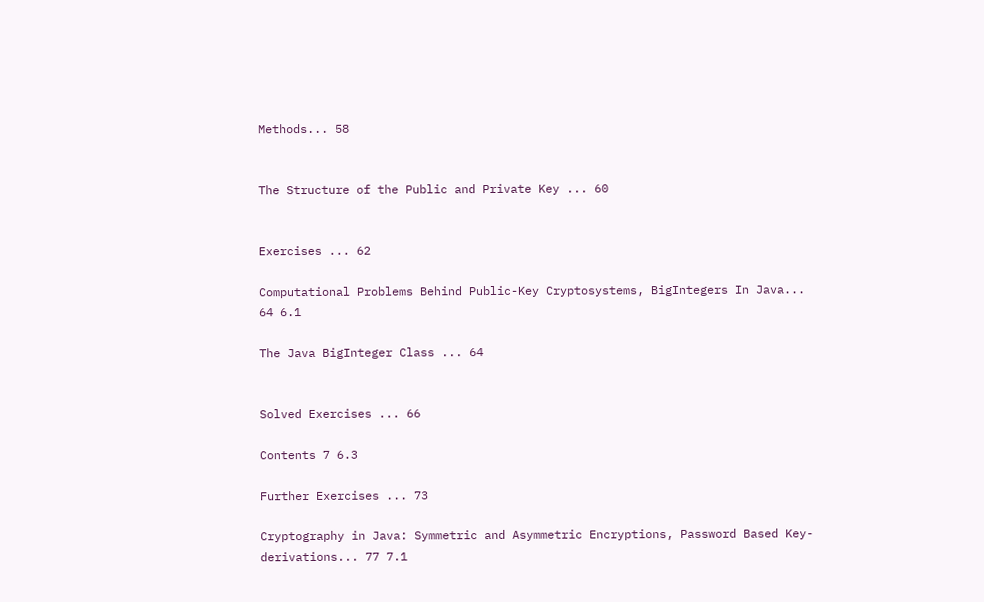Methods... 58


The Structure of the Public and Private Key ... 60


Exercises ... 62

Computational Problems Behind Public-Key Cryptosystems, BigIntegers In Java... 64 6.1

The Java BigInteger Class ... 64


Solved Exercises ... 66

Contents 7 6.3

Further Exercises ... 73

Cryptography in Java: Symmetric and Asymmetric Encryptions, Password Based Key-derivations... 77 7.1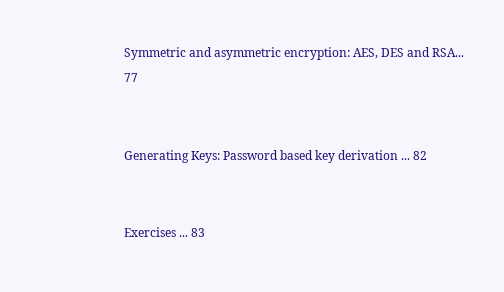Symmetric and asymmetric encryption: AES, DES and RSA... 77


Generating Keys: Password based key derivation ... 82


Exercises ... 83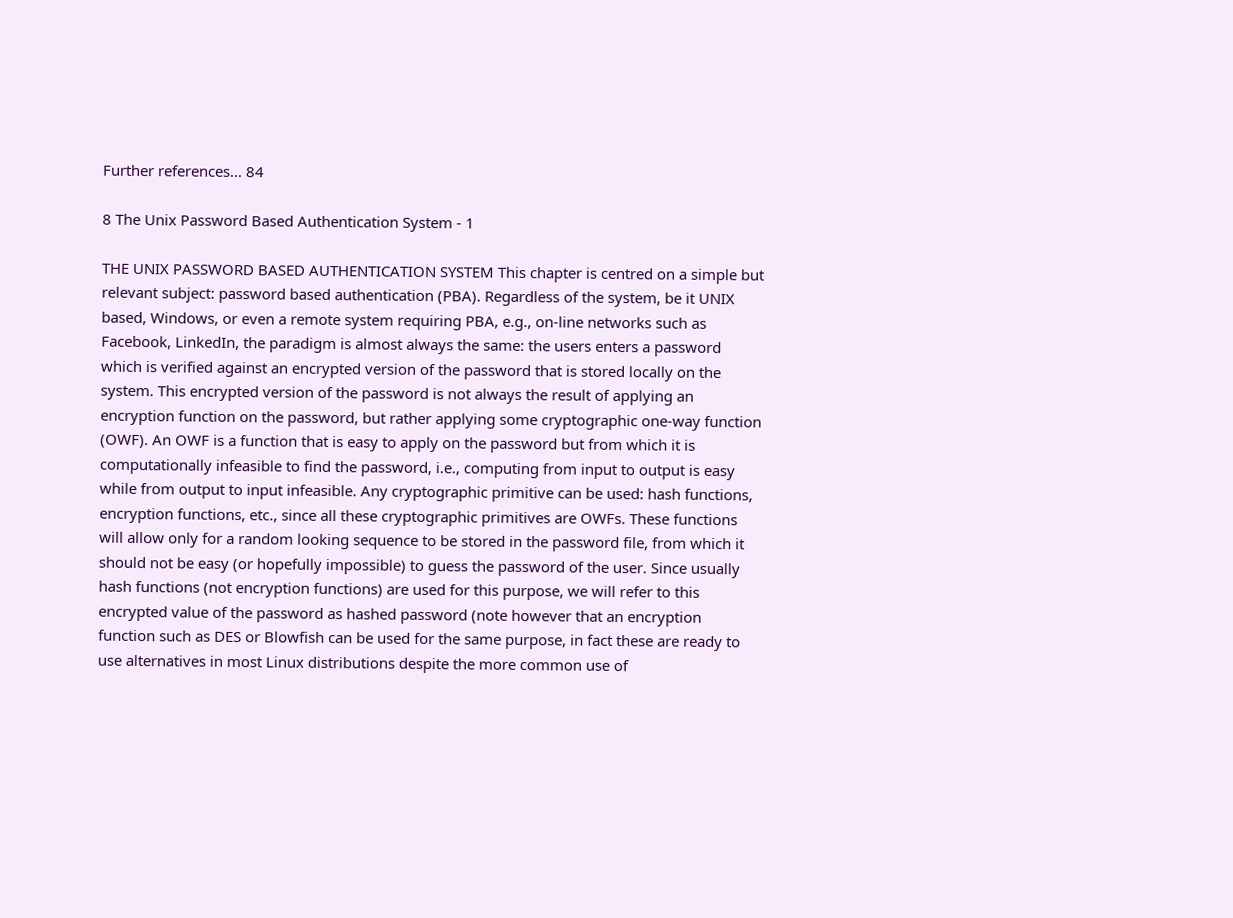Further references... 84

8 The Unix Password Based Authentication System - 1

THE UNIX PASSWORD BASED AUTHENTICATION SYSTEM This chapter is centred on a simple but relevant subject: password based authentication (PBA). Regardless of the system, be it UNIX based, Windows, or even a remote system requiring PBA, e.g., on-line networks such as Facebook, LinkedIn, the paradigm is almost always the same: the users enters a password which is verified against an encrypted version of the password that is stored locally on the system. This encrypted version of the password is not always the result of applying an encryption function on the password, but rather applying some cryptographic one-way function (OWF). An OWF is a function that is easy to apply on the password but from which it is computationally infeasible to find the password, i.e., computing from input to output is easy while from output to input infeasible. Any cryptographic primitive can be used: hash functions, encryption functions, etc., since all these cryptographic primitives are OWFs. These functions will allow only for a random looking sequence to be stored in the password file, from which it should not be easy (or hopefully impossible) to guess the password of the user. Since usually hash functions (not encryption functions) are used for this purpose, we will refer to this encrypted value of the password as hashed password (note however that an encryption function such as DES or Blowfish can be used for the same purpose, in fact these are ready to use alternatives in most Linux distributions despite the more common use of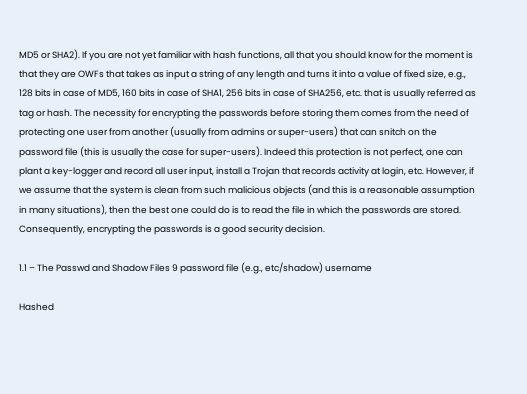MD5 or SHA2). If you are not yet familiar with hash functions, all that you should know for the moment is that they are OWFs that takes as input a string of any length and turns it into a value of fixed size, e.g., 128 bits in case of MD5, 160 bits in case of SHA1, 256 bits in case of SHA256, etc. that is usually referred as tag or hash. The necessity for encrypting the passwords before storing them comes from the need of protecting one user from another (usually from admins or super-users) that can snitch on the password file (this is usually the case for super-users). Indeed this protection is not perfect, one can plant a key-logger and record all user input, install a Trojan that records activity at login, etc. However, if we assume that the system is clean from such malicious objects (and this is a reasonable assumption in many situations), then the best one could do is to read the file in which the passwords are stored. Consequently, encrypting the passwords is a good security decision.

1.1 – The Passwd and Shadow Files 9 password file (e.g., etc/shadow) username

Hashed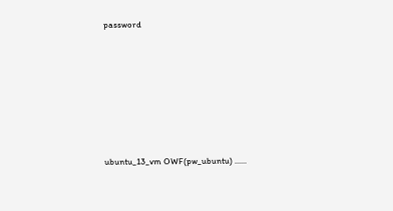password







ubuntu_13_vm OWF(pw_ubuntu) ......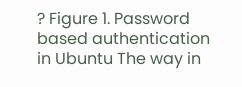? Figure 1. Password based authentication in Ubuntu The way in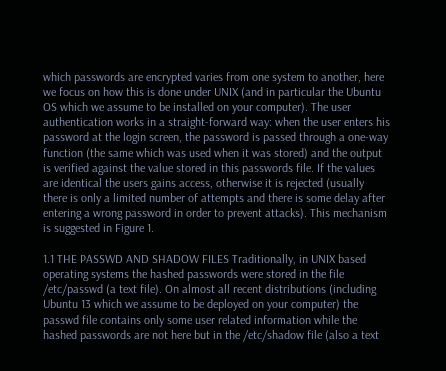which passwords are encrypted varies from one system to another, here we focus on how this is done under UNIX (and in particular the Ubuntu OS which we assume to be installed on your computer). The user authentication works in a straight-forward way: when the user enters his password at the login screen, the password is passed through a one-way function (the same which was used when it was stored) and the output is verified against the value stored in this passwords file. If the values are identical the users gains access, otherwise it is rejected (usually there is only a limited number of attempts and there is some delay after entering a wrong password in order to prevent attacks). This mechanism is suggested in Figure 1.

1.1 THE PASSWD AND SHADOW FILES Traditionally, in UNIX based operating systems the hashed passwords were stored in the file /etc/passwd (a text file). On almost all recent distributions (including Ubuntu 13 which we assume to be deployed on your computer) the passwd file contains only some user related information while the hashed passwords are not here but in the /etc/shadow file (also a text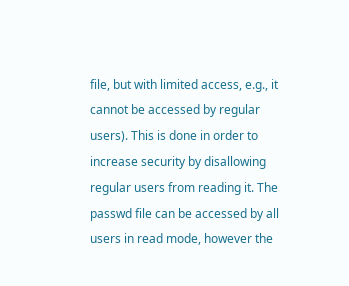file, but with limited access, e.g., it cannot be accessed by regular users). This is done in order to increase security by disallowing regular users from reading it. The passwd file can be accessed by all users in read mode, however the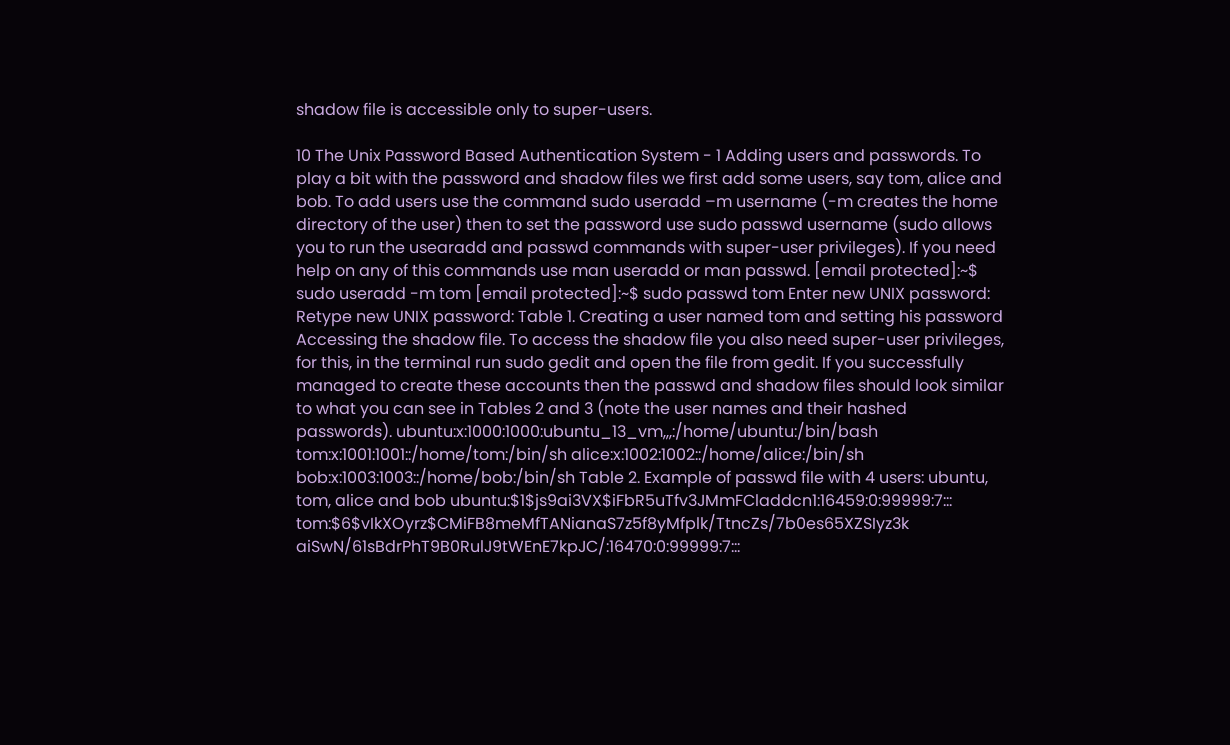shadow file is accessible only to super-users.

10 The Unix Password Based Authentication System - 1 Adding users and passwords. To play a bit with the password and shadow files we first add some users, say tom, alice and bob. To add users use the command sudo useradd –m username (-m creates the home directory of the user) then to set the password use sudo passwd username (sudo allows you to run the usearadd and passwd commands with super-user privileges). If you need help on any of this commands use man useradd or man passwd. [email protected]:~$ sudo useradd -m tom [email protected]:~$ sudo passwd tom Enter new UNIX password: Retype new UNIX password: Table 1. Creating a user named tom and setting his password Accessing the shadow file. To access the shadow file you also need super-user privileges, for this, in the terminal run sudo gedit and open the file from gedit. If you successfully managed to create these accounts then the passwd and shadow files should look similar to what you can see in Tables 2 and 3 (note the user names and their hashed passwords). ubuntu:x:1000:1000:ubuntu_13_vm,,,:/home/ubuntu:/bin/bash tom:x:1001:1001::/home/tom:/bin/sh alice:x:1002:1002::/home/alice:/bin/sh bob:x:1003:1003::/home/bob:/bin/sh Table 2. Example of passwd file with 4 users: ubuntu, tom, alice and bob ubuntu:$1$js9ai3VX$iFbR5uTfv3JMmFCladdcn1:16459:0:99999:7::: tom:$6$vIkXOyrz$CMiFB8meMfTANianaS7z5f8yMfplk/TtncZs/7b0es65XZSIyz3k aiSwN/61sBdrPhT9B0RulJ9tWEnE7kpJC/:16470:0:99999:7:::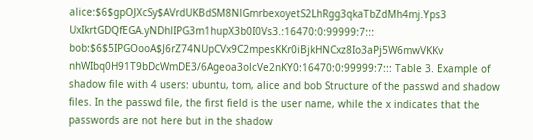alice:$6$gpOJXcSy$AVrdUKBdSM8NlGmrbexoyetS2LhRgg3qkaTbZdMh4mj.Yps3 UxIkrtGDQfEGA.yNDhlIPG3m1hupX3b0I0Vs3.:16470:0:99999:7::: bob:$6$5IPGOooA$J6rZ74NUpCVx9C2mpesKKr0iBjkHNCxz8Io3aPj5W6mwVKKv nhWIbq0H91T9bDcWmDE3/6Ageoa3olcVe2nKY0:16470:0:99999:7::: Table 3. Example of shadow file with 4 users: ubuntu, tom, alice and bob Structure of the passwd and shadow files. In the passwd file, the first field is the user name, while the x indicates that the passwords are not here but in the shadow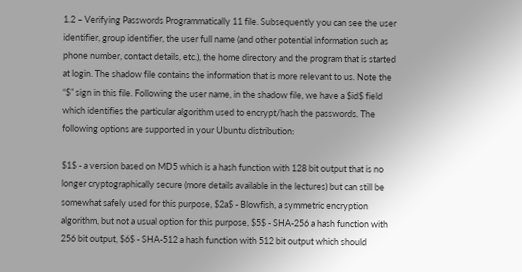1.2 – Verifying Passwords Programmatically 11 file. Subsequently you can see the user identifier, group identifier, the user full name (and other potential information such as phone number, contact details, etc.), the home directory and the program that is started at login. The shadow file contains the information that is more relevant to us. Note the “$” sign in this file. Following the user name, in the shadow file, we have a $id$ field which identifies the particular algorithm used to encrypt/hash the passwords. The following options are supported in your Ubuntu distribution:

$1$ - a version based on MD5 which is a hash function with 128 bit output that is no longer cryptographically secure (more details available in the lectures) but can still be somewhat safely used for this purpose, $2a$ - Blowfish, a symmetric encryption algorithm, but not a usual option for this purpose, $5$ - SHA-256 a hash function with 256 bit output, $6$ - SHA-512 a hash function with 512 bit output which should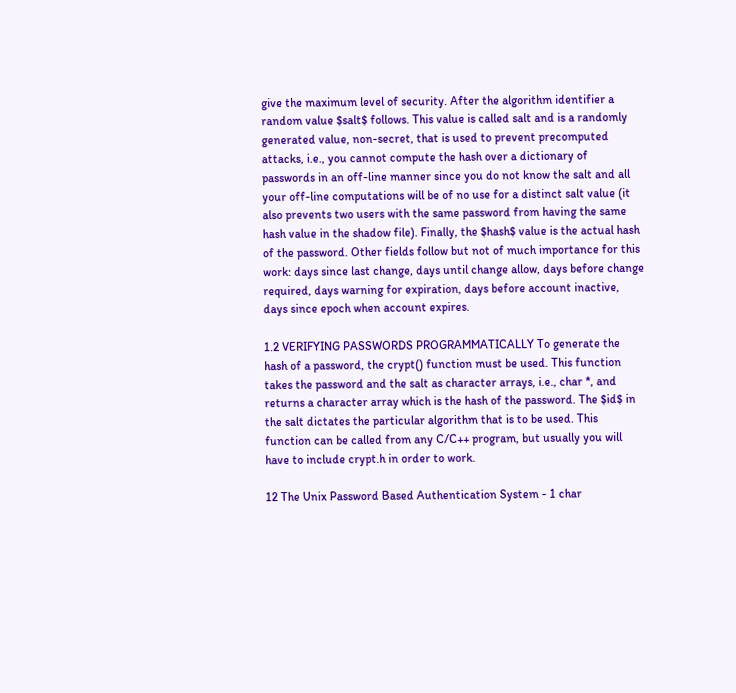give the maximum level of security. After the algorithm identifier a random value $salt$ follows. This value is called salt and is a randomly generated value, non-secret, that is used to prevent precomputed attacks, i.e., you cannot compute the hash over a dictionary of passwords in an off-line manner since you do not know the salt and all your off-line computations will be of no use for a distinct salt value (it also prevents two users with the same password from having the same hash value in the shadow file). Finally, the $hash$ value is the actual hash of the password. Other fields follow but not of much importance for this work: days since last change, days until change allow, days before change required, days warning for expiration, days before account inactive, days since epoch when account expires.

1.2 VERIFYING PASSWORDS PROGRAMMATICALLY To generate the hash of a password, the crypt() function must be used. This function takes the password and the salt as character arrays, i.e., char *, and returns a character array which is the hash of the password. The $id$ in the salt dictates the particular algorithm that is to be used. This function can be called from any C/C++ program, but usually you will have to include crypt.h in order to work.

12 The Unix Password Based Authentication System - 1 char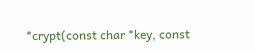*crypt(const char *key, const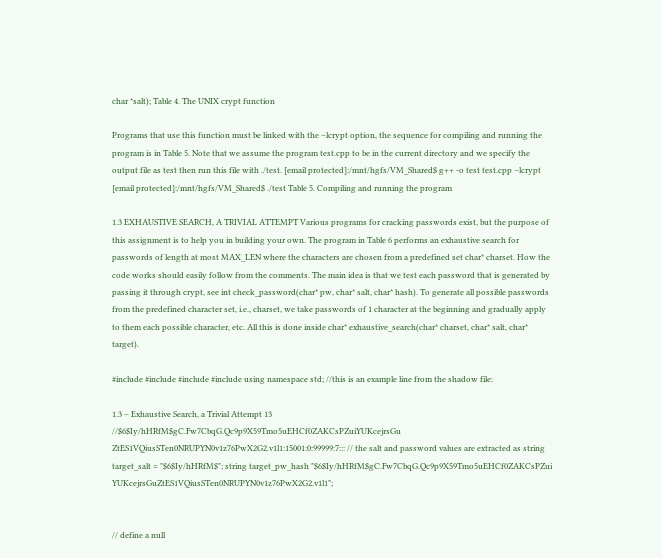char *salt); Table 4. The UNIX crypt function

Programs that use this function must be linked with the –lcrypt option, the sequence for compiling and running the program is in Table 5. Note that we assume the program test.cpp to be in the current directory and we specify the output file as test then run this file with ./test. [email protected]:/mnt/hgfs/VM_Shared$ g++ -o test test.cpp –lcrypt [email protected]:/mnt/hgfs/VM_Shared$ ./test Table 5. Compiling and running the program

1.3 EXHAUSTIVE SEARCH, A TRIVIAL ATTEMPT Various programs for cracking passwords exist, but the purpose of this assignment is to help you in building your own. The program in Table 6 performs an exhaustive search for passwords of length at most MAX_LEN where the characters are chosen from a predefined set char* charset. How the code works should easily follow from the comments. The main idea is that we test each password that is generated by passing it through crypt, see int check_password(char* pw, char* salt, char* hash). To generate all possible passwords from the predefined character set, i.e., charset, we take passwords of 1 character at the beginning and gradually apply to them each possible character, etc. All this is done inside char* exhaustive_search(char* charset, char* salt, char* target).

#include #include #include #include using namespace std; //this is an example line from the shadow file:

1.3 – Exhaustive Search, a Trivial Attempt 13 //$6$Iy/hHRfM$gC.Fw7CbqG.Qc9p9X59Tmo5uEHCf0ZAKCsPZuiYUKcejrsGu ZtES1VQiusSTen0NRUPYN0v1z76PwX2G2.v1l1:15001:0:99999:7::: // the salt and password values are extracted as string target_salt = "$6$Iy/hHRfM$"; string target_pw_hash "$6$Iy/hHRfM$gC.Fw7CbqG.Qc9p9X59Tmo5uEHCf0ZAKCsPZui YUKcejrsGuZtES1VQiusSTen0NRUPYN0v1z76PwX2G2.v1l1";


// define a null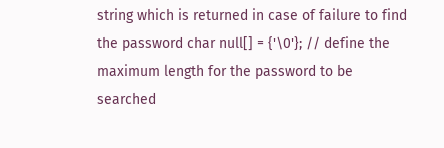string which is returned in case of failure to find the password char null[] = {'\0'}; // define the maximum length for the password to be searched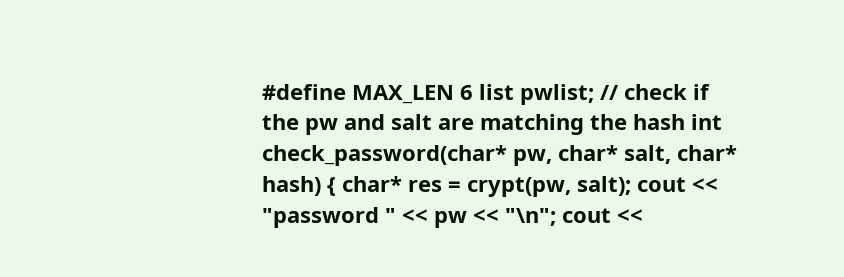#define MAX_LEN 6 list pwlist; // check if the pw and salt are matching the hash int check_password(char* pw, char* salt, char* hash) { char* res = crypt(pw, salt); cout << "password " << pw << "\n"; cout <<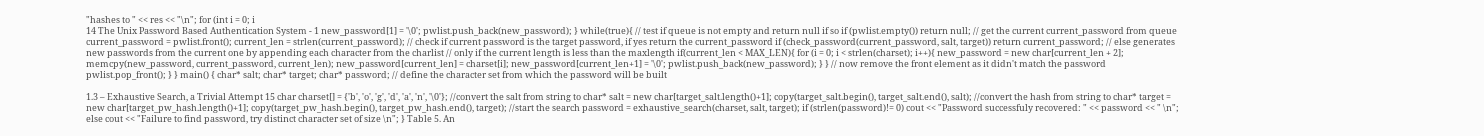"hashes to " << res << "\n"; for (int i = 0; i
14 The Unix Password Based Authentication System - 1 new_password[1] = '\0'; pwlist.push_back(new_password); } while(true){ // test if queue is not empty and return null if so if (pwlist.empty()) return null; // get the current current_password from queue current_password = pwlist.front(); current_len = strlen(current_password); // check if current password is the target password, if yes return the current_password if (check_password(current_password, salt, target)) return current_password; // else generates new passwords from the current one by appending each character from the charlist // only if the current length is less than the maxlength if(current_len < MAX_LEN){ for (i = 0; i < strlen(charset); i++){ new_password = new char[current_len + 2]; memcpy(new_password, current_password, current_len); new_password[current_len] = charset[i]; new_password[current_len+1] = '\0'; pwlist.push_back(new_password); } } // now remove the front element as it didn't match the password pwlist.pop_front(); } } main() { char* salt; char* target; char* password; // define the character set from which the password will be built

1.3 – Exhaustive Search, a Trivial Attempt 15 char charset[] = {'b', 'o', 'g', 'd', 'a', 'n', '\0'}; //convert the salt from string to char* salt = new char[target_salt.length()+1]; copy(target_salt.begin(), target_salt.end(), salt); //convert the hash from string to char* target = new char[target_pw_hash.length()+1]; copy(target_pw_hash.begin(), target_pw_hash.end(), target); //start the search password = exhaustive_search(charset, salt, target); if (strlen(password)!= 0) cout << "Password successfuly recovered: " << password << " \n"; else cout << "Failure to find password, try distinct character set of size \n"; } Table 5. An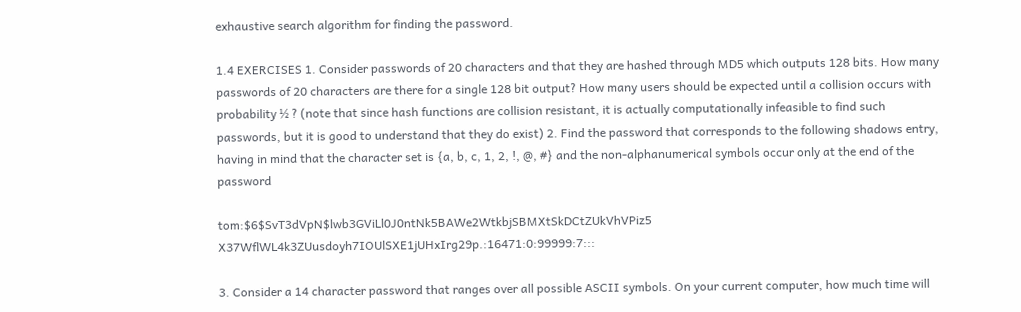exhaustive search algorithm for finding the password.

1.4 EXERCISES 1. Consider passwords of 20 characters and that they are hashed through MD5 which outputs 128 bits. How many passwords of 20 characters are there for a single 128 bit output? How many users should be expected until a collision occurs with probability ½ ? (note that since hash functions are collision resistant, it is actually computationally infeasible to find such passwords, but it is good to understand that they do exist) 2. Find the password that corresponds to the following shadows entry, having in mind that the character set is {a, b, c, 1, 2, !, @, #} and the non-alphanumerical symbols occur only at the end of the password

tom:$6$SvT3dVpN$lwb3GViLl0J0ntNk5BAWe2WtkbjSBMXtSkDCtZUkVhVPiz5 X37WflWL4k3ZUusdoyh7IOUlSXE1jUHxIrg29p.:16471:0:99999:7:::

3. Consider a 14 character password that ranges over all possible ASCII symbols. On your current computer, how much time will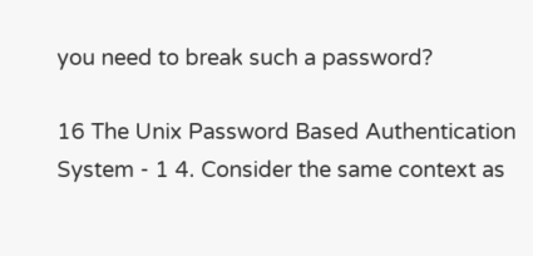you need to break such a password?

16 The Unix Password Based Authentication System - 1 4. Consider the same context as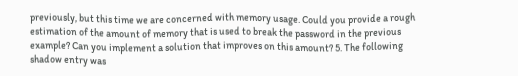previously, but this time we are concerned with memory usage. Could you provide a rough estimation of the amount of memory that is used to break the password in the previous example? Can you implement a solution that improves on this amount? 5. The following shadow entry was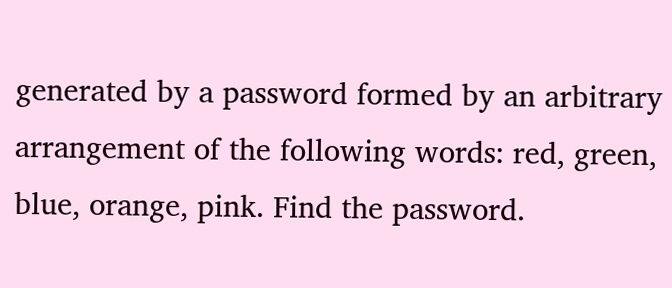generated by a password formed by an arbitrary arrangement of the following words: red, green, blue, orange, pink. Find the password.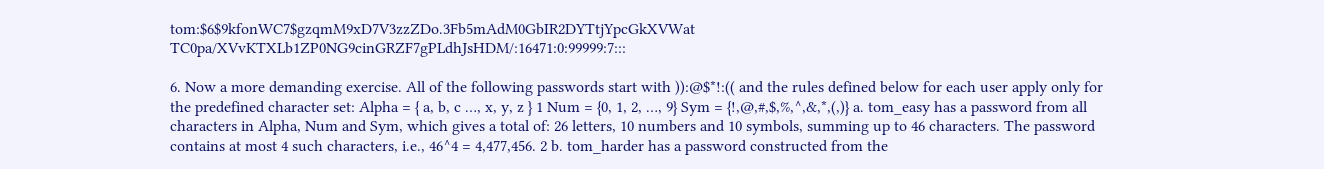tom:$6$9kfonWC7$gzqmM9xD7V3zzZDo.3Fb5mAdM0GbIR2DYTtjYpcGkXVWat TC0pa/XVvKTXLb1ZP0NG9cinGRZF7gPLdhJsHDM/:16471:0:99999:7:::

6. Now a more demanding exercise. All of the following passwords start with )):@$*!:(( and the rules defined below for each user apply only for the predefined character set: Alpha = { a, b, c …, x, y, z } 1 Num = {0, 1, 2, …, 9} Sym = {!,@,#,$,%,^,&,*,(,)} a. tom_easy has a password from all characters in Alpha, Num and Sym, which gives a total of: 26 letters, 10 numbers and 10 symbols, summing up to 46 characters. The password contains at most 4 such characters, i.e., 46^4 = 4,477,456. 2 b. tom_harder has a password constructed from the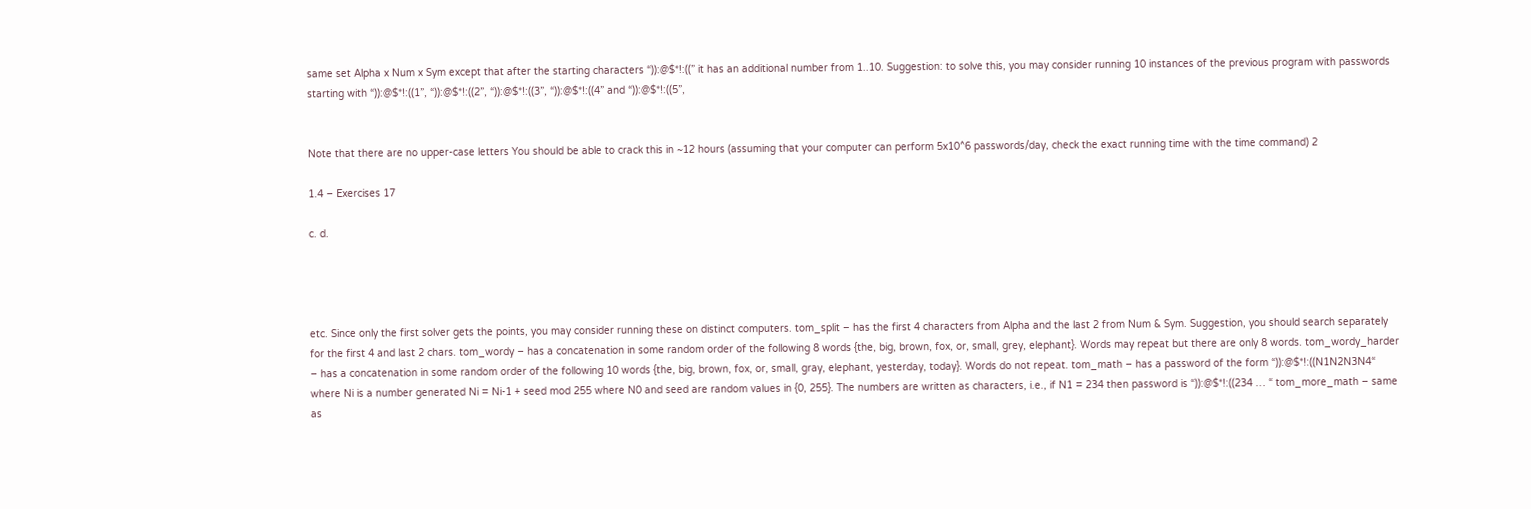same set Alpha x Num x Sym except that after the starting characters “)):@$*!:((” it has an additional number from 1..10. Suggestion: to solve this, you may consider running 10 instances of the previous program with passwords starting with “)):@$*!:((1”, “)):@$*!:((2”, “)):@$*!:((3”, “)):@$*!:((4” and “)):@$*!:((5”,


Note that there are no upper-case letters You should be able to crack this in ~12 hours (assuming that your computer can perform 5x10^6 passwords/day, check the exact running time with the time command) 2

1.4 – Exercises 17

c. d.




etc. Since only the first solver gets the points, you may consider running these on distinct computers. tom_split – has the first 4 characters from Alpha and the last 2 from Num & Sym. Suggestion, you should search separately for the first 4 and last 2 chars. tom_wordy – has a concatenation in some random order of the following 8 words {the, big, brown, fox, or, small, grey, elephant}. Words may repeat but there are only 8 words. tom_wordy_harder – has a concatenation in some random order of the following 10 words {the, big, brown, fox, or, small, gray, elephant, yesterday, today}. Words do not repeat. tom_math – has a password of the form “)):@$*!:((N1N2N3N4“ where Ni is a number generated Ni = Ni-1 + seed mod 255 where N0 and seed are random values in {0, 255}. The numbers are written as characters, i.e., if N1 = 234 then password is “)):@$*!:((234 … “ tom_more_math – same as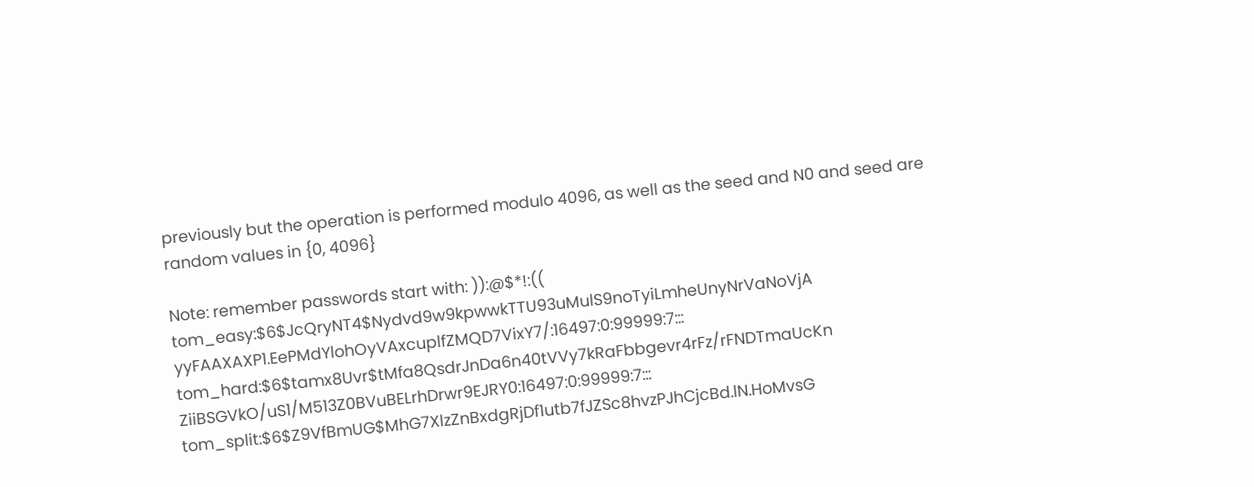previously but the operation is performed modulo 4096, as well as the seed and N0 and seed are random values in {0, 4096}

Note: remember passwords start with: )):@$*!:(( tom_easy:$6$JcQryNT4$Nydvd9w9kpwwkTTU93uMulS9noTyiLmheUnyNrVaNoVjA yyFAAXAXP1.EePMdYlohOyVAxcuplfZMQD7VixY7/:16497:0:99999:7::: tom_hard:$6$tamx8Uvr$tMfa8QsdrJnDa6n40tVVy7kRaFbbgevr4rFz/rFNDTmaUcKn ZiiBSGVkO/uS1/M513Z0BVuBELrhDrwr9EJRY0:16497:0:99999:7::: tom_split:$6$Z9VfBmUG$MhG7XlzZnBxdgRjDf1utb7fJZSc8hvzPJhCjcBd.lN.HoMvsG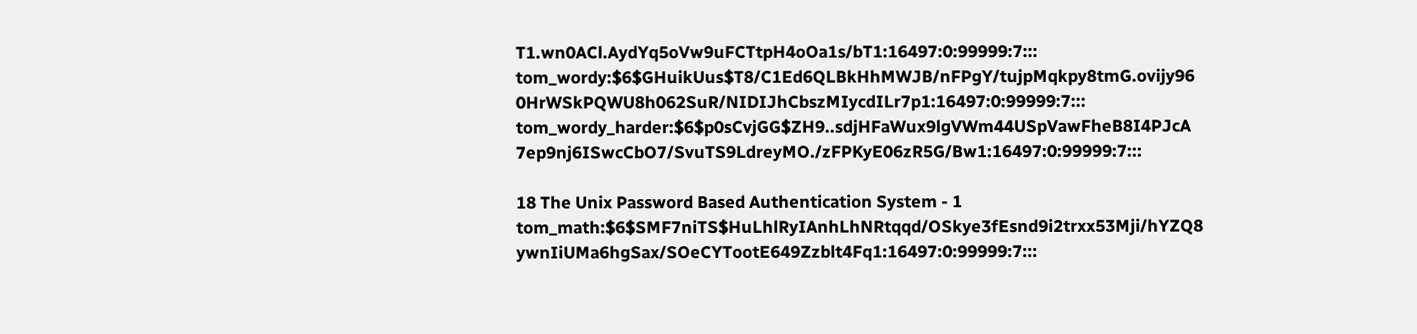T1.wn0ACl.AydYq5oVw9uFCTtpH4oOa1s/bT1:16497:0:99999:7::: tom_wordy:$6$GHuikUus$T8/C1Ed6QLBkHhMWJB/nFPgY/tujpMqkpy8tmG.ovijy96 0HrWSkPQWU8h062SuR/NIDIJhCbszMIycdILr7p1:16497:0:99999:7::: tom_wordy_harder:$6$p0sCvjGG$ZH9..sdjHFaWux9lgVWm44USpVawFheB8I4PJcA 7ep9nj6ISwcCbO7/SvuTS9LdreyMO./zFPKyE06zR5G/Bw1:16497:0:99999:7:::

18 The Unix Password Based Authentication System - 1 tom_math:$6$SMF7niTS$HuLhlRyIAnhLhNRtqqd/OSkye3fEsnd9i2trxx53Mji/hYZQ8 ywnIiUMa6hgSax/SOeCYTootE649Zzblt4Fq1:16497:0:99999:7:::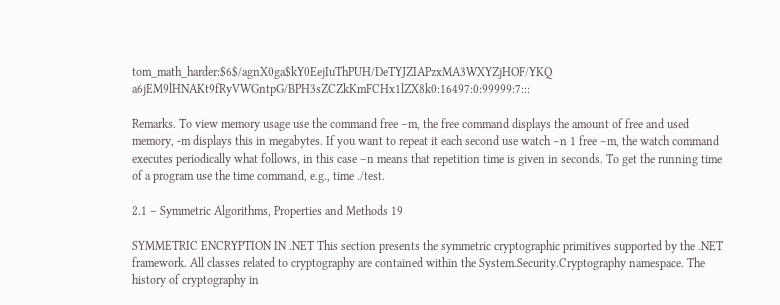tom_math_harder:$6$/agnX0ga$kY0EejIuThPUH/DeTYJZIAPzxMA3WXYZjHOF/YKQ a6jEM9lHNAKt9fRyVWGntpG/BPH3sZCZkKmFCHx1lZX8k0:16497:0:99999:7:::

Remarks. To view memory usage use the command free –m, the free command displays the amount of free and used memory, -m displays this in megabytes. If you want to repeat it each second use watch –n 1 free –m, the watch command executes periodically what follows, in this case –n means that repetition time is given in seconds. To get the running time of a program use the time command, e.g., time ./test.

2.1 – Symmetric Algorithms, Properties and Methods 19

SYMMETRIC ENCRYPTION IN .NET This section presents the symmetric cryptographic primitives supported by the .NET framework. All classes related to cryptography are contained within the System.Security.Cryptography namespace. The history of cryptography in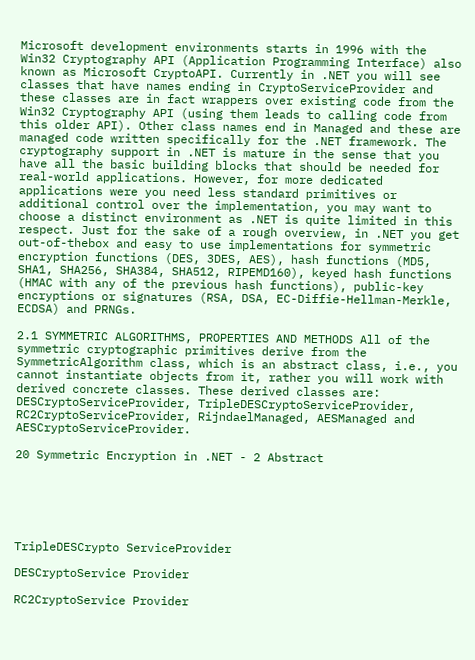Microsoft development environments starts in 1996 with the Win32 Cryptography API (Application Programming Interface) also known as Microsoft CryptoAPI. Currently in .NET you will see classes that have names ending in CryptoServiceProvider and these classes are in fact wrappers over existing code from the Win32 Cryptography API (using them leads to calling code from this older API). Other class names end in Managed and these are managed code written specifically for the .NET framework. The cryptography support in .NET is mature in the sense that you have all the basic building blocks that should be needed for real-world applications. However, for more dedicated applications were you need less standard primitives or additional control over the implementation, you may want to choose a distinct environment as .NET is quite limited in this respect. Just for the sake of a rough overview, in .NET you get out-of-thebox and easy to use implementations for symmetric encryption functions (DES, 3DES, AES), hash functions (MD5, SHA1, SHA256, SHA384, SHA512, RIPEMD160), keyed hash functions (HMAC with any of the previous hash functions), public-key encryptions or signatures (RSA, DSA, EC-Diffie-Hellman-Merkle, ECDSA) and PRNGs.

2.1 SYMMETRIC ALGORITHMS, PROPERTIES AND METHODS All of the symmetric cryptographic primitives derive from the SymmetricAlgorithm class, which is an abstract class, i.e., you cannot instantiate objects from it, rather you will work with derived concrete classes. These derived classes are: DESCryptoServiceProvider, TripleDESCryptoServiceProvider, RC2CryptoServiceProvider, RijndaelManaged, AESManaged and AESCryptoServiceProvider.

20 Symmetric Encryption in .NET - 2 Abstract






TripleDESCrypto ServiceProvider

DESCryptoService Provider

RC2CryptoService Provider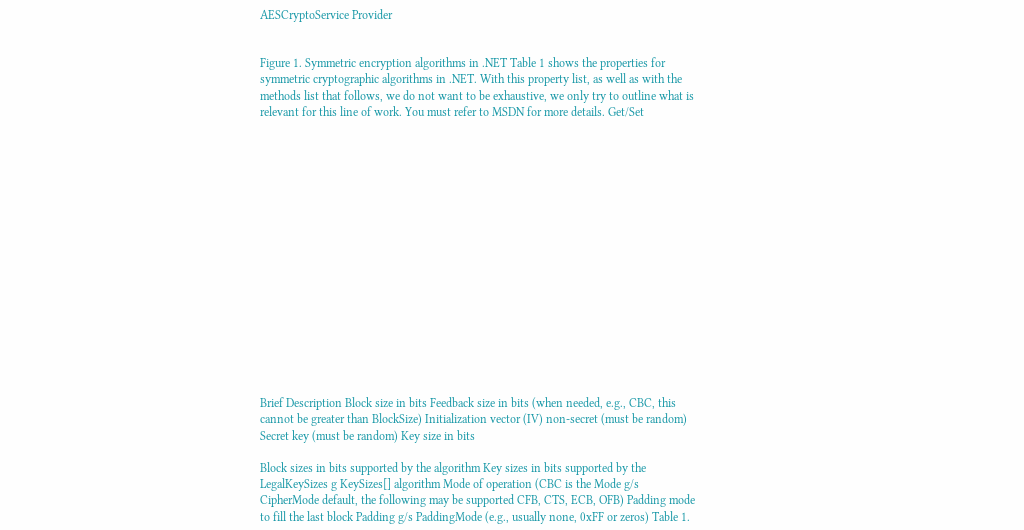AESCryptoService Provider


Figure 1. Symmetric encryption algorithms in .NET Table 1 shows the properties for symmetric cryptographic algorithms in .NET. With this property list, as well as with the methods list that follows, we do not want to be exhaustive, we only try to outline what is relevant for this line of work. You must refer to MSDN for more details. Get/Set

















Brief Description Block size in bits Feedback size in bits (when needed, e.g., CBC, this cannot be greater than BlockSize) Initialization vector (IV) non-secret (must be random) Secret key (must be random) Key size in bits

Block sizes in bits supported by the algorithm Key sizes in bits supported by the LegalKeySizes g KeySizes[] algorithm Mode of operation (CBC is the Mode g/s CipherMode default, the following may be supported CFB, CTS, ECB, OFB) Padding mode to fill the last block Padding g/s PaddingMode (e.g., usually none, 0xFF or zeros) Table 1.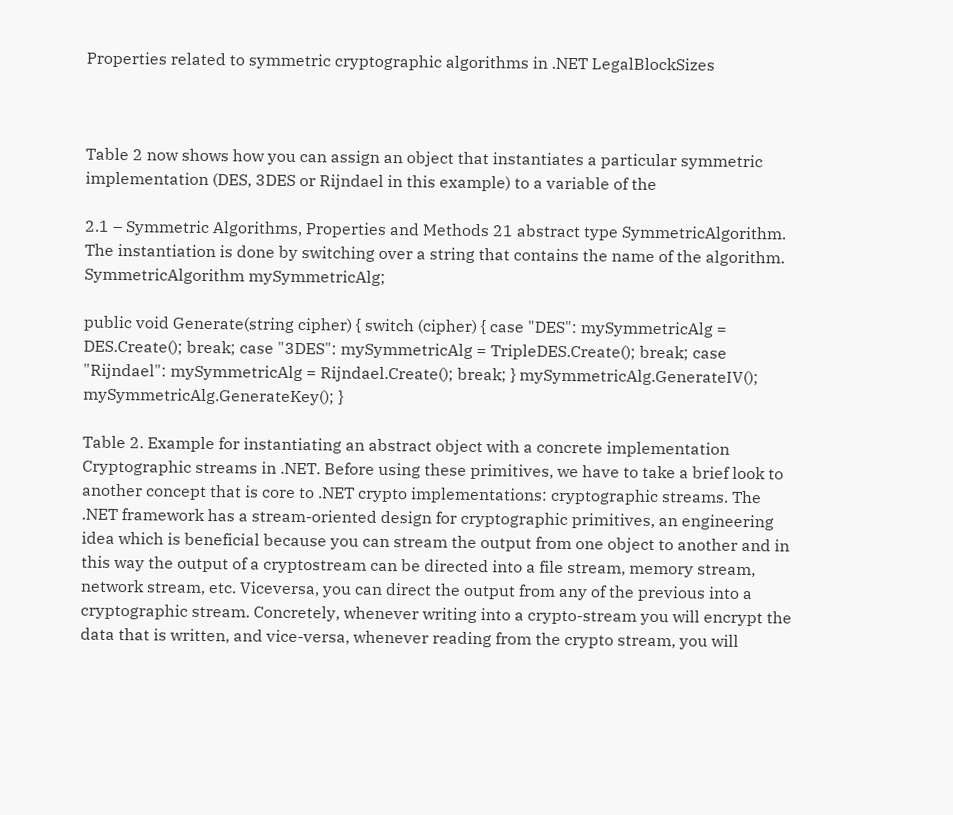Properties related to symmetric cryptographic algorithms in .NET LegalBlockSizes



Table 2 now shows how you can assign an object that instantiates a particular symmetric implementation (DES, 3DES or Rijndael in this example) to a variable of the

2.1 – Symmetric Algorithms, Properties and Methods 21 abstract type SymmetricAlgorithm. The instantiation is done by switching over a string that contains the name of the algorithm. SymmetricAlgorithm mySymmetricAlg;

public void Generate(string cipher) { switch (cipher) { case "DES": mySymmetricAlg = DES.Create(); break; case "3DES": mySymmetricAlg = TripleDES.Create(); break; case "Rijndael": mySymmetricAlg = Rijndael.Create(); break; } mySymmetricAlg.GenerateIV(); mySymmetricAlg.GenerateKey(); }

Table 2. Example for instantiating an abstract object with a concrete implementation Cryptographic streams in .NET. Before using these primitives, we have to take a brief look to another concept that is core to .NET crypto implementations: cryptographic streams. The .NET framework has a stream-oriented design for cryptographic primitives, an engineering idea which is beneficial because you can stream the output from one object to another and in this way the output of a cryptostream can be directed into a file stream, memory stream, network stream, etc. Viceversa, you can direct the output from any of the previous into a cryptographic stream. Concretely, whenever writing into a crypto-stream you will encrypt the data that is written, and vice-versa, whenever reading from the crypto stream, you will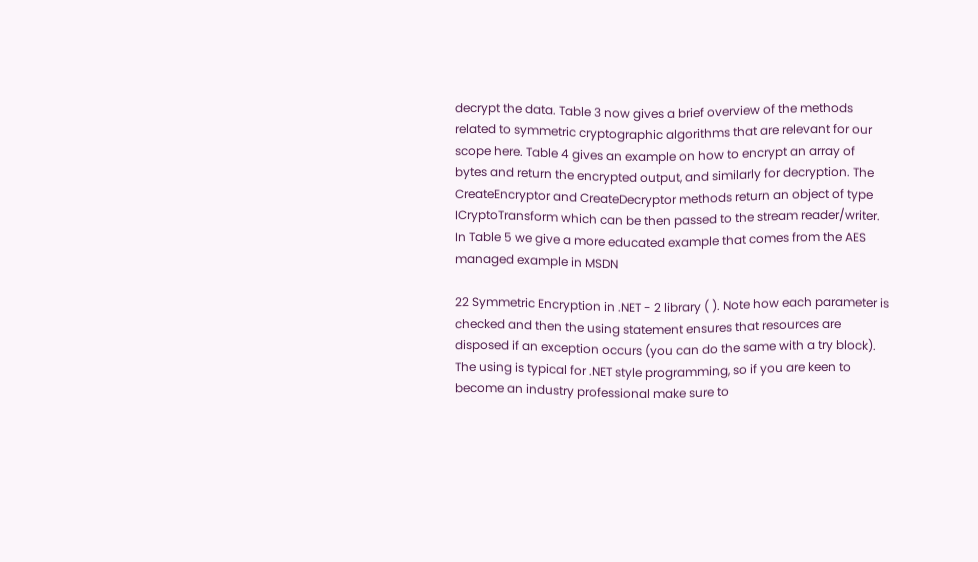decrypt the data. Table 3 now gives a brief overview of the methods related to symmetric cryptographic algorithms that are relevant for our scope here. Table 4 gives an example on how to encrypt an array of bytes and return the encrypted output, and similarly for decryption. The CreateEncryptor and CreateDecryptor methods return an object of type ICryptoTransform which can be then passed to the stream reader/writer. In Table 5 we give a more educated example that comes from the AES managed example in MSDN

22 Symmetric Encryption in .NET - 2 library ( ). Note how each parameter is checked and then the using statement ensures that resources are disposed if an exception occurs (you can do the same with a try block). The using is typical for .NET style programming, so if you are keen to become an industry professional make sure to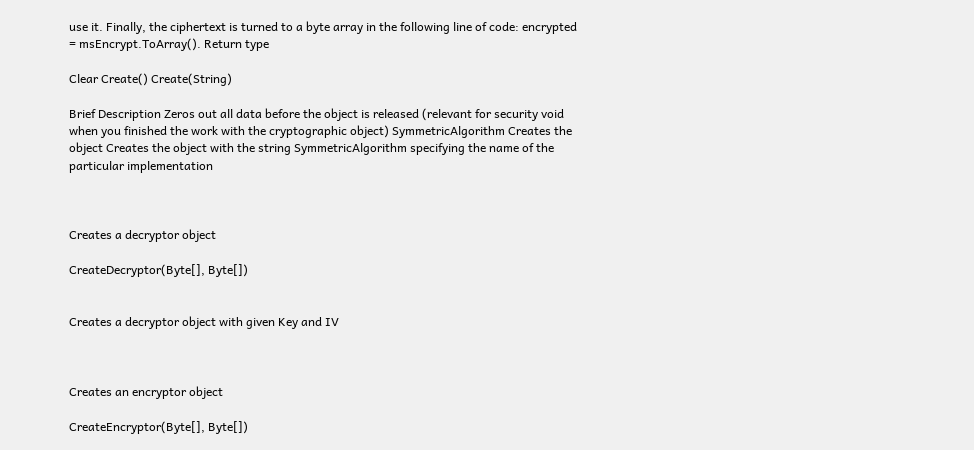use it. Finally, the ciphertext is turned to a byte array in the following line of code: encrypted = msEncrypt.ToArray(). Return type

Clear Create() Create(String)

Brief Description Zeros out all data before the object is released (relevant for security void when you finished the work with the cryptographic object) SymmetricAlgorithm Creates the object Creates the object with the string SymmetricAlgorithm specifying the name of the particular implementation



Creates a decryptor object

CreateDecryptor(Byte[], Byte[])


Creates a decryptor object with given Key and IV



Creates an encryptor object

CreateEncryptor(Byte[], Byte[])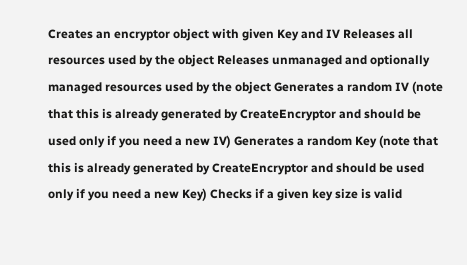Creates an encryptor object with given Key and IV Releases all resources used by the object Releases unmanaged and optionally managed resources used by the object Generates a random IV (note that this is already generated by CreateEncryptor and should be used only if you need a new IV) Generates a random Key (note that this is already generated by CreateEncryptor and should be used only if you need a new Key) Checks if a given key size is valid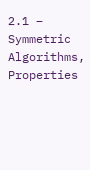2.1 – Symmetric Algorithms, Properties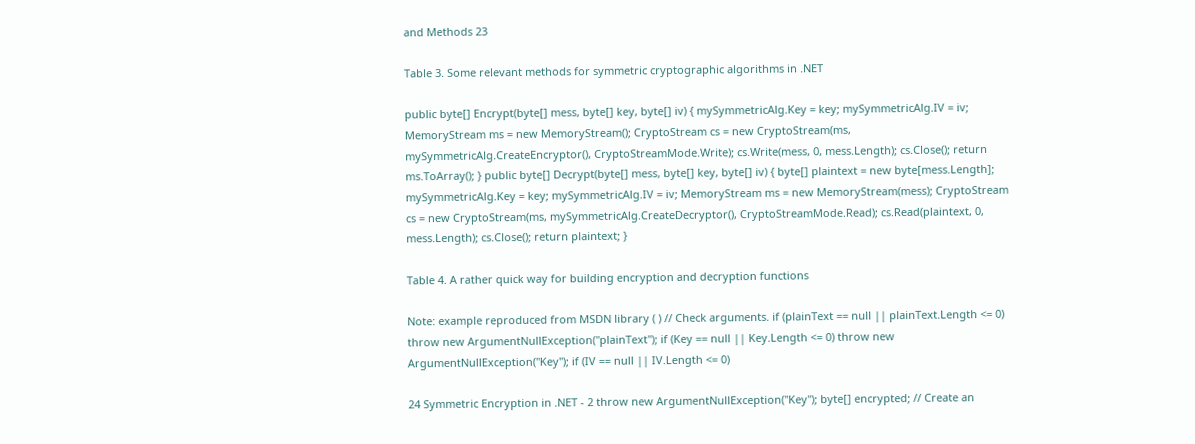and Methods 23

Table 3. Some relevant methods for symmetric cryptographic algorithms in .NET

public byte[] Encrypt(byte[] mess, byte[] key, byte[] iv) { mySymmetricAlg.Key = key; mySymmetricAlg.IV = iv; MemoryStream ms = new MemoryStream(); CryptoStream cs = new CryptoStream(ms, mySymmetricAlg.CreateEncryptor(), CryptoStreamMode.Write); cs.Write(mess, 0, mess.Length); cs.Close(); return ms.ToArray(); } public byte[] Decrypt(byte[] mess, byte[] key, byte[] iv) { byte[] plaintext = new byte[mess.Length]; mySymmetricAlg.Key = key; mySymmetricAlg.IV = iv; MemoryStream ms = new MemoryStream(mess); CryptoStream cs = new CryptoStream(ms, mySymmetricAlg.CreateDecryptor(), CryptoStreamMode.Read); cs.Read(plaintext, 0, mess.Length); cs.Close(); return plaintext; }

Table 4. A rather quick way for building encryption and decryption functions

Note: example reproduced from MSDN library ( ) // Check arguments. if (plainText == null || plainText.Length <= 0) throw new ArgumentNullException("plainText"); if (Key == null || Key.Length <= 0) throw new ArgumentNullException("Key"); if (IV == null || IV.Length <= 0)

24 Symmetric Encryption in .NET - 2 throw new ArgumentNullException("Key"); byte[] encrypted; // Create an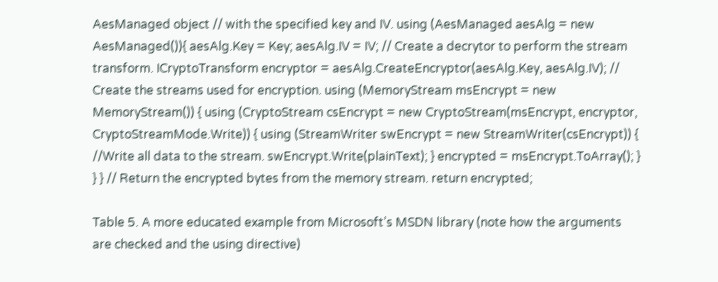AesManaged object // with the specified key and IV. using (AesManaged aesAlg = new AesManaged()){ aesAlg.Key = Key; aesAlg.IV = IV; // Create a decrytor to perform the stream transform. ICryptoTransform encryptor = aesAlg.CreateEncryptor(aesAlg.Key, aesAlg.IV); // Create the streams used for encryption. using (MemoryStream msEncrypt = new MemoryStream()) { using (CryptoStream csEncrypt = new CryptoStream(msEncrypt, encryptor, CryptoStreamMode.Write)) { using (StreamWriter swEncrypt = new StreamWriter(csEncrypt)) { //Write all data to the stream. swEncrypt.Write(plainText); } encrypted = msEncrypt.ToArray(); } } } // Return the encrypted bytes from the memory stream. return encrypted;

Table 5. A more educated example from Microsoft’s MSDN library (note how the arguments are checked and the using directive)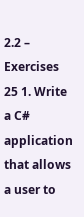2.2 – Exercises 25 1. Write a C# application that allows a user to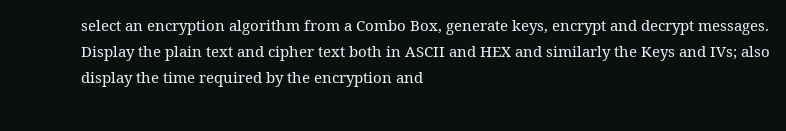select an encryption algorithm from a Combo Box, generate keys, encrypt and decrypt messages. Display the plain text and cipher text both in ASCII and HEX and similarly the Keys and IVs; also display the time required by the encryption and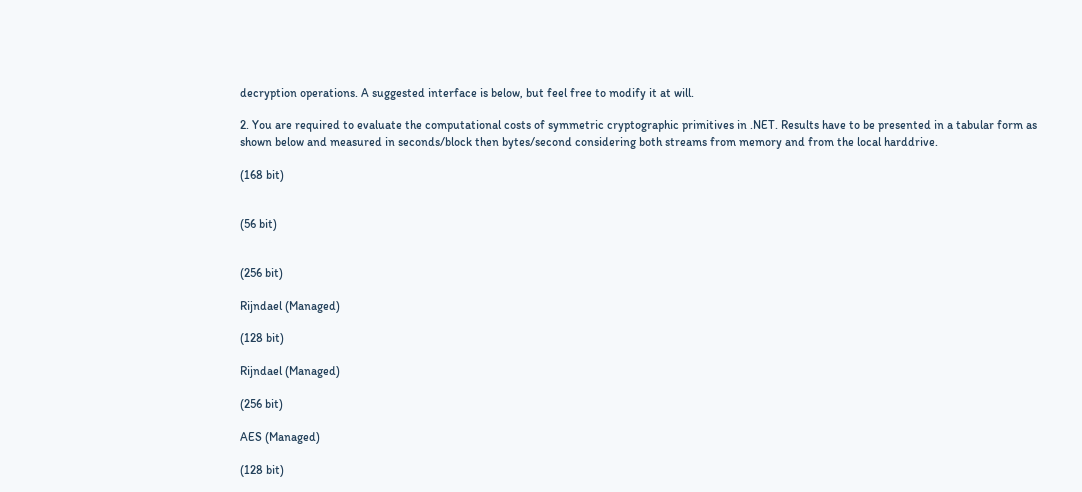decryption operations. A suggested interface is below, but feel free to modify it at will.

2. You are required to evaluate the computational costs of symmetric cryptographic primitives in .NET. Results have to be presented in a tabular form as shown below and measured in seconds/block then bytes/second considering both streams from memory and from the local harddrive.

(168 bit)


(56 bit)


(256 bit)

Rijndael (Managed)

(128 bit)

Rijndael (Managed)

(256 bit)

AES (Managed)

(128 bit)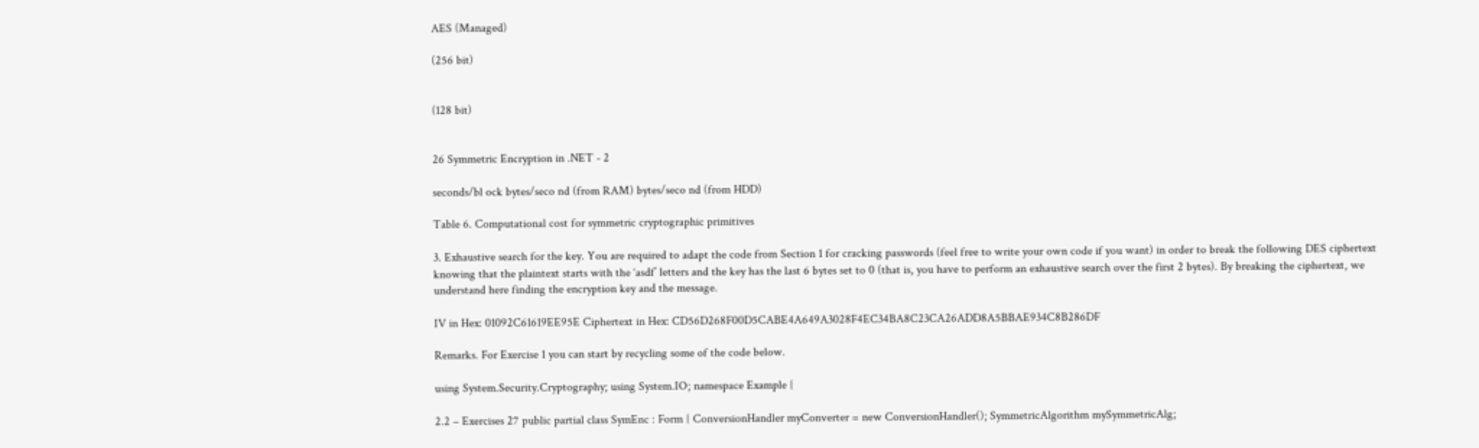AES (Managed)

(256 bit)


(128 bit)


26 Symmetric Encryption in .NET - 2

seconds/bl ock bytes/seco nd (from RAM) bytes/seco nd (from HDD)

Table 6. Computational cost for symmetric cryptographic primitives

3. Exhaustive search for the key. You are required to adapt the code from Section 1 for cracking passwords (feel free to write your own code if you want) in order to break the following DES ciphertext knowing that the plaintext starts with the ‘asdf’ letters and the key has the last 6 bytes set to 0 (that is, you have to perform an exhaustive search over the first 2 bytes). By breaking the ciphertext, we understand here finding the encryption key and the message.

IV in Hex: 01092C61619EE95E Ciphertext in Hex: CD56D268F00D5CABE4A649A3028F4EC34BA8C23CA26ADD8A5BBAE934C8B286DF

Remarks. For Exercise 1 you can start by recycling some of the code below.

using System.Security.Cryptography; using System.IO; namespace Example {

2.2 – Exercises 27 public partial class SymEnc : Form { ConversionHandler myConverter = new ConversionHandler(); SymmetricAlgorithm mySymmetricAlg;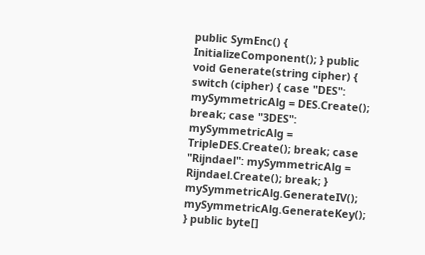public SymEnc() { InitializeComponent(); } public void Generate(string cipher) { switch (cipher) { case "DES": mySymmetricAlg = DES.Create(); break; case "3DES": mySymmetricAlg = TripleDES.Create(); break; case "Rijndael": mySymmetricAlg = Rijndael.Create(); break; } mySymmetricAlg.GenerateIV(); mySymmetricAlg.GenerateKey(); } public byte[]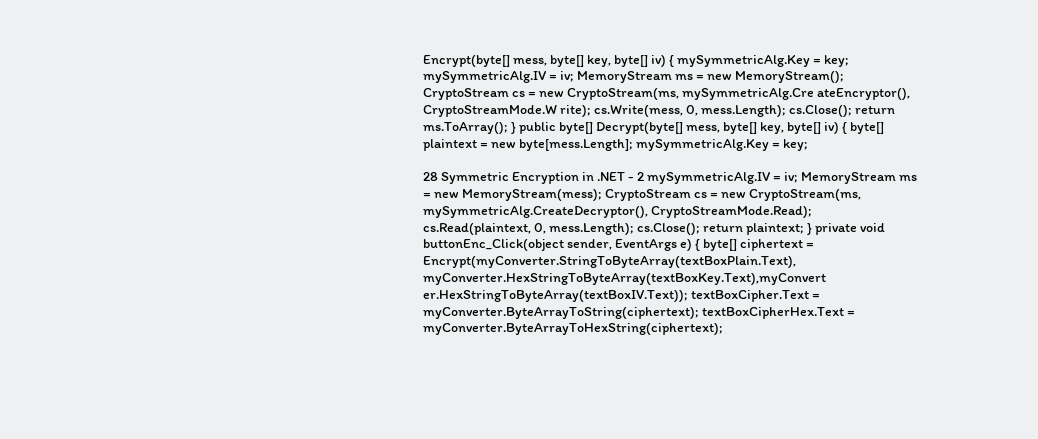Encrypt(byte[] mess, byte[] key, byte[] iv) { mySymmetricAlg.Key = key; mySymmetricAlg.IV = iv; MemoryStream ms = new MemoryStream(); CryptoStream cs = new CryptoStream(ms, mySymmetricAlg.Cre ateEncryptor(), CryptoStreamMode.W rite); cs.Write(mess, 0, mess.Length); cs.Close(); return ms.ToArray(); } public byte[] Decrypt(byte[] mess, byte[] key, byte[] iv) { byte[] plaintext = new byte[mess.Length]; mySymmetricAlg.Key = key;

28 Symmetric Encryption in .NET - 2 mySymmetricAlg.IV = iv; MemoryStream ms = new MemoryStream(mess); CryptoStream cs = new CryptoStream(ms, mySymmetricAlg.CreateDecryptor(), CryptoStreamMode.Read); cs.Read(plaintext, 0, mess.Length); cs.Close(); return plaintext; } private void buttonEnc_Click(object sender, EventArgs e) { byte[] ciphertext = Encrypt(myConverter.StringToByteArray(textBoxPlain.Text), myConverter.HexStringToByteArray(textBoxKey.Text),myConvert er.HexStringToByteArray(textBoxIV.Text)); textBoxCipher.Text = myConverter.ByteArrayToString(ciphertext); textBoxCipherHex.Text = myConverter.ByteArrayToHexString(ciphertext);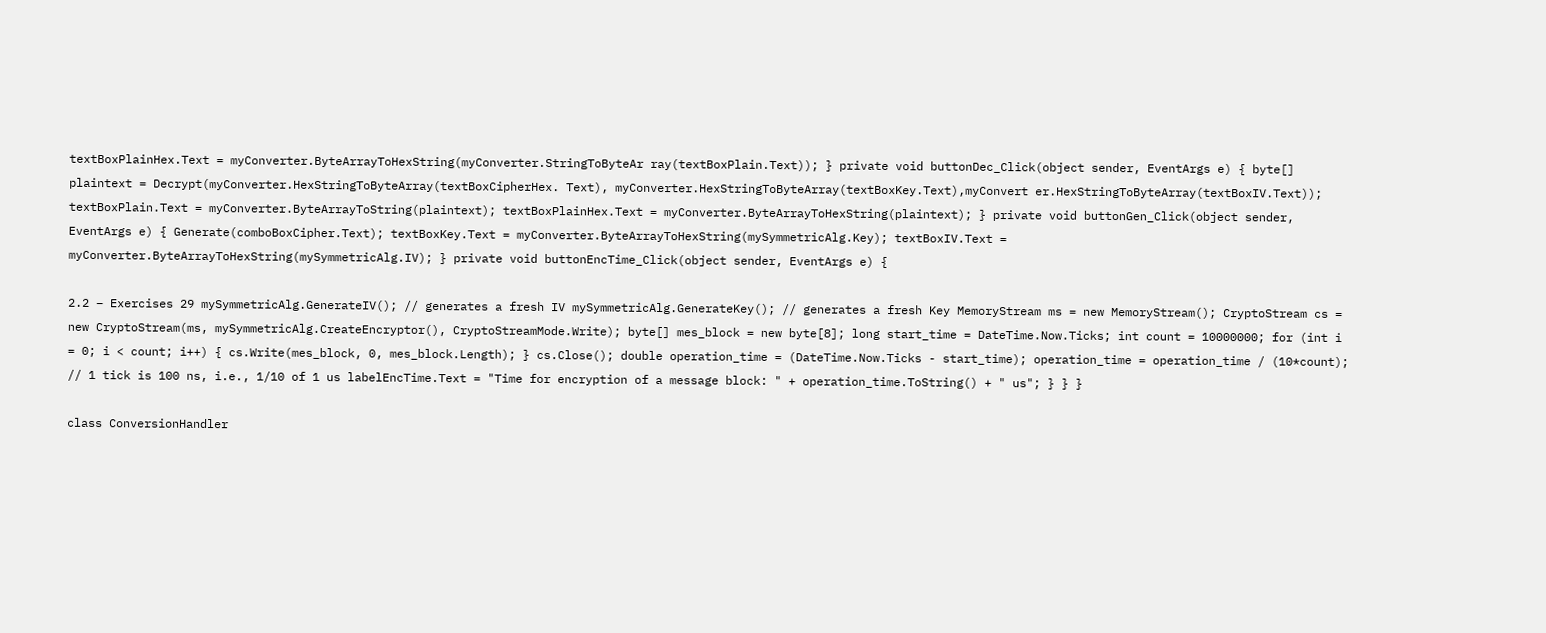textBoxPlainHex.Text = myConverter.ByteArrayToHexString(myConverter.StringToByteAr ray(textBoxPlain.Text)); } private void buttonDec_Click(object sender, EventArgs e) { byte[] plaintext = Decrypt(myConverter.HexStringToByteArray(textBoxCipherHex. Text), myConverter.HexStringToByteArray(textBoxKey.Text),myConvert er.HexStringToByteArray(textBoxIV.Text)); textBoxPlain.Text = myConverter.ByteArrayToString(plaintext); textBoxPlainHex.Text = myConverter.ByteArrayToHexString(plaintext); } private void buttonGen_Click(object sender, EventArgs e) { Generate(comboBoxCipher.Text); textBoxKey.Text = myConverter.ByteArrayToHexString(mySymmetricAlg.Key); textBoxIV.Text = myConverter.ByteArrayToHexString(mySymmetricAlg.IV); } private void buttonEncTime_Click(object sender, EventArgs e) {

2.2 – Exercises 29 mySymmetricAlg.GenerateIV(); // generates a fresh IV mySymmetricAlg.GenerateKey(); // generates a fresh Key MemoryStream ms = new MemoryStream(); CryptoStream cs = new CryptoStream(ms, mySymmetricAlg.CreateEncryptor(), CryptoStreamMode.Write); byte[] mes_block = new byte[8]; long start_time = DateTime.Now.Ticks; int count = 10000000; for (int i = 0; i < count; i++) { cs.Write(mes_block, 0, mes_block.Length); } cs.Close(); double operation_time = (DateTime.Now.Ticks - start_time); operation_time = operation_time / (10*count); // 1 tick is 100 ns, i.e., 1/10 of 1 us labelEncTime.Text = "Time for encryption of a message block: " + operation_time.ToString() + " us"; } } }

class ConversionHandler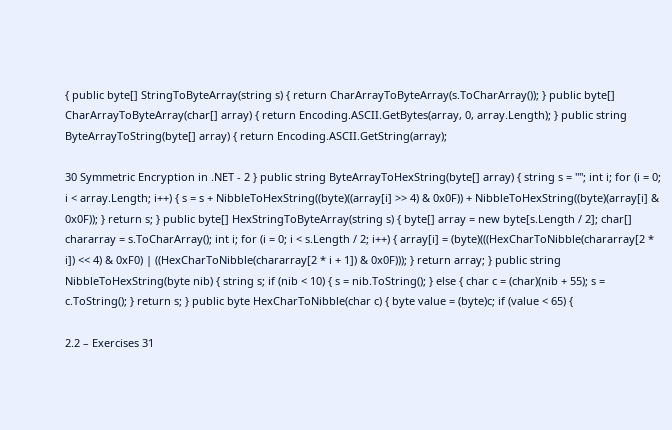{ public byte[] StringToByteArray(string s) { return CharArrayToByteArray(s.ToCharArray()); } public byte[] CharArrayToByteArray(char[] array) { return Encoding.ASCII.GetBytes(array, 0, array.Length); } public string ByteArrayToString(byte[] array) { return Encoding.ASCII.GetString(array);

30 Symmetric Encryption in .NET - 2 } public string ByteArrayToHexString(byte[] array) { string s = ""; int i; for (i = 0; i < array.Length; i++) { s = s + NibbleToHexString((byte)((array[i] >> 4) & 0x0F)) + NibbleToHexString((byte)(array[i] & 0x0F)); } return s; } public byte[] HexStringToByteArray(string s) { byte[] array = new byte[s.Length / 2]; char[] chararray = s.ToCharArray(); int i; for (i = 0; i < s.Length / 2; i++) { array[i] = (byte)(((HexCharToNibble(chararray[2 * i]) << 4) & 0xF0) | ((HexCharToNibble(chararray[2 * i + 1]) & 0x0F))); } return array; } public string NibbleToHexString(byte nib) { string s; if (nib < 10) { s = nib.ToString(); } else { char c = (char)(nib + 55); s = c.ToString(); } return s; } public byte HexCharToNibble(char c) { byte value = (byte)c; if (value < 65) {

2.2 – Exercises 31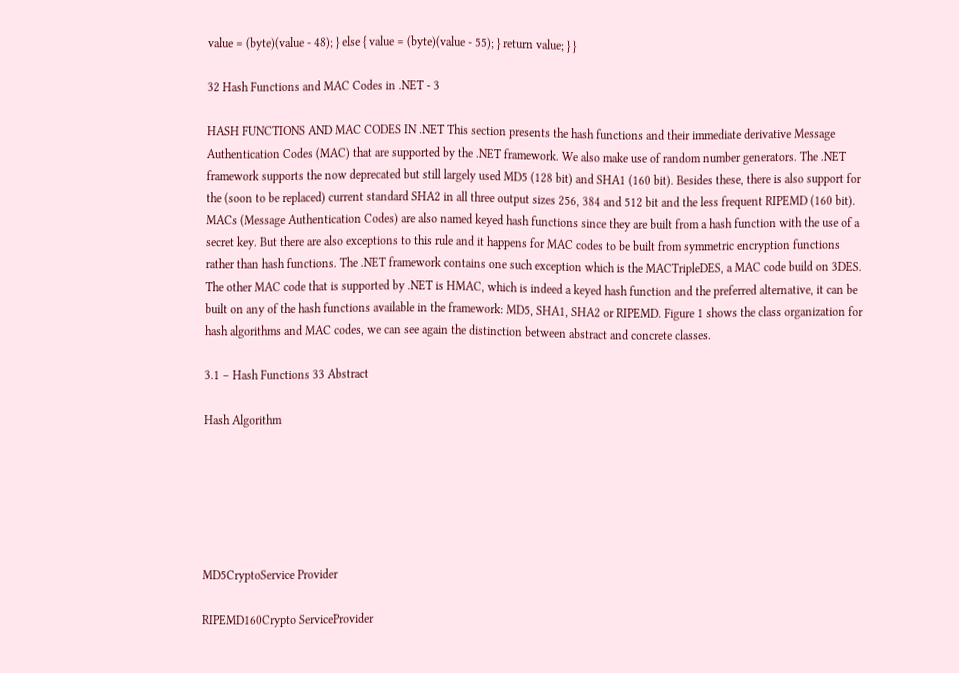value = (byte)(value - 48); } else { value = (byte)(value - 55); } return value; } }

32 Hash Functions and MAC Codes in .NET - 3

HASH FUNCTIONS AND MAC CODES IN .NET This section presents the hash functions and their immediate derivative Message Authentication Codes (MAC) that are supported by the .NET framework. We also make use of random number generators. The .NET framework supports the now deprecated but still largely used MD5 (128 bit) and SHA1 (160 bit). Besides these, there is also support for the (soon to be replaced) current standard SHA2 in all three output sizes 256, 384 and 512 bit and the less frequent RIPEMD (160 bit). MACs (Message Authentication Codes) are also named keyed hash functions since they are built from a hash function with the use of a secret key. But there are also exceptions to this rule and it happens for MAC codes to be built from symmetric encryption functions rather than hash functions. The .NET framework contains one such exception which is the MACTripleDES, a MAC code build on 3DES. The other MAC code that is supported by .NET is HMAC, which is indeed a keyed hash function and the preferred alternative, it can be built on any of the hash functions available in the framework: MD5, SHA1, SHA2 or RIPEMD. Figure 1 shows the class organization for hash algorithms and MAC codes, we can see again the distinction between abstract and concrete classes.

3.1 – Hash Functions 33 Abstract

Hash Algorithm






MD5CryptoService Provider

RIPEMD160Crypto ServiceProvider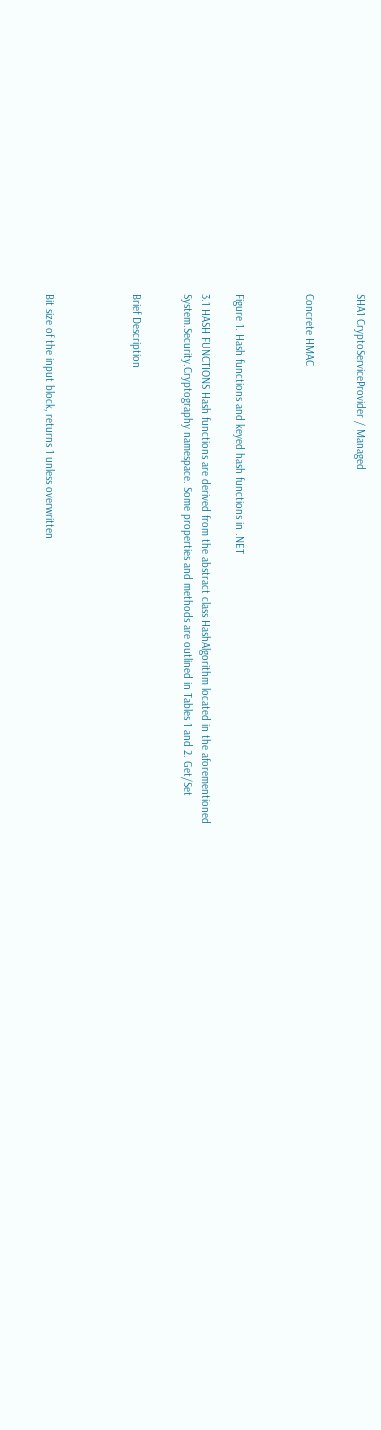SHA1 CryptoServiceProvider / Managed


Concrete HMAC



Figure 1. Hash functions and keyed hash functions in .NET

3.1 HASH FUNCTIONS Hash functions are derived from the abstract class HashAlgorithm located in the aforementioned System.Security.Cryptography namespace. Some properties and methods are outlined in Tables 1 and 2. Get/Set


Brief Description




Bit size of the input block, returns 1 unless overwritten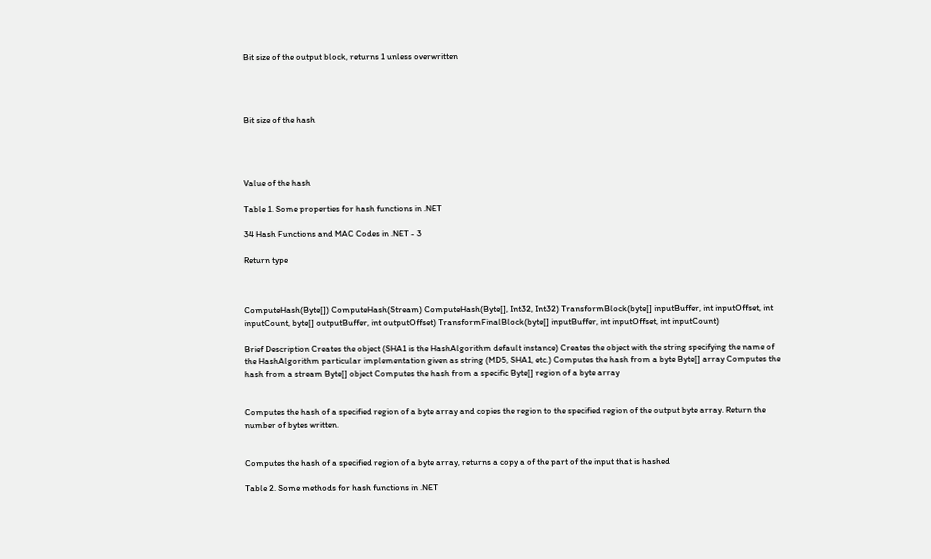Bit size of the output block, returns 1 unless overwritten




Bit size of the hash




Value of the hash

Table 1. Some properties for hash functions in .NET

34 Hash Functions and MAC Codes in .NET - 3

Return type



ComputeHash(Byte[]) ComputeHash(Stream) ComputeHash(Byte[], Int32, Int32) TransformBlock(byte[] inputBuffer, int inputOffset, int inputCount, byte[] outputBuffer, int outputOffset) TransformFinalBlock(byte[] inputBuffer, int inputOffset, int inputCount)

Brief Description Creates the object (SHA1 is the HashAlgorithm default instance) Creates the object with the string specifying the name of the HashAlgorithm particular implementation given as string (MD5, SHA1, etc.) Computes the hash from a byte Byte[] array Computes the hash from a stream Byte[] object Computes the hash from a specific Byte[] region of a byte array


Computes the hash of a specified region of a byte array and copies the region to the specified region of the output byte array. Return the number of bytes written.


Computes the hash of a specified region of a byte array, returns a copy a of the part of the input that is hashed

Table 2. Some methods for hash functions in .NET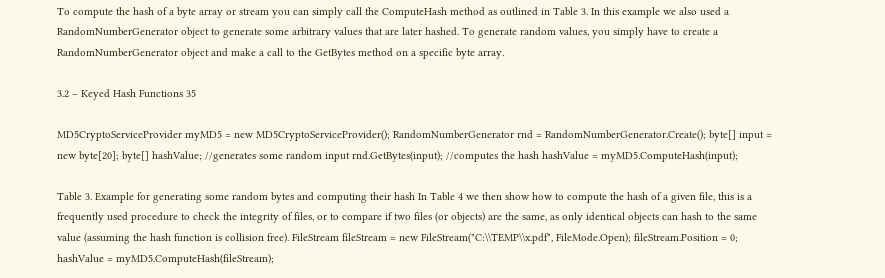To compute the hash of a byte array or stream you can simply call the ComputeHash method as outlined in Table 3. In this example we also used a RandomNumberGenerator object to generate some arbitrary values that are later hashed. To generate random values, you simply have to create a RandomNumberGenerator object and make a call to the GetBytes method on a specific byte array.

3.2 – Keyed Hash Functions 35

MD5CryptoServiceProvider myMD5 = new MD5CryptoServiceProvider(); RandomNumberGenerator rnd = RandomNumberGenerator.Create(); byte[] input = new byte[20]; byte[] hashValue; //generates some random input rnd.GetBytes(input); //computes the hash hashValue = myMD5.ComputeHash(input);

Table 3. Example for generating some random bytes and computing their hash In Table 4 we then show how to compute the hash of a given file, this is a frequently used procedure to check the integrity of files, or to compare if two files (or objects) are the same, as only identical objects can hash to the same value (assuming the hash function is collision free). FileStream fileStream = new FileStream("C:\\TEMP\\x.pdf", FileMode.Open); fileStream.Position = 0; hashValue = myMD5.ComputeHash(fileStream);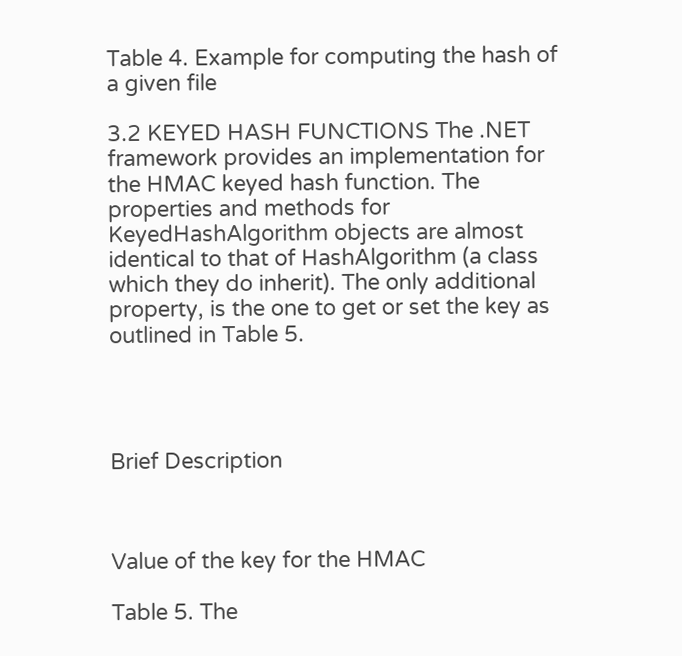Table 4. Example for computing the hash of a given file

3.2 KEYED HASH FUNCTIONS The .NET framework provides an implementation for the HMAC keyed hash function. The properties and methods for KeyedHashAlgorithm objects are almost identical to that of HashAlgorithm (a class which they do inherit). The only additional property, is the one to get or set the key as outlined in Table 5.




Brief Description



Value of the key for the HMAC

Table 5. The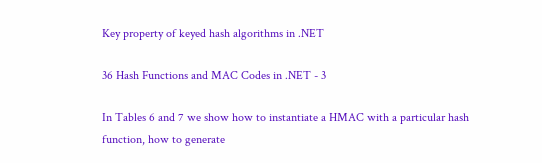Key property of keyed hash algorithms in .NET

36 Hash Functions and MAC Codes in .NET - 3

In Tables 6 and 7 we show how to instantiate a HMAC with a particular hash function, how to generate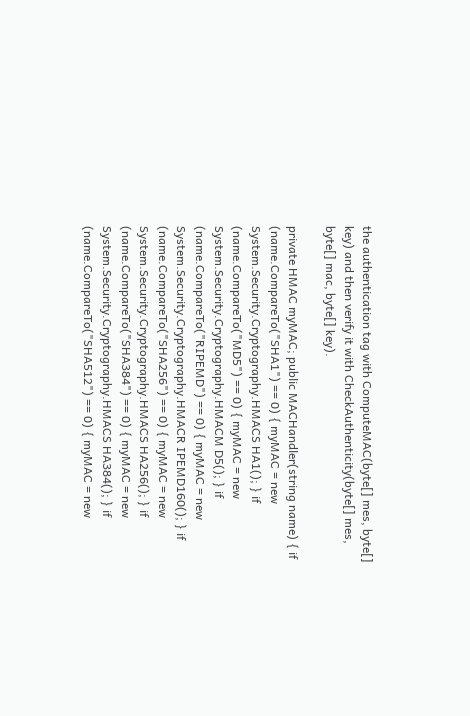the authentication tag with ComputeMAC(byte[] mes, byte[] key) and then verify it with CheckAuthenticity(byte[] mes, byte[] mac, byte[] key).

private HMAC myMAC; public MACHandler(string name) { if (name.CompareTo("SHA1") == 0) { myMAC = new System.Security.Cryptography.HMACS HA1(); } if (name.CompareTo("MD5") == 0) { myMAC = new System.Security.Cryptography.HMACM D5(); } if (name.CompareTo("RIPEMD") == 0) { myMAC = new System.Security.Cryptography.HMACR IPEMD160(); } if (name.CompareTo("SHA256") == 0) { myMAC = new System.Security.Cryptography.HMACS HA256(); } if (name.CompareTo("SHA384") == 0) { myMAC = new System.Security.Cryptography.HMACS HA384(); } if (name.CompareTo("SHA512") == 0) { myMAC = new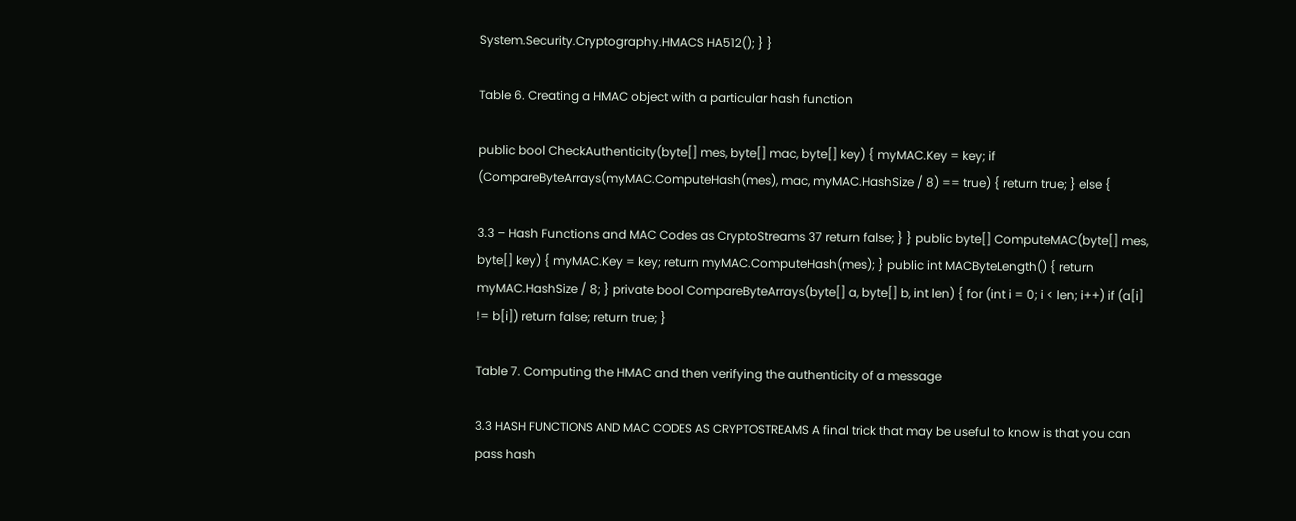System.Security.Cryptography.HMACS HA512(); } }

Table 6. Creating a HMAC object with a particular hash function

public bool CheckAuthenticity(byte[] mes, byte[] mac, byte[] key) { myMAC.Key = key; if (CompareByteArrays(myMAC.ComputeHash(mes), mac, myMAC.HashSize / 8) == true) { return true; } else {

3.3 – Hash Functions and MAC Codes as CryptoStreams 37 return false; } } public byte[] ComputeMAC(byte[] mes, byte[] key) { myMAC.Key = key; return myMAC.ComputeHash(mes); } public int MACByteLength() { return myMAC.HashSize / 8; } private bool CompareByteArrays(byte[] a, byte[] b, int len) { for (int i = 0; i < len; i++) if (a[i] != b[i]) return false; return true; }

Table 7. Computing the HMAC and then verifying the authenticity of a message

3.3 HASH FUNCTIONS AND MAC CODES AS CRYPTOSTREAMS A final trick that may be useful to know is that you can pass hash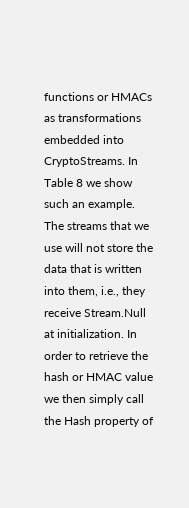functions or HMACs as transformations embedded into CryptoStreams. In Table 8 we show such an example. The streams that we use will not store the data that is written into them, i.e., they receive Stream.Null at initialization. In order to retrieve the hash or HMAC value we then simply call the Hash property of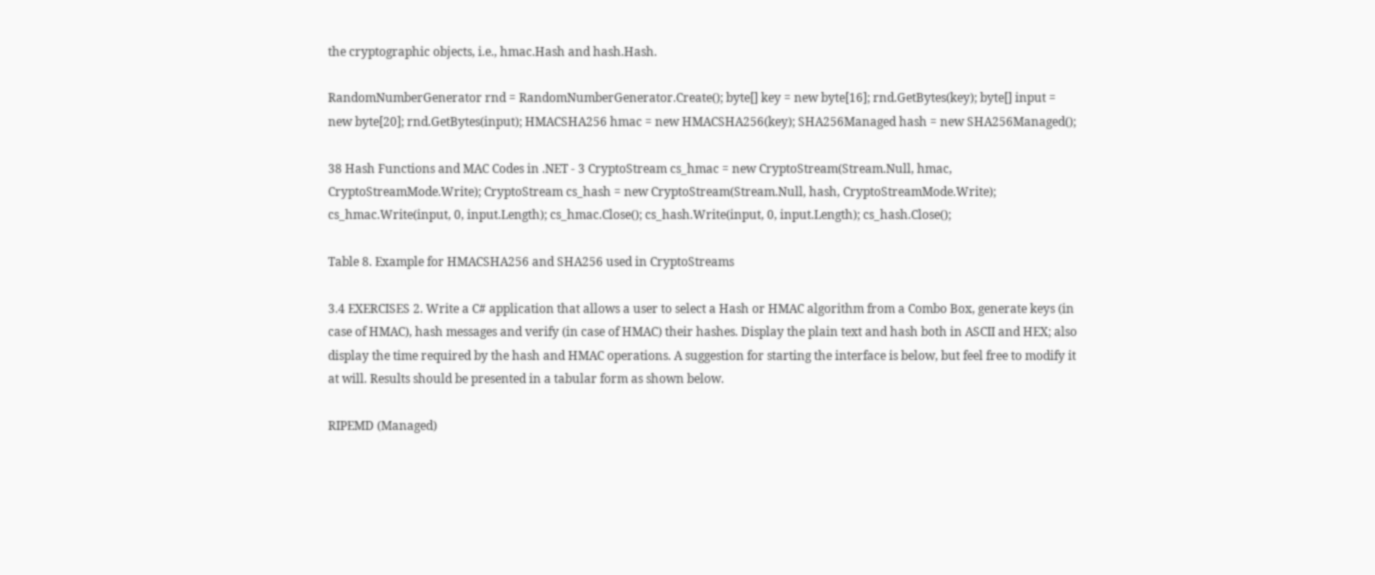the cryptographic objects, i.e., hmac.Hash and hash.Hash.

RandomNumberGenerator rnd = RandomNumberGenerator.Create(); byte[] key = new byte[16]; rnd.GetBytes(key); byte[] input = new byte[20]; rnd.GetBytes(input); HMACSHA256 hmac = new HMACSHA256(key); SHA256Managed hash = new SHA256Managed();

38 Hash Functions and MAC Codes in .NET - 3 CryptoStream cs_hmac = new CryptoStream(Stream.Null, hmac, CryptoStreamMode.Write); CryptoStream cs_hash = new CryptoStream(Stream.Null, hash, CryptoStreamMode.Write); cs_hmac.Write(input, 0, input.Length); cs_hmac.Close(); cs_hash.Write(input, 0, input.Length); cs_hash.Close();

Table 8. Example for HMACSHA256 and SHA256 used in CryptoStreams

3.4 EXERCISES 2. Write a C# application that allows a user to select a Hash or HMAC algorithm from a Combo Box, generate keys (in case of HMAC), hash messages and verify (in case of HMAC) their hashes. Display the plain text and hash both in ASCII and HEX; also display the time required by the hash and HMAC operations. A suggestion for starting the interface is below, but feel free to modify it at will. Results should be presented in a tabular form as shown below.

RIPEMD (Managed)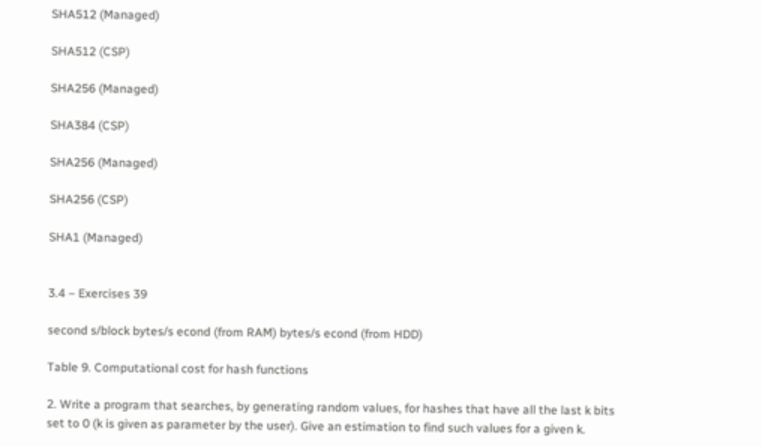SHA512 (Managed)

SHA512 (CSP)

SHA256 (Managed)

SHA384 (CSP)

SHA256 (Managed)

SHA256 (CSP)

SHA1 (Managed)


3.4 – Exercises 39

second s/block bytes/s econd (from RAM) bytes/s econd (from HDD)

Table 9. Computational cost for hash functions

2. Write a program that searches, by generating random values, for hashes that have all the last k bits set to 0 (k is given as parameter by the user). Give an estimation to find such values for a given k.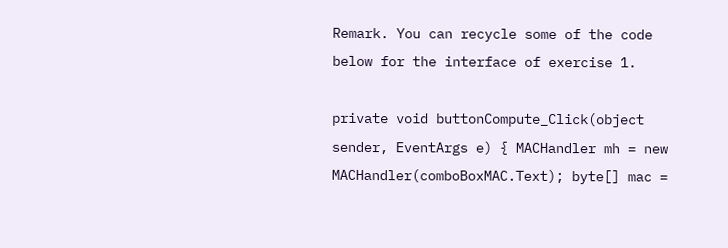Remark. You can recycle some of the code below for the interface of exercise 1.

private void buttonCompute_Click(object sender, EventArgs e) { MACHandler mh = new MACHandler(comboBoxMAC.Text); byte[] mac =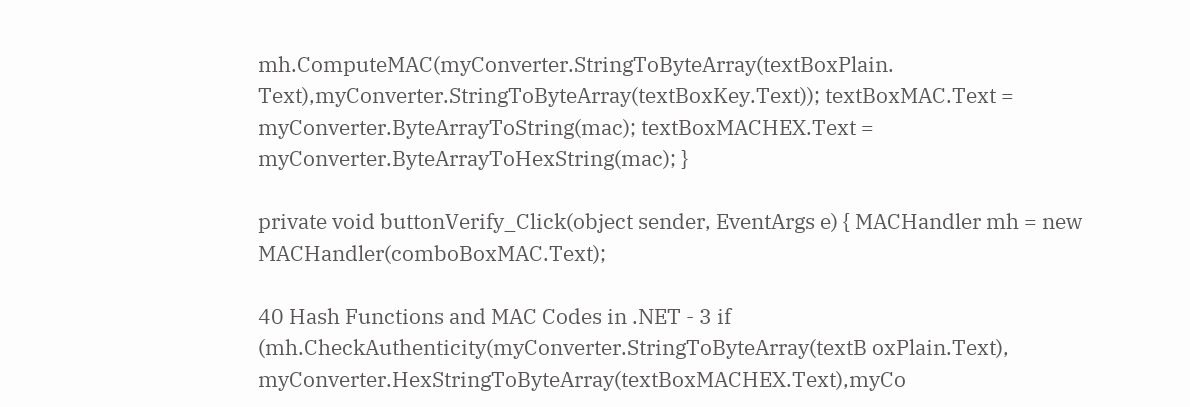mh.ComputeMAC(myConverter.StringToByteArray(textBoxPlain. Text),myConverter.StringToByteArray(textBoxKey.Text)); textBoxMAC.Text = myConverter.ByteArrayToString(mac); textBoxMACHEX.Text = myConverter.ByteArrayToHexString(mac); }

private void buttonVerify_Click(object sender, EventArgs e) { MACHandler mh = new MACHandler(comboBoxMAC.Text);

40 Hash Functions and MAC Codes in .NET - 3 if (mh.CheckAuthenticity(myConverter.StringToByteArray(textB oxPlain.Text), myConverter.HexStringToByteArray(textBoxMACHEX.Text),myCo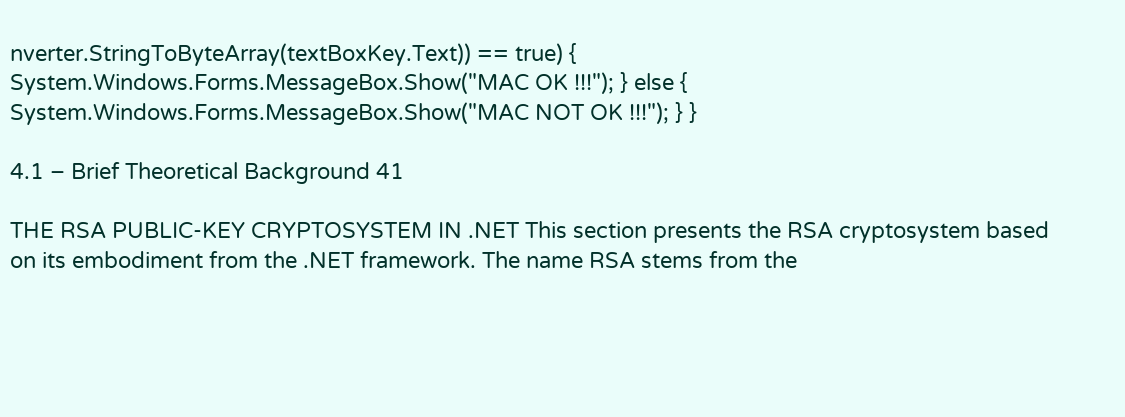nverter.StringToByteArray(textBoxKey.Text)) == true) { System.Windows.Forms.MessageBox.Show("MAC OK !!!"); } else { System.Windows.Forms.MessageBox.Show("MAC NOT OK !!!"); } }

4.1 – Brief Theoretical Background 41

THE RSA PUBLIC-KEY CRYPTOSYSTEM IN .NET This section presents the RSA cryptosystem based on its embodiment from the .NET framework. The name RSA stems from the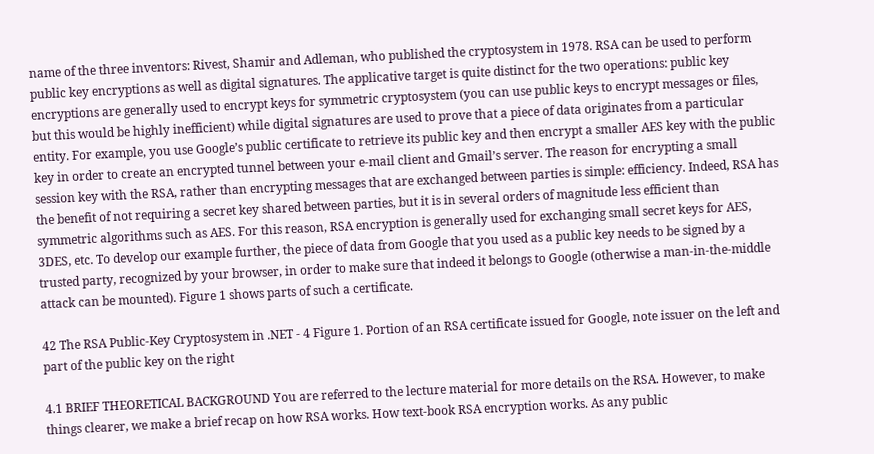name of the three inventors: Rivest, Shamir and Adleman, who published the cryptosystem in 1978. RSA can be used to perform public key encryptions as well as digital signatures. The applicative target is quite distinct for the two operations: public key encryptions are generally used to encrypt keys for symmetric cryptosystem (you can use public keys to encrypt messages or files, but this would be highly inefficient) while digital signatures are used to prove that a piece of data originates from a particular entity. For example, you use Google’s public certificate to retrieve its public key and then encrypt a smaller AES key with the public key in order to create an encrypted tunnel between your e-mail client and Gmail’s server. The reason for encrypting a small session key with the RSA, rather than encrypting messages that are exchanged between parties is simple: efficiency. Indeed, RSA has the benefit of not requiring a secret key shared between parties, but it is in several orders of magnitude less efficient than symmetric algorithms such as AES. For this reason, RSA encryption is generally used for exchanging small secret keys for AES, 3DES, etc. To develop our example further, the piece of data from Google that you used as a public key needs to be signed by a trusted party, recognized by your browser, in order to make sure that indeed it belongs to Google (otherwise a man-in-the-middle attack can be mounted). Figure 1 shows parts of such a certificate.

42 The RSA Public-Key Cryptosystem in .NET - 4 Figure 1. Portion of an RSA certificate issued for Google, note issuer on the left and part of the public key on the right

4.1 BRIEF THEORETICAL BACKGROUND You are referred to the lecture material for more details on the RSA. However, to make things clearer, we make a brief recap on how RSA works. How text-book RSA encryption works. As any public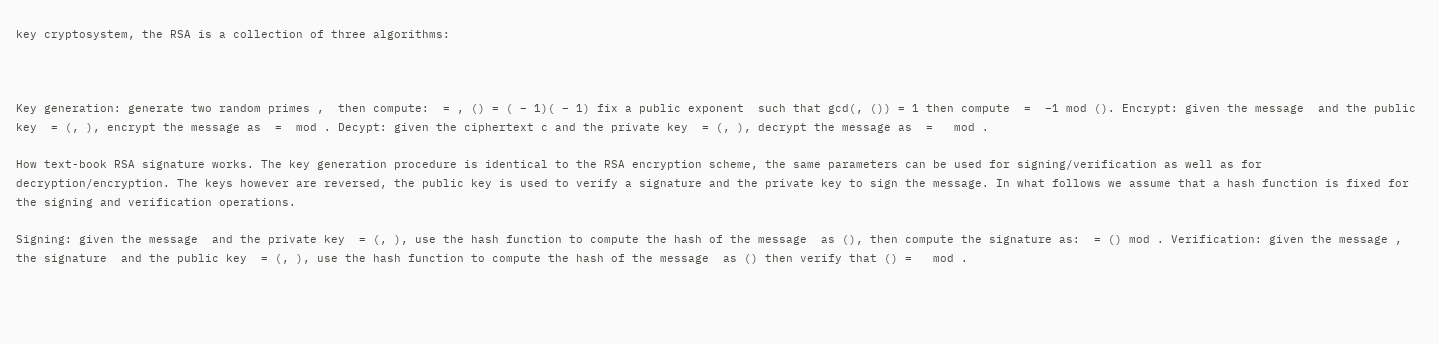key cryptosystem, the RSA is a collection of three algorithms:



Key generation: generate two random primes ,  then compute:  = , () = ( − 1)( − 1) fix a public exponent  such that gcd(, ()) = 1 then compute  =  −1 mod (). Encrypt: given the message  and the public key  = (, ), encrypt the message as  =  mod . Decypt: given the ciphertext c and the private key  = (, ), decrypt the message as  =   mod .

How text-book RSA signature works. The key generation procedure is identical to the RSA encryption scheme, the same parameters can be used for signing/verification as well as for decryption/encryption. The keys however are reversed, the public key is used to verify a signature and the private key to sign the message. In what follows we assume that a hash function is fixed for the signing and verification operations.

Signing: given the message  and the private key  = (, ), use the hash function to compute the hash of the message  as (), then compute the signature as:  = () mod . Verification: given the message , the signature  and the public key  = (, ), use the hash function to compute the hash of the message  as () then verify that () =   mod .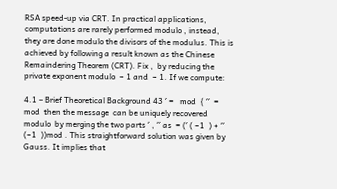RSA speed-up via CRT. In practical applications, computations are rarely performed modulo , instead, they are done modulo the divisors of the modulus. This is achieved by following a result known as the Chinese Remaindering Theorem (CRT). Fix ,  by reducing the private exponent modulo  − 1 and  − 1. If we compute:

4.1 – Brief Theoretical Background 43 ′ =   mod  { ′′  =   mod  then the message  can be uniquely recovered modulo  by merging the two parts ′ , ′′ as  = (′ ( −1  ) + ′′ (−1  ))mod . This straightforward solution was given by Gauss. It implies that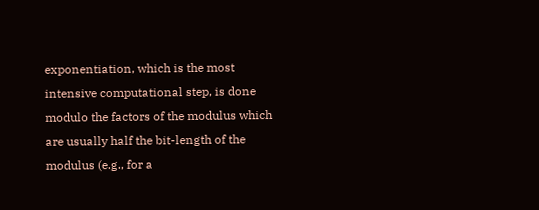exponentiation, which is the most intensive computational step, is done modulo the factors of the modulus which are usually half the bit-length of the modulus (e.g., for a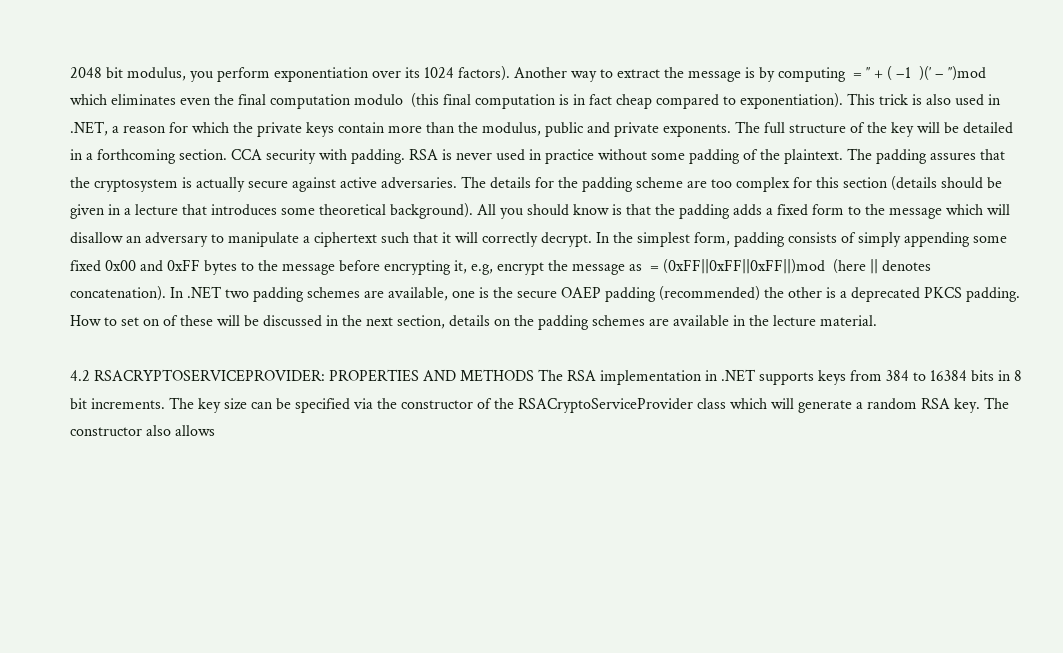2048 bit modulus, you perform exponentiation over its 1024 factors). Another way to extract the message is by computing  = ′′ + ( −1  )(′ − ′′)mod  which eliminates even the final computation modulo  (this final computation is in fact cheap compared to exponentiation). This trick is also used in .NET, a reason for which the private keys contain more than the modulus, public and private exponents. The full structure of the key will be detailed in a forthcoming section. CCA security with padding. RSA is never used in practice without some padding of the plaintext. The padding assures that the cryptosystem is actually secure against active adversaries. The details for the padding scheme are too complex for this section (details should be given in a lecture that introduces some theoretical background). All you should know is that the padding adds a fixed form to the message which will disallow an adversary to manipulate a ciphertext such that it will correctly decrypt. In the simplest form, padding consists of simply appending some fixed 0x00 and 0xFF bytes to the message before encrypting it, e.g, encrypt the message as  = (0xFF||0xFF||0xFF||)mod  (here || denotes concatenation). In .NET two padding schemes are available, one is the secure OAEP padding (recommended) the other is a deprecated PKCS padding. How to set on of these will be discussed in the next section, details on the padding schemes are available in the lecture material.

4.2 RSACRYPTOSERVICEPROVIDER: PROPERTIES AND METHODS The RSA implementation in .NET supports keys from 384 to 16384 bits in 8 bit increments. The key size can be specified via the constructor of the RSACryptoServiceProvider class which will generate a random RSA key. The constructor also allows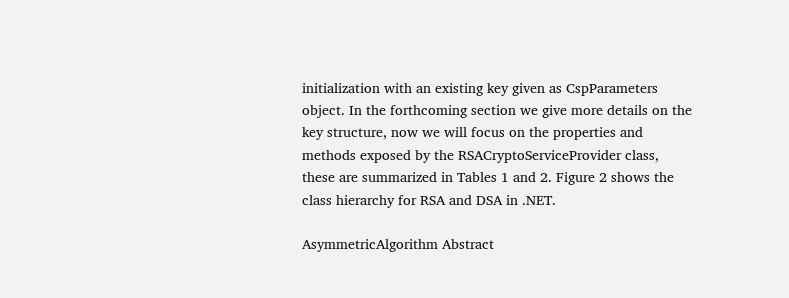initialization with an existing key given as CspParameters object. In the forthcoming section we give more details on the key structure, now we will focus on the properties and methods exposed by the RSACryptoServiceProvider class, these are summarized in Tables 1 and 2. Figure 2 shows the class hierarchy for RSA and DSA in .NET.

AsymmetricAlgorithm Abstract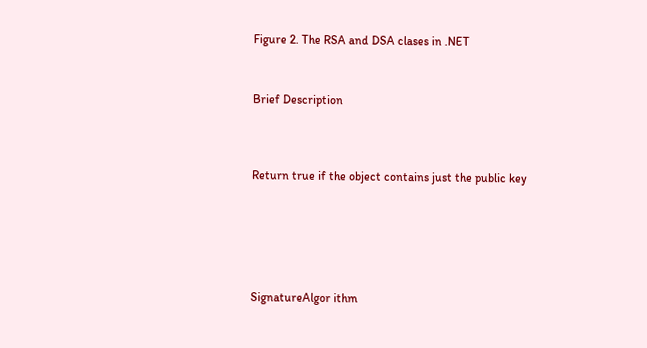Figure 2. The RSA and DSA clases in .NET



Brief Description




Return true if the object contains just the public key







SignatureAlgor ithm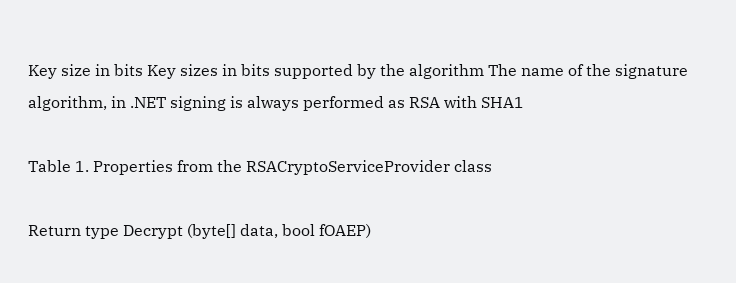Key size in bits Key sizes in bits supported by the algorithm The name of the signature algorithm, in .NET signing is always performed as RSA with SHA1

Table 1. Properties from the RSACryptoServiceProvider class

Return type Decrypt (byte[] data, bool fOAEP)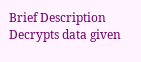Brief Description Decrypts data given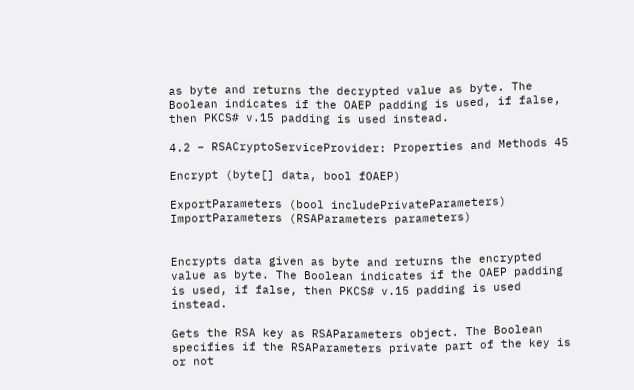as byte and returns the decrypted value as byte. The Boolean indicates if the OAEP padding is used, if false, then PKCS# v.15 padding is used instead.

4.2 – RSACryptoServiceProvider: Properties and Methods 45

Encrypt (byte[] data, bool fOAEP)

ExportParameters (bool includePrivateParameters) ImportParameters (RSAParameters parameters)


Encrypts data given as byte and returns the encrypted value as byte. The Boolean indicates if the OAEP padding is used, if false, then PKCS# v.15 padding is used instead.

Gets the RSA key as RSAParameters object. The Boolean specifies if the RSAParameters private part of the key is or not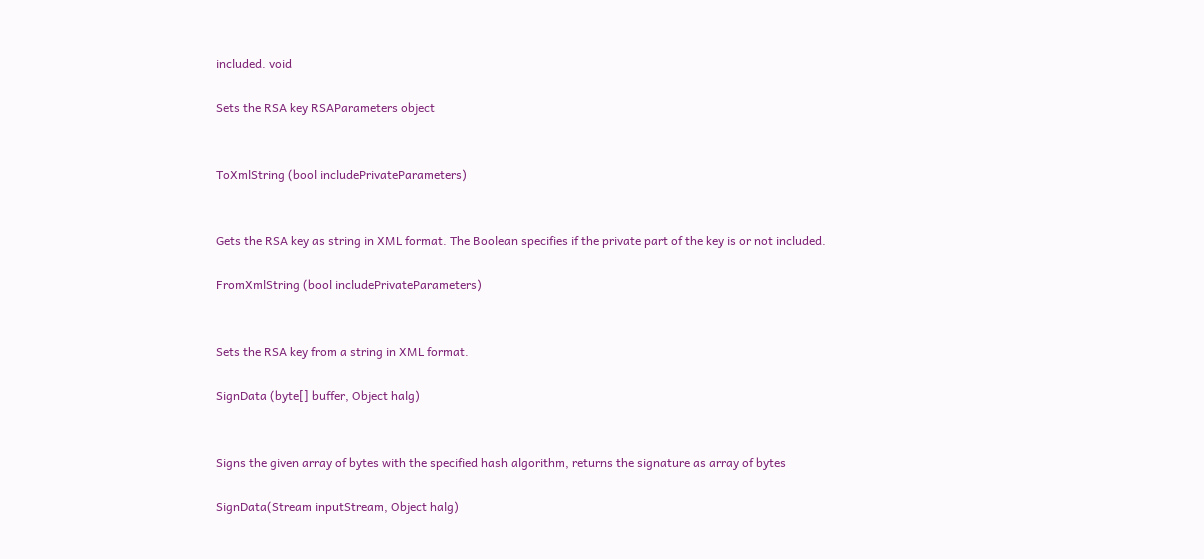included. void

Sets the RSA key RSAParameters object


ToXmlString (bool includePrivateParameters)


Gets the RSA key as string in XML format. The Boolean specifies if the private part of the key is or not included.

FromXmlString (bool includePrivateParameters)


Sets the RSA key from a string in XML format.

SignData (byte[] buffer, Object halg)


Signs the given array of bytes with the specified hash algorithm, returns the signature as array of bytes

SignData(Stream inputStream, Object halg)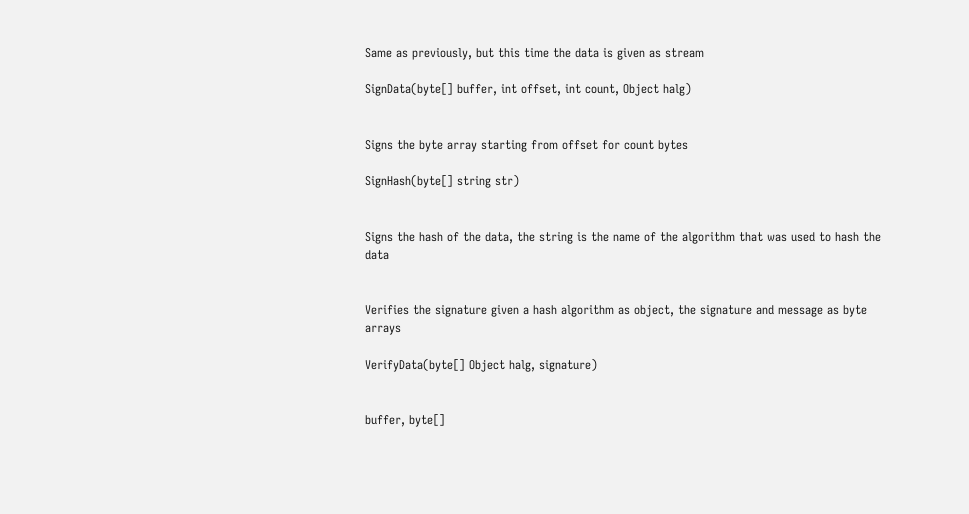Same as previously, but this time the data is given as stream

SignData(byte[] buffer, int offset, int count, Object halg)


Signs the byte array starting from offset for count bytes

SignHash(byte[] string str)


Signs the hash of the data, the string is the name of the algorithm that was used to hash the data


Verifies the signature given a hash algorithm as object, the signature and message as byte arrays

VerifyData(byte[] Object halg, signature)


buffer, byte[]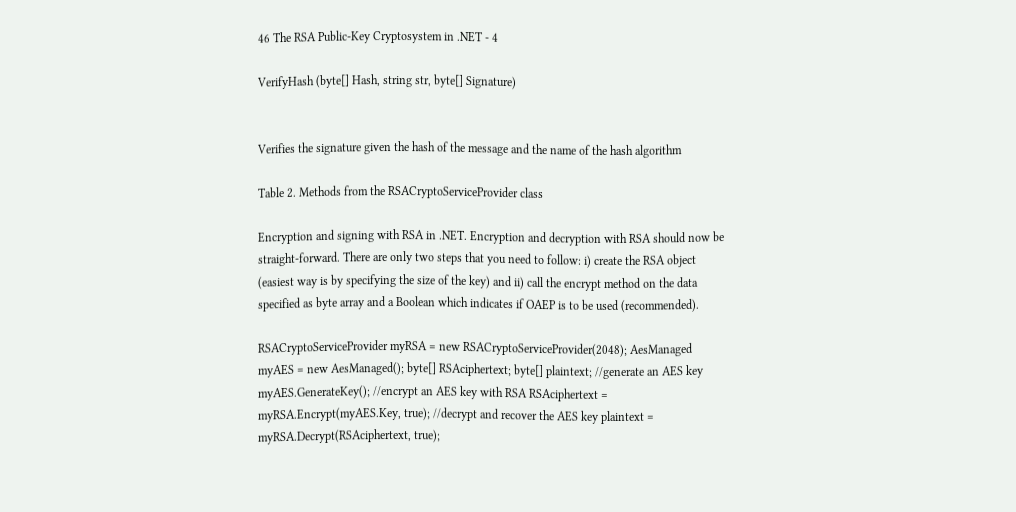46 The RSA Public-Key Cryptosystem in .NET - 4

VerifyHash (byte[] Hash, string str, byte[] Signature)


Verifies the signature given the hash of the message and the name of the hash algorithm

Table 2. Methods from the RSACryptoServiceProvider class

Encryption and signing with RSA in .NET. Encryption and decryption with RSA should now be straight-forward. There are only two steps that you need to follow: i) create the RSA object (easiest way is by specifying the size of the key) and ii) call the encrypt method on the data specified as byte array and a Boolean which indicates if OAEP is to be used (recommended).

RSACryptoServiceProvider myRSA = new RSACryptoServiceProvider(2048); AesManaged myAES = new AesManaged(); byte[] RSAciphertext; byte[] plaintext; //generate an AES key myAES.GenerateKey(); //encrypt an AES key with RSA RSAciphertext = myRSA.Encrypt(myAES.Key, true); //decrypt and recover the AES key plaintext = myRSA.Decrypt(RSAciphertext, true);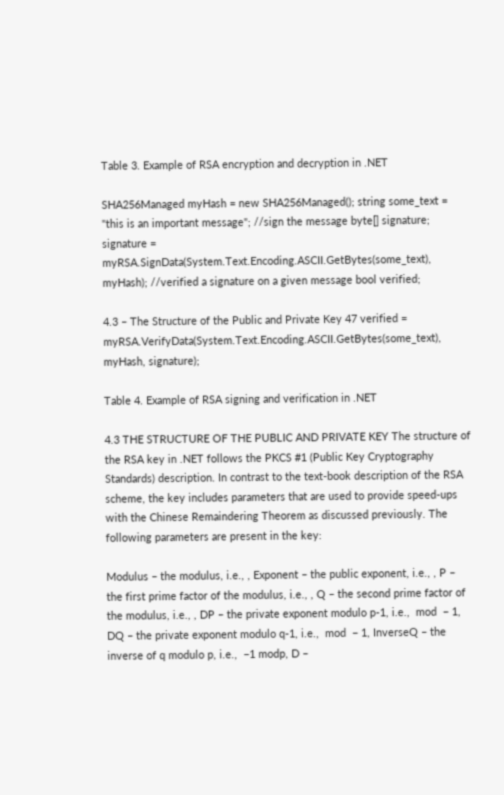Table 3. Example of RSA encryption and decryption in .NET

SHA256Managed myHash = new SHA256Managed(); string some_text = "this is an important message"; //sign the message byte[] signature; signature = myRSA.SignData(System.Text.Encoding.ASCII.GetBytes(some_text), myHash); //verified a signature on a given message bool verified;

4.3 – The Structure of the Public and Private Key 47 verified = myRSA.VerifyData(System.Text.Encoding.ASCII.GetBytes(some_text), myHash, signature);

Table 4. Example of RSA signing and verification in .NET

4.3 THE STRUCTURE OF THE PUBLIC AND PRIVATE KEY The structure of the RSA key in .NET follows the PKCS #1 (Public Key Cryptography Standards) description. In contrast to the text-book description of the RSA scheme, the key includes parameters that are used to provide speed-ups with the Chinese Remaindering Theorem as discussed previously. The following parameters are present in the key:

Modulus – the modulus, i.e., , Exponent – the public exponent, i.e., , P – the first prime factor of the modulus, i.e., , Q – the second prime factor of the modulus, i.e., , DP – the private exponent modulo p-1, i.e.,  mod  − 1, DQ – the private exponent modulo q-1, i.e.,  mod  − 1, InverseQ – the inverse of q modulo p, i.e.,  −1 modp, D –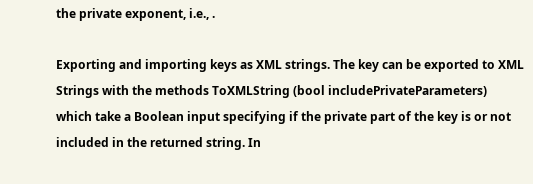the private exponent, i.e., .

Exporting and importing keys as XML strings. The key can be exported to XML Strings with the methods ToXMLString (bool includePrivateParameters) which take a Boolean input specifying if the private part of the key is or not included in the returned string. In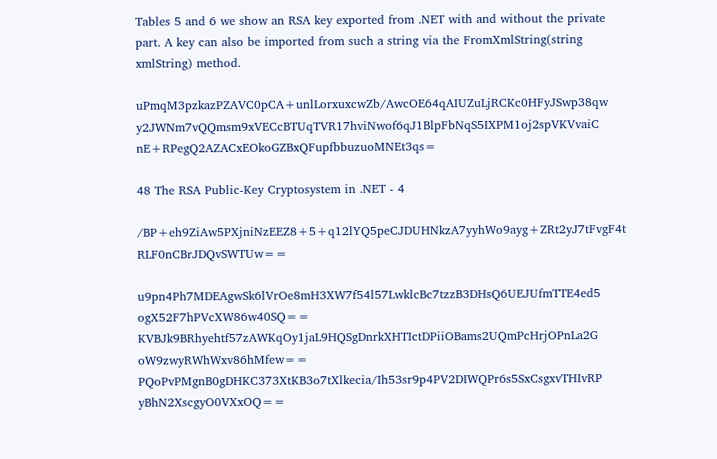Tables 5 and 6 we show an RSA key exported from .NET with and without the private part. A key can also be imported from such a string via the FromXmlString(string xmlString) method.

uPmqM3pzkazPZAVC0pCA+unlLorxuxcwZb/AwcOE64qAIUZuLjRCKc0HFyJSwp38qw y2JWNm7vQQmsm9xVECcBTUqTVR17hviNwof6qJ1BlpFbNqS5IXPM1oj2spVKVvaiC nE+RPegQ2AZACxEOkoGZBxQFupfbbuzuoMNEt3qs=

48 The RSA Public-Key Cryptosystem in .NET - 4

/BP+eh9ZiAw5PXjniNzEEZ8+5+q12lYQ5peCJDUHNkzA7yyhWo9ayg+ZRt2yJ7tFvgF4t RLF0nCBrJDQvSWTUw==

u9pn4Ph7MDEAgwSk6lVrOe8mH3XW7f54l57LwklcBc7tzzB3DHsQ6UEJUfmTTE4ed5 ogX52F7hPVcXW86w40SQ== KVBJk9BRhyehtf57zAWKqOy1jaL9HQSgDnrkXHTIctDPiiOBams2UQmPcHrjOPnLa2G oW9zwyRWhWxv86hMfew== PQoPvPMgnB0gDHKC373XtKB3o7tXlkecia/Ih53sr9p4PV2DIWQPr6s5SxCsgxvTHIvRP yBhN2XscgyO0VXxOQ==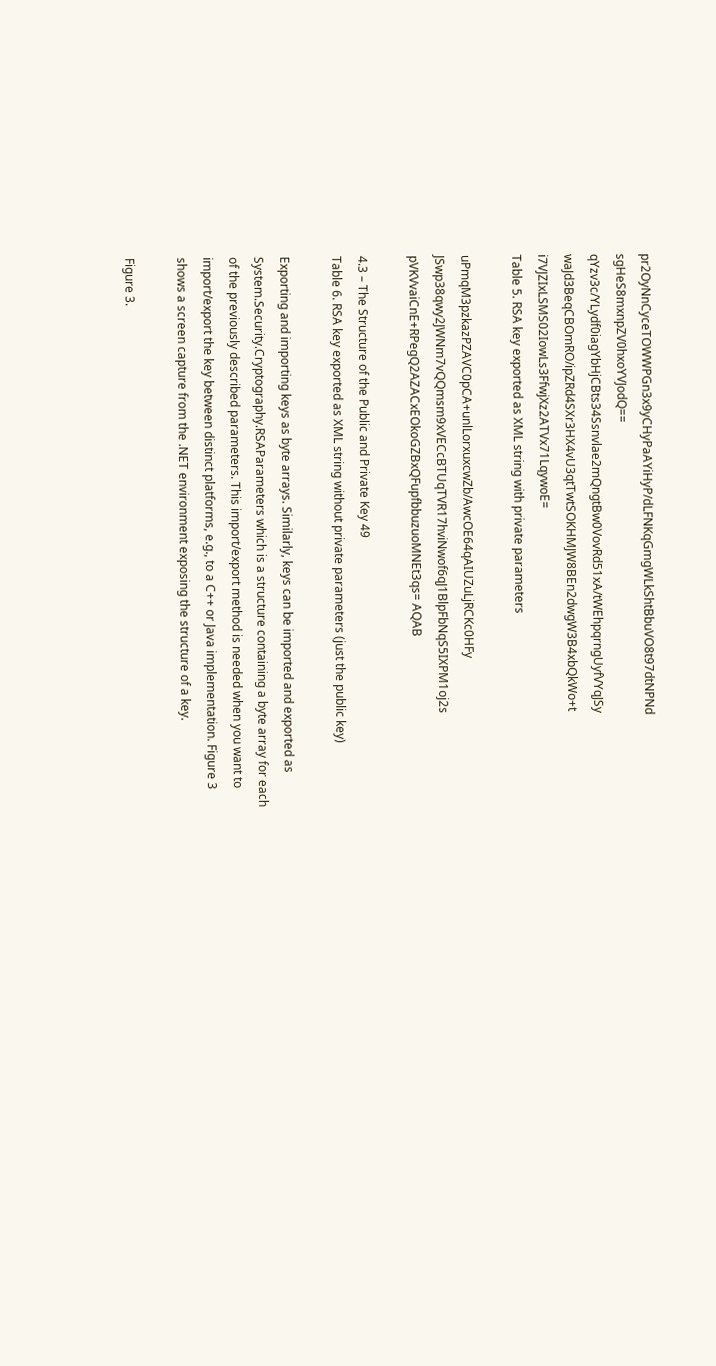pr2OyNnCyceTOWWPGn3x9yCHyPaAYiHyP/dLFNKqGmgWLkShtBbuVO8t97dtNPNd sgHeS8mxnpZV0hxoYVJodQ== qYzv3c/YLydf0iagYbHjCBts34Ssnvlae2mQngtBw0VovRd51xA/tWEhpqrngUyfVYqJSy waJd3BeqCBOmRO/ipZRd4SXr3HX4vU3qtTwtSOKHMJW8BEn2dwgW3B4xbQkWo+t i7VJZIxLSMS02IowLs3FfwjXz2ATVx71LqywoE=
Table 5. RSA key exported as XML string with private parameters

uPmqM3pzkazPZAVC0pCA+unlLorxuxcwZb/AwcOE64qAIUZuLjRCKc0HFy JSwp38qwy2JWNm7vQQmsm9xVECcBTUqTVR17hviNwof6qJ1BlpFbNqS5IXPM1oj2s pVKVvaiCnE+RPegQ2AZACxEOkoGZBxQFupfbbuzuoMNEt3qs= AQAB

4.3 – The Structure of the Public and Private Key 49
Table 6. RSA key exported as XML string without private parameters (just the public key)

Exporting and importing keys as byte arrays. Similarly, keys can be imported and exported as System.Security.Cryptography.RSAParameters which is a structure containing a byte array for each of the previously described parameters. This import/export method is needed when you want to import/export the key between distinct platforms, e.g., to a C++ or Java implementation. Figure 3 shows a screen capture from the .NET environment exposing the structure of a key.

Figure 3.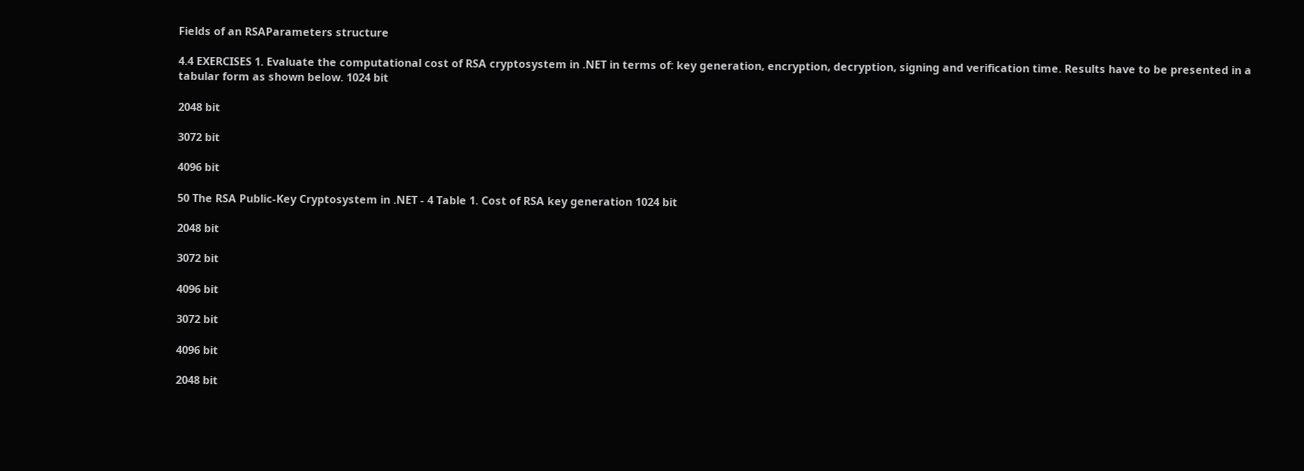Fields of an RSAParameters structure

4.4 EXERCISES 1. Evaluate the computational cost of RSA cryptosystem in .NET in terms of: key generation, encryption, decryption, signing and verification time. Results have to be presented in a tabular form as shown below. 1024 bit

2048 bit

3072 bit

4096 bit

50 The RSA Public-Key Cryptosystem in .NET - 4 Table 1. Cost of RSA key generation 1024 bit

2048 bit

3072 bit

4096 bit

3072 bit

4096 bit

2048 bit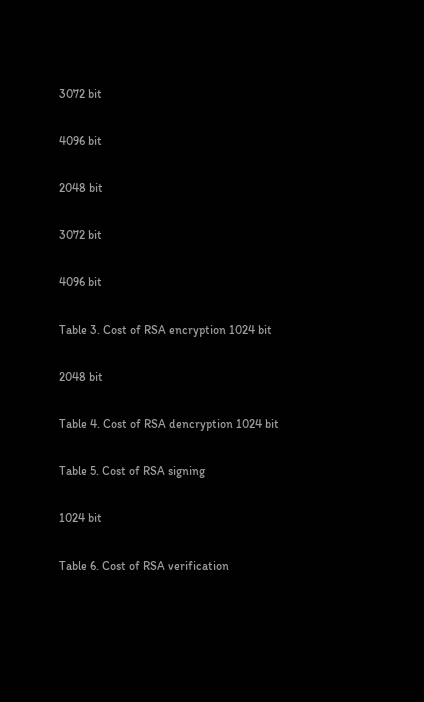3072 bit

4096 bit

2048 bit

3072 bit

4096 bit

Table 3. Cost of RSA encryption 1024 bit

2048 bit

Table 4. Cost of RSA dencryption 1024 bit

Table 5. Cost of RSA signing

1024 bit

Table 6. Cost of RSA verification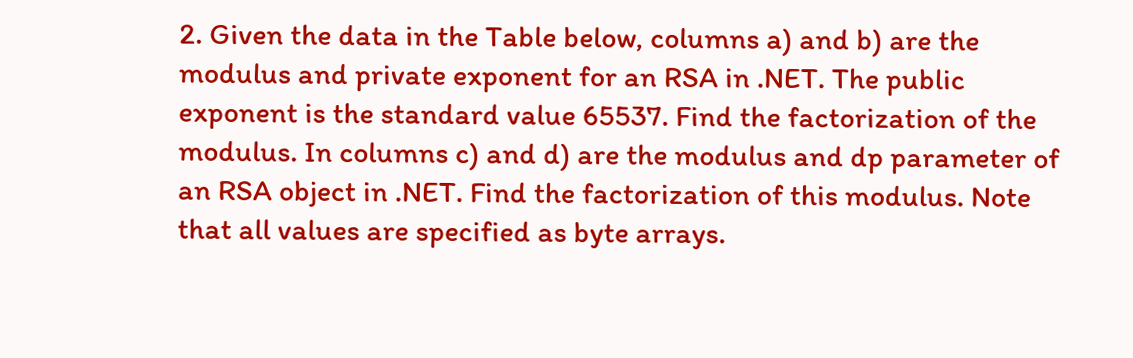2. Given the data in the Table below, columns a) and b) are the modulus and private exponent for an RSA in .NET. The public exponent is the standard value 65537. Find the factorization of the modulus. In columns c) and d) are the modulus and dp parameter of an RSA object in .NET. Find the factorization of this modulus. Note that all values are specified as byte arrays.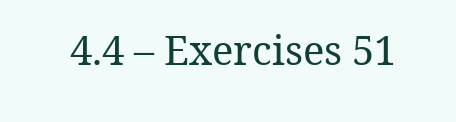4.4 – Exercises 51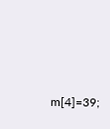m[4]=39;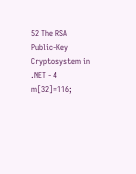52 The RSA Public-Key Cryptosystem in .NET - 4 m[32]=116;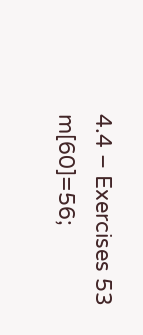4.4 – Exercises 53 m[60]=56;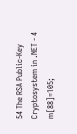54 The RSA Public-Key Cryptosystem in .NET - 4 m[88]=105;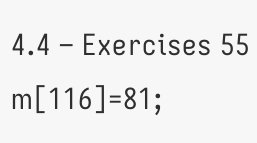4.4 – Exercises 55 m[116]=81;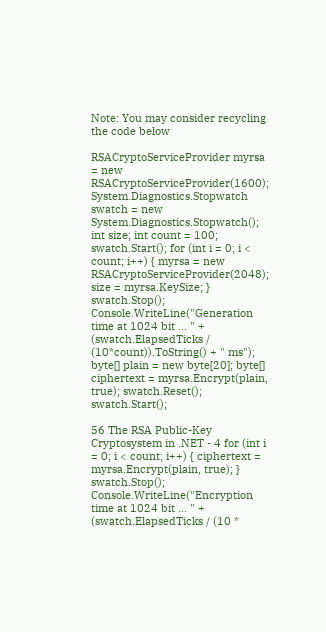Note: You may consider recycling the code below

RSACryptoServiceProvider myrsa = new RSACryptoServiceProvider(1600); System.Diagnostics.Stopwatch swatch = new System.Diagnostics.Stopwatch(); int size; int count = 100; swatch.Start(); for (int i = 0; i < count; i++) { myrsa = new RSACryptoServiceProvider(2048); size = myrsa.KeySize; } swatch.Stop(); Console.WriteLine("Generation time at 1024 bit ... " + (swatch.ElapsedTicks / (10*count)).ToString() + " ms"); byte[] plain = new byte[20]; byte[] ciphertext = myrsa.Encrypt(plain, true); swatch.Reset(); swatch.Start();

56 The RSA Public-Key Cryptosystem in .NET - 4 for (int i = 0; i < count; i++) { ciphertext = myrsa.Encrypt(plain, true); } swatch.Stop(); Console.WriteLine("Encryption time at 1024 bit ... " + (swatch.ElapsedTicks / (10 *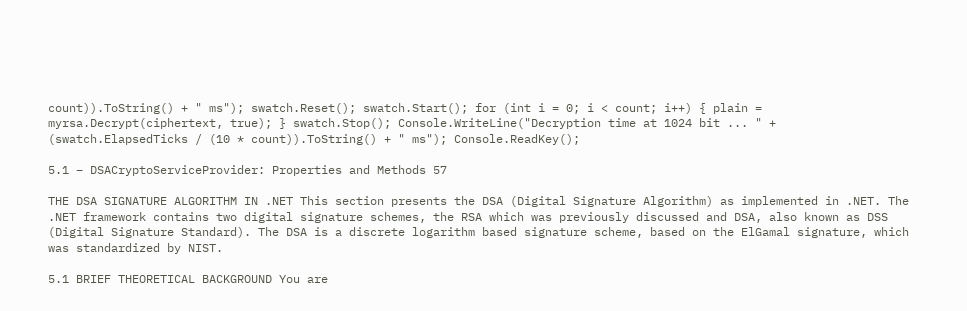count)).ToString() + " ms"); swatch.Reset(); swatch.Start(); for (int i = 0; i < count; i++) { plain = myrsa.Decrypt(ciphertext, true); } swatch.Stop(); Console.WriteLine("Decryption time at 1024 bit ... " + (swatch.ElapsedTicks / (10 * count)).ToString() + " ms"); Console.ReadKey();

5.1 – DSACryptoServiceProvider: Properties and Methods 57

THE DSA SIGNATURE ALGORITHM IN .NET This section presents the DSA (Digital Signature Algorithm) as implemented in .NET. The .NET framework contains two digital signature schemes, the RSA which was previously discussed and DSA, also known as DSS (Digital Signature Standard). The DSA is a discrete logarithm based signature scheme, based on the ElGamal signature, which was standardized by NIST.

5.1 BRIEF THEORETICAL BACKGROUND You are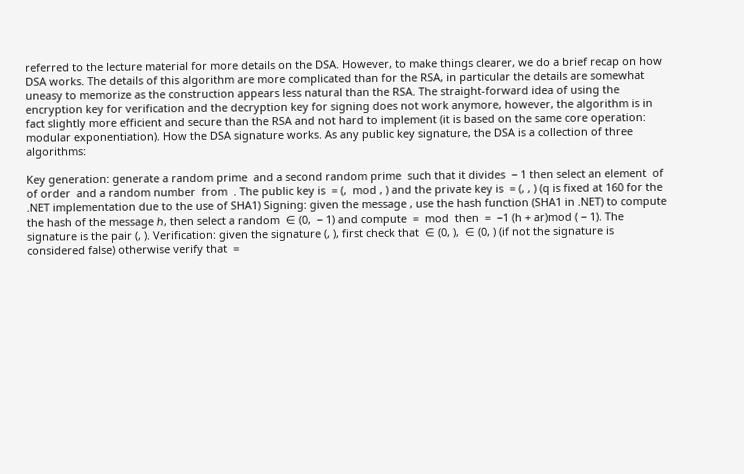referred to the lecture material for more details on the DSA. However, to make things clearer, we do a brief recap on how DSA works. The details of this algorithm are more complicated than for the RSA, in particular the details are somewhat uneasy to memorize as the construction appears less natural than the RSA. The straight-forward idea of using the encryption key for verification and the decryption key for signing does not work anymore, however, the algorithm is in fact slightly more efficient and secure than the RSA and not hard to implement (it is based on the same core operation: modular exponentiation). How the DSA signature works. As any public key signature, the DSA is a collection of three algorithms:

Key generation: generate a random prime  and a second random prime  such that it divides  − 1 then select an element  of  of order  and a random number  from  . The public key is  = (,  mod , ) and the private key is  = (, , ) (q is fixed at 160 for the .NET implementation due to the use of SHA1) Signing: given the message , use the hash function (SHA1 in .NET) to compute the hash of the message ℎ, then select a random  ∈ (0,  − 1) and compute  =  mod  then  =  −1 (h + ar)mod ( − 1). The signature is the pair (, ). Verification: given the signature (, ), first check that  ∈ (0, ),  ∈ (0, ) (if not the signature is considered false) otherwise verify that  =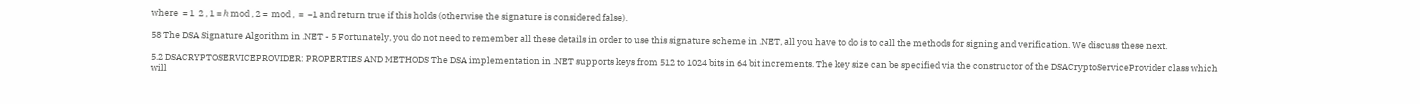where  = 1  2 , 1 = ℎ mod , 2 =  mod ,  =  −1 and return true if this holds (otherwise the signature is considered false).

58 The DSA Signature Algorithm in .NET - 5 Fortunately, you do not need to remember all these details in order to use this signature scheme in .NET, all you have to do is to call the methods for signing and verification. We discuss these next.

5.2 DSACRYPTOSERVICEPROVIDER: PROPERTIES AND METHODS The DSA implementation in .NET supports keys from 512 to 1024 bits in 64 bit increments. The key size can be specified via the constructor of the DSACryptoServiceProvider class which will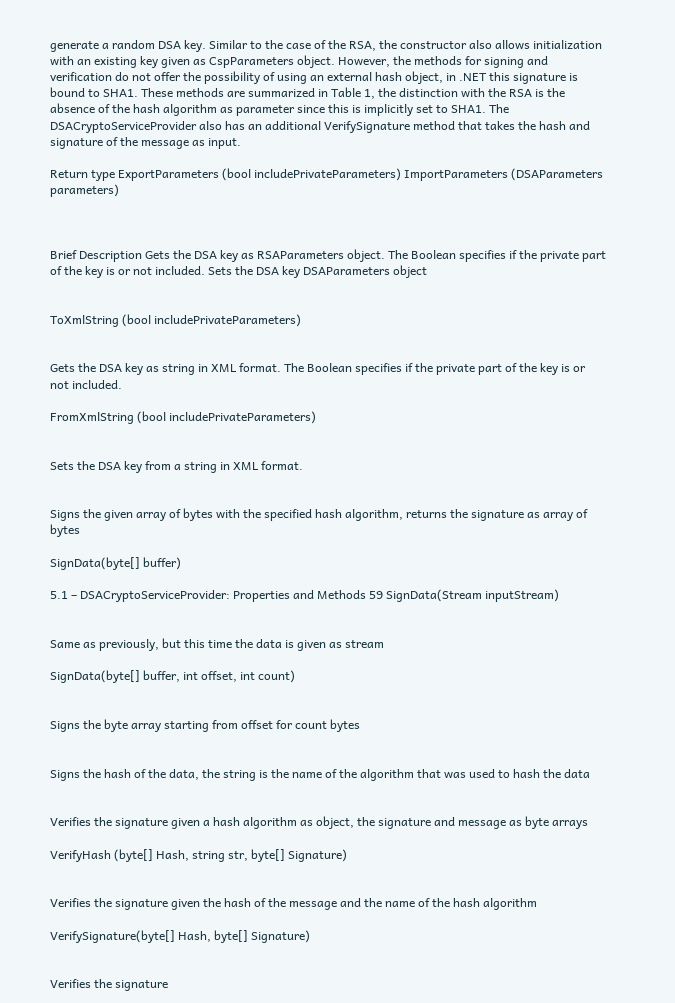generate a random DSA key. Similar to the case of the RSA, the constructor also allows initialization with an existing key given as CspParameters object. However, the methods for signing and verification do not offer the possibility of using an external hash object, in .NET this signature is bound to SHA1. These methods are summarized in Table 1, the distinction with the RSA is the absence of the hash algorithm as parameter since this is implicitly set to SHA1. The DSACryptoServiceProvider also has an additional VerifySignature method that takes the hash and signature of the message as input.

Return type ExportParameters (bool includePrivateParameters) ImportParameters (DSAParameters parameters)



Brief Description Gets the DSA key as RSAParameters object. The Boolean specifies if the private part of the key is or not included. Sets the DSA key DSAParameters object


ToXmlString (bool includePrivateParameters)


Gets the DSA key as string in XML format. The Boolean specifies if the private part of the key is or not included.

FromXmlString (bool includePrivateParameters)


Sets the DSA key from a string in XML format.


Signs the given array of bytes with the specified hash algorithm, returns the signature as array of bytes

SignData(byte[] buffer)

5.1 – DSACryptoServiceProvider: Properties and Methods 59 SignData(Stream inputStream)


Same as previously, but this time the data is given as stream

SignData(byte[] buffer, int offset, int count)


Signs the byte array starting from offset for count bytes


Signs the hash of the data, the string is the name of the algorithm that was used to hash the data


Verifies the signature given a hash algorithm as object, the signature and message as byte arrays

VerifyHash (byte[] Hash, string str, byte[] Signature)


Verifies the signature given the hash of the message and the name of the hash algorithm

VerifySignature(byte[] Hash, byte[] Signature)


Verifies the signature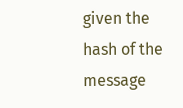given the hash of the message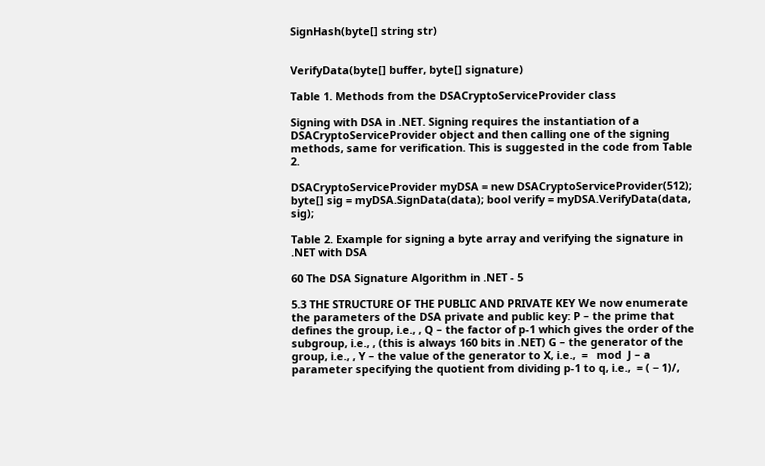SignHash(byte[] string str)


VerifyData(byte[] buffer, byte[] signature)

Table 1. Methods from the DSACryptoServiceProvider class

Signing with DSA in .NET. Signing requires the instantiation of a DSACryptoServiceProvider object and then calling one of the signing methods, same for verification. This is suggested in the code from Table 2.

DSACryptoServiceProvider myDSA = new DSACryptoServiceProvider(512); byte[] sig = myDSA.SignData(data); bool verify = myDSA.VerifyData(data, sig);

Table 2. Example for signing a byte array and verifying the signature in .NET with DSA

60 The DSA Signature Algorithm in .NET - 5

5.3 THE STRUCTURE OF THE PUBLIC AND PRIVATE KEY We now enumerate the parameters of the DSA private and public key: P – the prime that defines the group, i.e., , Q – the factor of p-1 which gives the order of the subgroup, i.e., , (this is always 160 bits in .NET) G – the generator of the group, i.e., , Y – the value of the generator to X, i.e.,  =   mod  J – a parameter specifying the quotient from dividing p-1 to q, i.e.,  = ( − 1)/,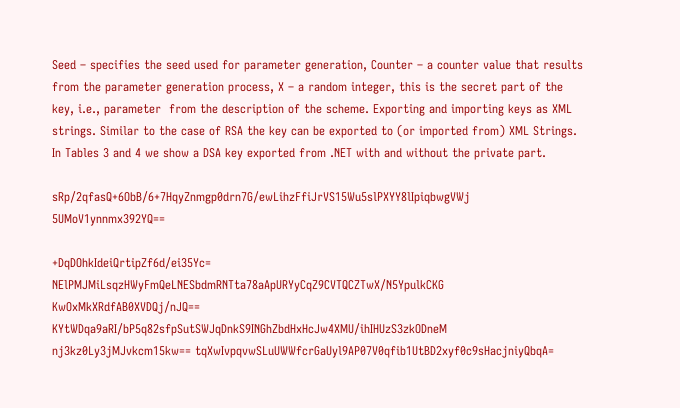Seed – specifies the seed used for parameter generation, Counter – a counter value that results from the parameter generation process, X – a random integer, this is the secret part of the key, i.e., parameter  from the description of the scheme. Exporting and importing keys as XML strings. Similar to the case of RSA the key can be exported to (or imported from) XML Strings. In Tables 3 and 4 we show a DSA key exported from .NET with and without the private part.

sRp/2qfasQ+6ObB/6+7HqyZnmgp0drn7G/ewLihzFfiJrVS15Wu5slPXYY8lIpiqbwgVWj 5UMoV1ynnmx392YQ==

+DqDOhkIdeiQrtipZf6d/ei35Yc= NElPMJMiLsqzHWyFmQeLNESbdmRNTta78aApURYyCqZ9CVTQCZTwX/N5YpulkCKG KwOxMkXRdfAB0XVDQj/nJQ== KYtWDqa9aRI/bP5q82sfpSutSWJqDnkS9INGhZbdHxHcJw4XMU/ihIHUzS3zkODneM nj3kz0Ly3jMJvkcm15kw== tqXwIvpqvwSLuUWWfcrGaUyl9AP07V0qfib1UtBD2xyf0c9sHacjniyQbqA=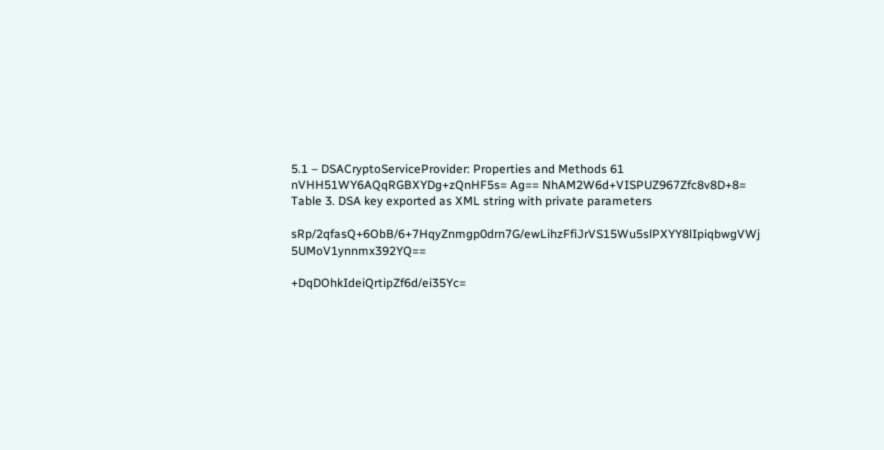5.1 – DSACryptoServiceProvider: Properties and Methods 61
nVHH51WY6AQqRGBXYDg+zQnHF5s= Ag== NhAM2W6d+VISPUZ967Zfc8v8D+8=
Table 3. DSA key exported as XML string with private parameters

sRp/2qfasQ+6ObB/6+7HqyZnmgp0drn7G/ewLihzFfiJrVS15Wu5slPXYY8lIpiqbwgVWj 5UMoV1ynnmx392YQ==

+DqDOhkIdeiQrtipZf6d/ei35Yc=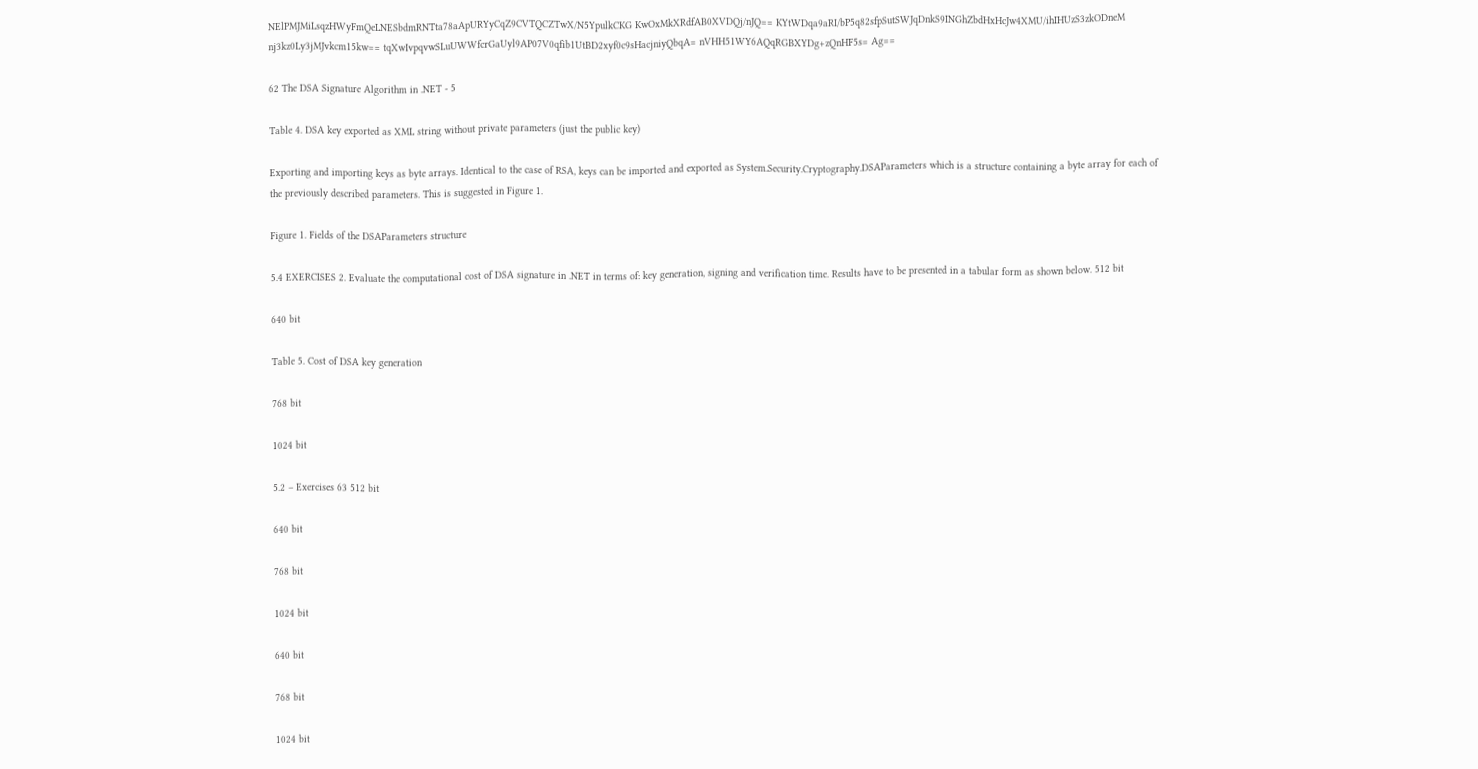NElPMJMiLsqzHWyFmQeLNESbdmRNTta78aApURYyCqZ9CVTQCZTwX/N5YpulkCKG KwOxMkXRdfAB0XVDQj/nJQ== KYtWDqa9aRI/bP5q82sfpSutSWJqDnkS9INGhZbdHxHcJw4XMU/ihIHUzS3zkODneM nj3kz0Ly3jMJvkcm15kw== tqXwIvpqvwSLuUWWfcrGaUyl9AP07V0qfib1UtBD2xyf0c9sHacjniyQbqA= nVHH51WY6AQqRGBXYDg+zQnHF5s= Ag==

62 The DSA Signature Algorithm in .NET - 5

Table 4. DSA key exported as XML string without private parameters (just the public key)

Exporting and importing keys as byte arrays. Identical to the case of RSA, keys can be imported and exported as System.Security.Cryptography.DSAParameters which is a structure containing a byte array for each of the previously described parameters. This is suggested in Figure 1.

Figure 1. Fields of the DSAParameters structure

5.4 EXERCISES 2. Evaluate the computational cost of DSA signature in .NET in terms of: key generation, signing and verification time. Results have to be presented in a tabular form as shown below. 512 bit

640 bit

Table 5. Cost of DSA key generation

768 bit

1024 bit

5.2 – Exercises 63 512 bit

640 bit

768 bit

1024 bit

640 bit

768 bit

1024 bit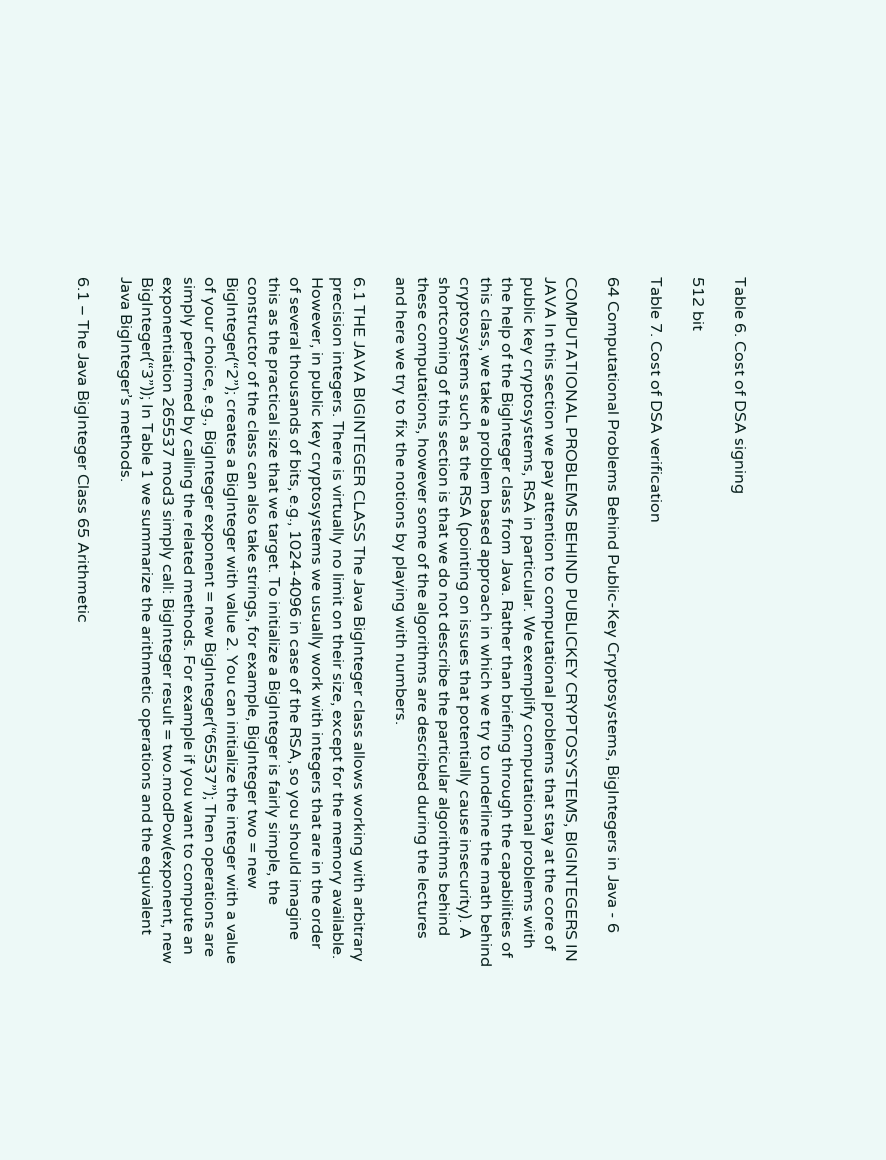Table 6. Cost of DSA signing

512 bit

Table 7. Cost of DSA verification

64 Computational Problems Behind Public-Key Cryptosystems, BigIntegers in Java - 6

COMPUTATIONAL PROBLEMS BEHIND PUBLICKEY CRYPTOSYSTEMS, BIGINTEGERS IN JAVA In this section we pay attention to computational problems that stay at the core of public key cryptosystems, RSA in particular. We exemplify computational problems with the help of the BigInteger class from Java. Rather than briefing through the capabilities of this class, we take a problem based approach in which we try to underline the math behind cryptosystems such as the RSA (pointing on issues that potentially cause insecurity). A shortcoming of this section is that we do not describe the particular algorithms behind these computations, however some of the algorithms are described during the lectures and here we try to fix the notions by playing with numbers.

6.1 THE JAVA BIGINTEGER CLASS The Java BigInteger class allows working with arbitrary precision integers. There is virtually no limit on their size, except for the memory available. However, in public key cryptosystems we usually work with integers that are in the order of several thousands of bits, e.g., 1024-4096 in case of the RSA, so you should imagine this as the practical size that we target. To initialize a BigInteger is fairly simple, the constructor of the class can also take strings, for example, BigInteger two = new BigInteger(“2”); creates a BigInteger with value 2. You can initialize the integer with a value of your choice, e.g., BigInteger exponent = new BigInteger(“65537”); Then operations are simply performed by calling the related methods. For example if you want to compute an exponentiation 265537 mod3 simply call: BigInteger result = two.modPow(exponent, new BigInteger(“3”)); In Table 1 we summarize the arithmetic operations and the equivalent Java BigInteger’s methods.

6.1 – The Java BigInteger Class 65 Arithmetic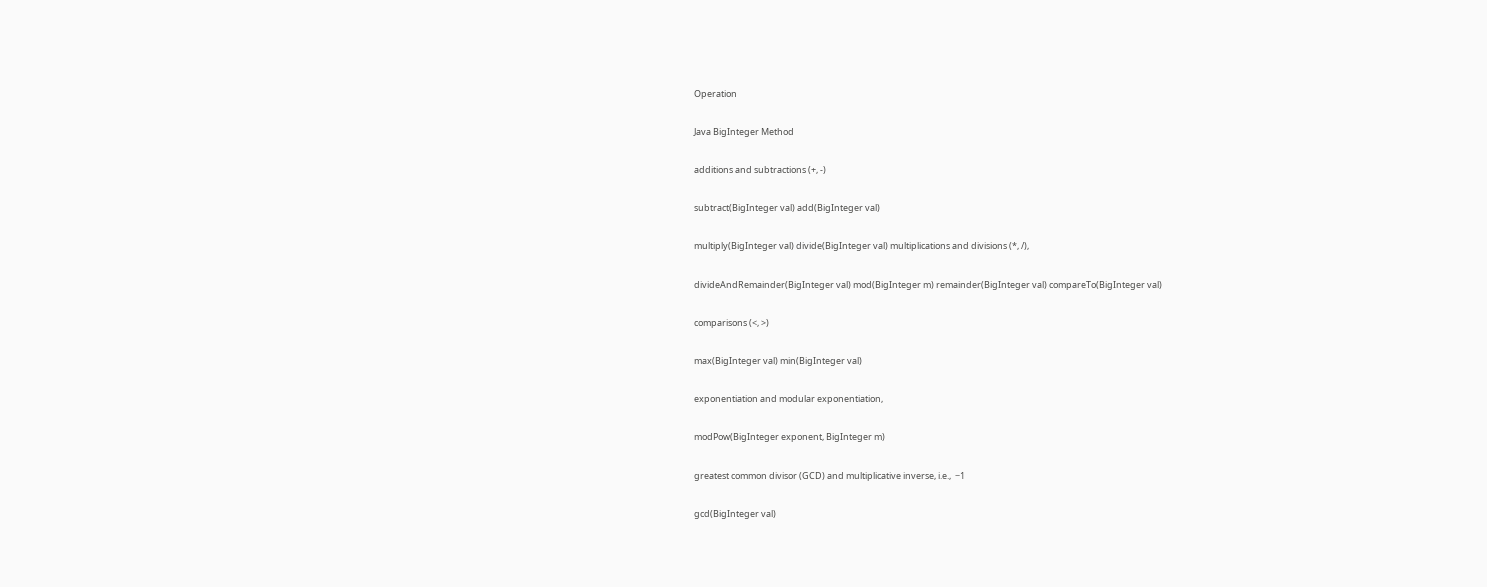Operation

Java BigInteger Method

additions and subtractions (+, -)

subtract(BigInteger val) add(BigInteger val)

multiply(BigInteger val) divide(BigInteger val) multiplications and divisions (*, /),

divideAndRemainder(BigInteger val) mod(BigInteger m) remainder(BigInteger val) compareTo(BigInteger val)

comparisons (<, >)

max(BigInteger val) min(BigInteger val)

exponentiation and modular exponentiation,

modPow(BigInteger exponent, BigInteger m)

greatest common divisor (GCD) and multiplicative inverse, i.e.,  −1

gcd(BigInteger val)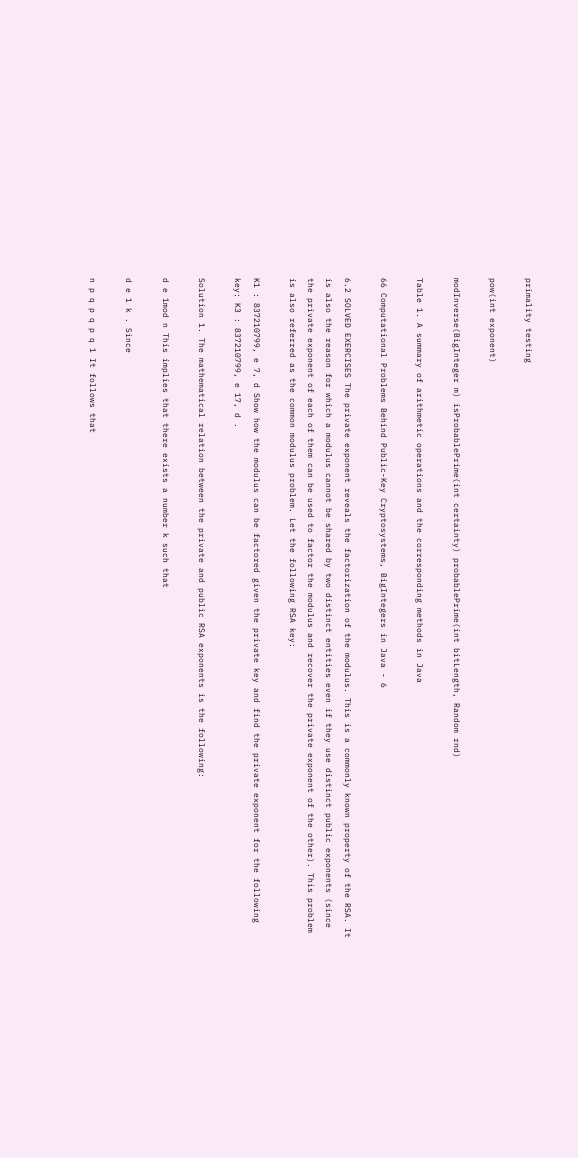primality testing

pow(int exponent)

modInverse(BigInteger m) isProbablePrime(int certainty) probablePrime(int bitLength, Random rnd)

Table 1. A summary of arithmetic operations and the corresponding methods in Java

66 Computational Problems Behind Public-Key Cryptosystems, BigIntegers in Java - 6

6.2 SOLVED EXERCISES The private exponent reveals the factorization of the modulus. This is a commonly known property of the RSA. It is also the reason for which a modulus cannot be shared by two distinct entities even if they use distinct public exponents (since the private exponent of each of them can be used to factor the modulus and recover the private exponent of the other). This problem is also referred as the common modulus problem. Let the following RSA key:

K1 : 837210799, e 7, d Show how the modulus can be factored given the private key and find the private exponent for the following key: K3 : 837210799, e 17, d .

Solution 1. The mathematical relation between the private and public RSA exponents is the following:

d e 1mod n This implies that there exists a number k such that

d e 1 k . Since

n p q p q p q 1 It follows that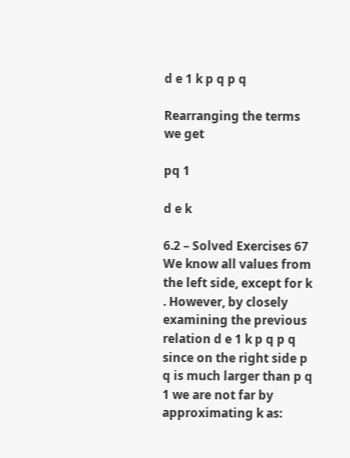d e 1 k p q p q

Rearranging the terms we get

pq 1

d e k

6.2 – Solved Exercises 67 We know all values from the left side, except for k . However, by closely examining the previous relation d e 1 k p q p q since on the right side p q is much larger than p q 1 we are not far by approximating k as: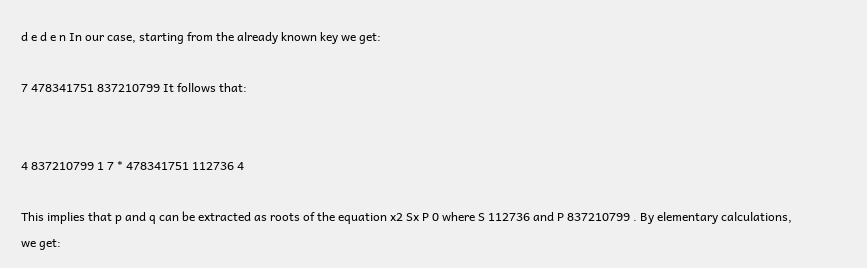d e d e n In our case, starting from the already known key we get:

7 478341751 837210799 It follows that:


4 837210799 1 7 * 478341751 112736 4

This implies that p and q can be extracted as roots of the equation x2 Sx P 0 where S 112736 and P 837210799 . By elementary calculations, we get: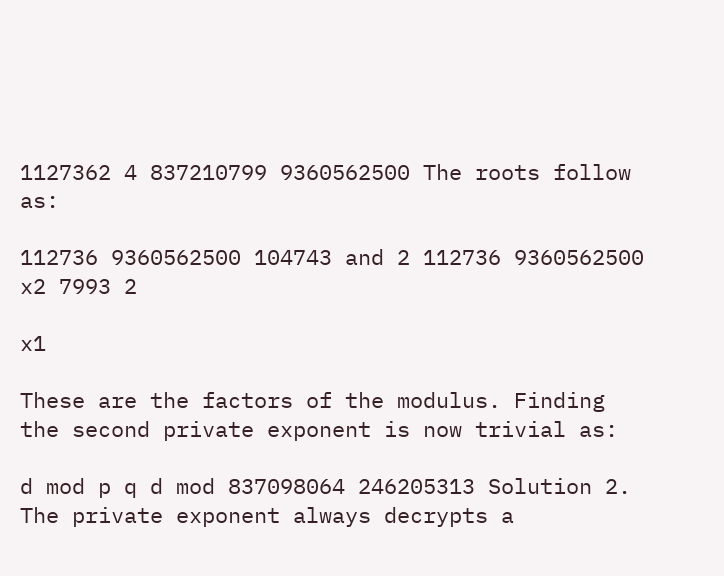1127362 4 837210799 9360562500 The roots follow as:

112736 9360562500 104743 and 2 112736 9360562500 x2 7993 2

x1

These are the factors of the modulus. Finding the second private exponent is now trivial as:

d mod p q d mod 837098064 246205313 Solution 2. The private exponent always decrypts a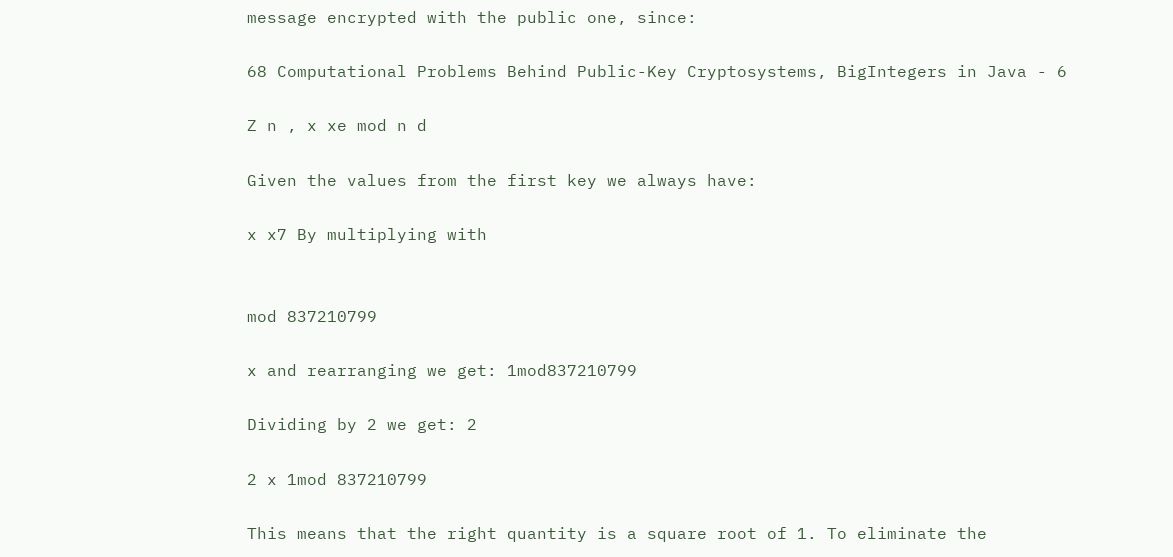message encrypted with the public one, since:

68 Computational Problems Behind Public-Key Cryptosystems, BigIntegers in Java - 6

Z n , x xe mod n d

Given the values from the first key we always have:

x x7 By multiplying with


mod 837210799

x and rearranging we get: 1mod837210799

Dividing by 2 we get: 2

2 x 1mod 837210799

This means that the right quantity is a square root of 1. To eliminate the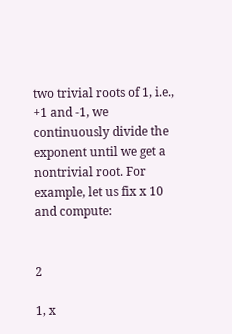two trivial roots of 1, i.e., +1 and -1, we continuously divide the exponent until we get a nontrivial root. For example, let us fix x 10 and compute:


2

1, x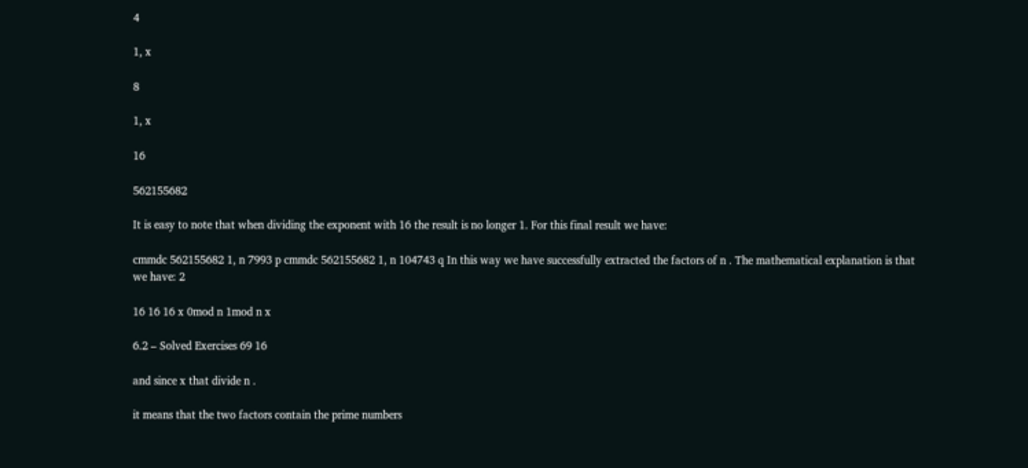4

1, x

8

1, x

16

562155682

It is easy to note that when dividing the exponent with 16 the result is no longer 1. For this final result we have:

cmmdc 562155682 1, n 7993 p cmmdc 562155682 1, n 104743 q In this way we have successfully extracted the factors of n . The mathematical explanation is that we have: 2

16 16 16 x 0mod n 1mod n x

6.2 – Solved Exercises 69 16

and since x that divide n .

it means that the two factors contain the prime numbers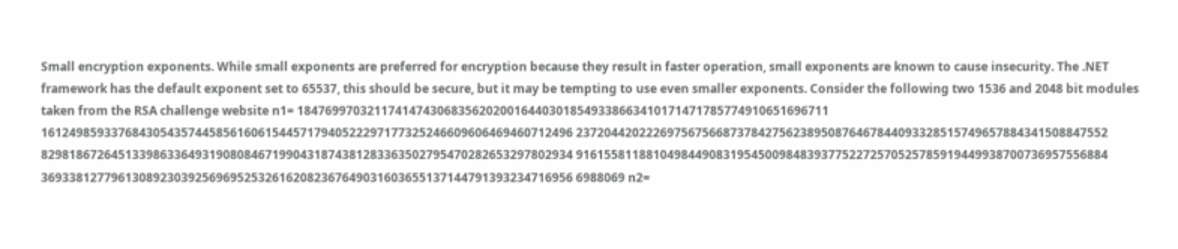Small encryption exponents. While small exponents are preferred for encryption because they result in faster operation, small exponents are known to cause insecurity. The .NET framework has the default exponent set to 65537, this should be secure, but it may be tempting to use even smaller exponents. Consider the following two 1536 and 2048 bit modules taken from the RSA challenge website n1= 1847699703211741474306835620200164403018549338663410171471785774910651696711 1612498593376843054357445856160615445717940522297177325246609606469460712496 2372044202226975675668737842756238950876467844093328515749657884341508847552 8298186726451339863364931908084671990431874381283363502795470282653297802934 9161558118810498449083195450098483937752272570525785919449938700736957556884 3693381277961308923039256969525326162082367649031603655137144791393234716956 6988069 n2=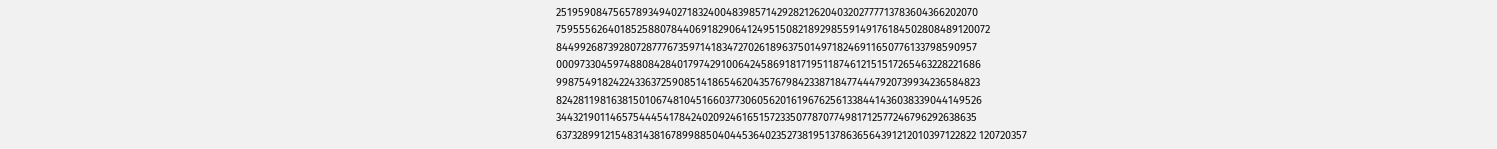2519590847565789349402718324004839857142928212620403202777713783604366202070 7595556264018525880784406918290641249515082189298559149176184502808489120072 8449926873928072877767359714183472702618963750149718246911650776133798590957 0009733045974880842840179742910064245869181719511874612151517265463228221686 9987549182422433637259085141865462043576798423387184774447920739934236584823 8242811981638150106748104516603773060562016196762561338441436038339044149526 3443219011465754445417842402092461651572335077870774981712577246796292638635 6373289912154831438167899885040445364023527381951378636564391212010397122822 120720357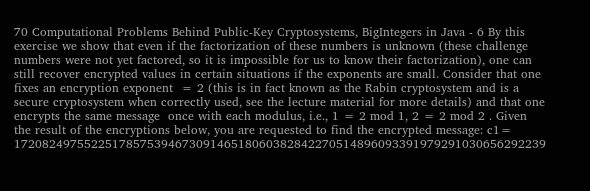70 Computational Problems Behind Public-Key Cryptosystems, BigIntegers in Java - 6 By this exercise we show that even if the factorization of these numbers is unknown (these challenge numbers were not yet factored, so it is impossible for us to know their factorization), one can still recover encrypted values in certain situations if the exponents are small. Consider that one fixes an encryption exponent  = 2 (this is in fact known as the Rabin cryptosystem and is a secure cryptosystem when correctly used, see the lecture material for more details) and that one encrypts the same message  once with each modulus, i.e., 1 = 2 mod 1, 2 = 2 mod 2 . Given the result of the encryptions below, you are requested to find the encrypted message: c1= 1720824975522517857539467309146518060382842270514896093391979291030656292239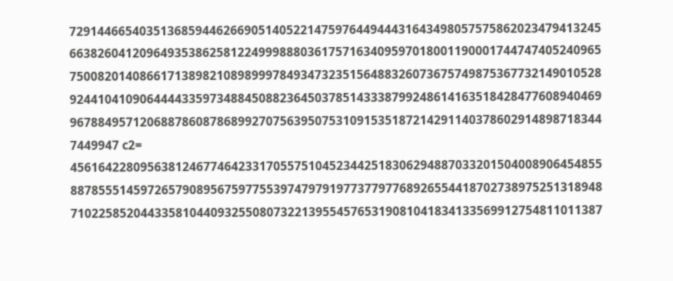7291446654035136859446266905140522147597644944431643498057575862023479413245 6638260412096493538625812249998880361757163409597018001190001744747405240965 7500820140866171389821089899978493473235156488326073675749875367732149010528 9244104109064444335973488450882364503785143338799248614163518428477608940469 9678849571206887860878689927075639507531091535187214291140378602914898718344 7449947 c2= 4561642280956381246774642331705575104523442518306294887033201504008906454855 8878555145972657908956759775539747979197737797768926554418702738975251318948 7102258520443358104409325508073221395545765319081041834133569912754811011387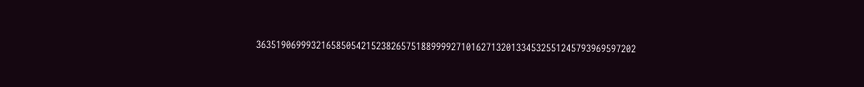3635190699932165850542152382657518899992710162713201334532551245793969597202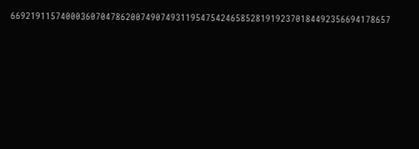6692191157400036070478620074907493119547542465852819192370184492356694178657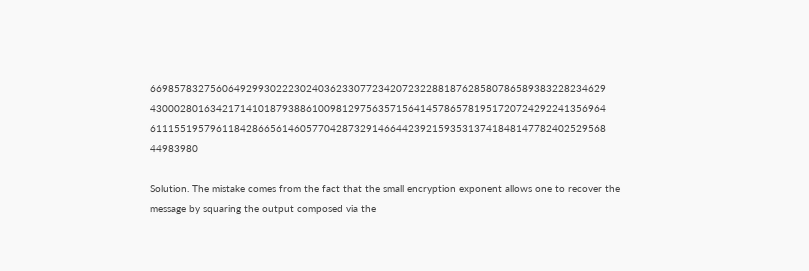6698578327560649299302223024036233077234207232288187628580786589383228234629 4300028016342171410187938861009812975635715641457865781951720724292241356964 6111551957961184286656146057704287329146644239215935313741848147782402529568 44983980

Solution. The mistake comes from the fact that the small encryption exponent allows one to recover the message by squaring the output composed via the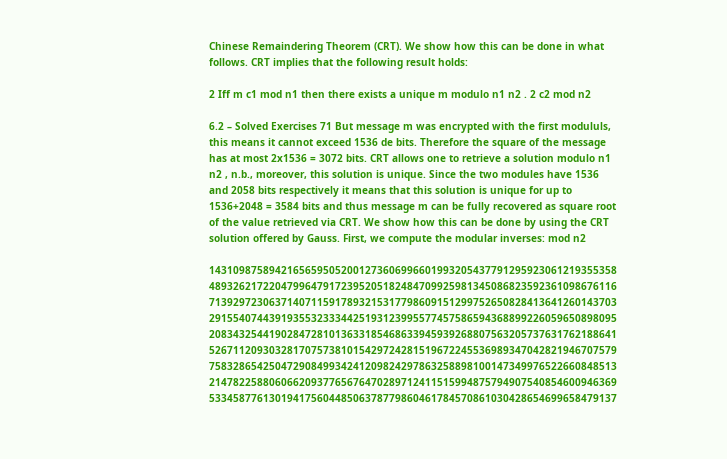Chinese Remaindering Theorem (CRT). We show how this can be done in what follows. CRT implies that the following result holds:

2 Iff m c1 mod n1 then there exists a unique m modulo n1 n2 . 2 c2 mod n2

6.2 – Solved Exercises 71 But message m was encrypted with the first modululs, this means it cannot exceed 1536 de bits. Therefore the square of the message has at most 2x1536 = 3072 bits. CRT allows one to retrieve a solution modulo n1 n2 , n.b., moreover, this solution is unique. Since the two modules have 1536 and 2058 bits respectively it means that this solution is unique for up to 1536+2048 = 3584 bits and thus message m can be fully recovered as square root of the value retrieved via CRT. We show how this can be done by using the CRT solution offered by Gauss. First, we compute the modular inverses: mod n2

14310987589421656595052001273606996601993205437791295923061219355358 48932621722047996479172395205182484709925981345086823592361098676116 71392972306371407115917893215317798609151299752650828413641260143703 29155407443919355323334425193123995577457586594368899226059650898095 20834325441902847281013633185468633945939268807563205737631762188641 52671120930328170757381015429724281519672245536989347042821946707579 75832865425047290849934241209824297863258898100147349976522660848513 21478225880606620937765676470289712411515994875794907540854600946369 53345877613019417560448506378779860461784570861030428654699658479137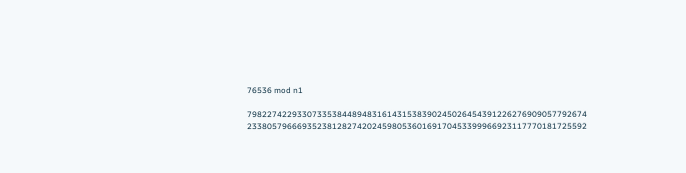76536 mod n1

79822742293307335384489483161431538390245026454391226276909057792674 23380579666935238128274202459805360169170453399966923117770181725592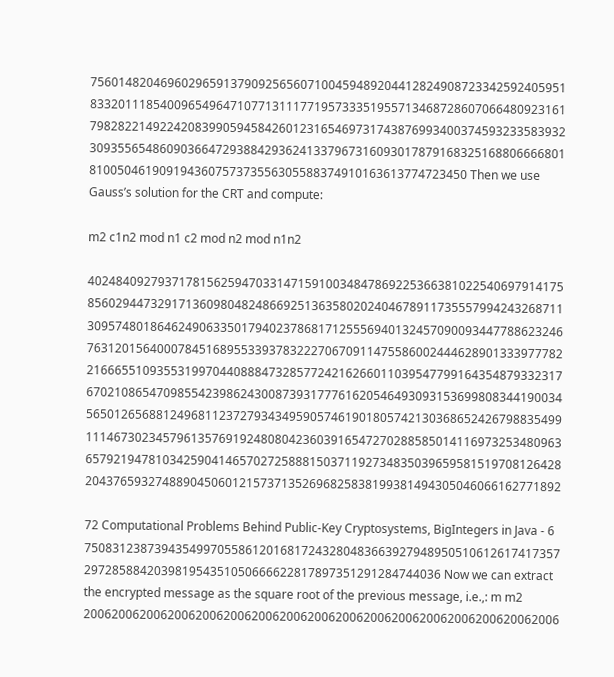75601482046960296591379092565607100459489204412824908723342592405951 83320111854009654964710771311177195733351955713468728607066480923161 79828221492242083990594584260123165469731743876993400374593233583932 30935565486090366472938842936241337967316093017879168325168806666801 810050461909194360757373556305588374910163613774723450 Then we use Gauss’s solution for the CRT and compute:

m2 c1n2 mod n1 c2 mod n2 mod n1n2

40248409279371781562594703314715910034847869225366381022540697914175 85602944732917136098048248669251363580202404678911735557994243268711 30957480186462490633501794023786817125556940132457090093447788623246 76312015640007845168955339378322270670911475586002444628901333977782 21666551093553199704408884732857724216266011039547799164354879332317 67021086547098554239862430087393177761620546493093153699808344190034 56501265688124968112372793434959057461901805742130368652426798835499 11146730234579613576919248080423603916547270288585014116973253480963 65792194781034259041465702725888150371192734835039659581519708126428 20437659327488904506012157371352696825838199381494305046066162771892

72 Computational Problems Behind Public-Key Cryptosystems, BigIntegers in Java - 6 75083123873943549970558612016817243280483663927948950510612617417357 297285884203981954351050666622817897351291284744036 Now we can extract the encrypted message as the square root of the previous message, i.e.,: m m2 20062006200620062006200620062006200620062006200620062006200620062006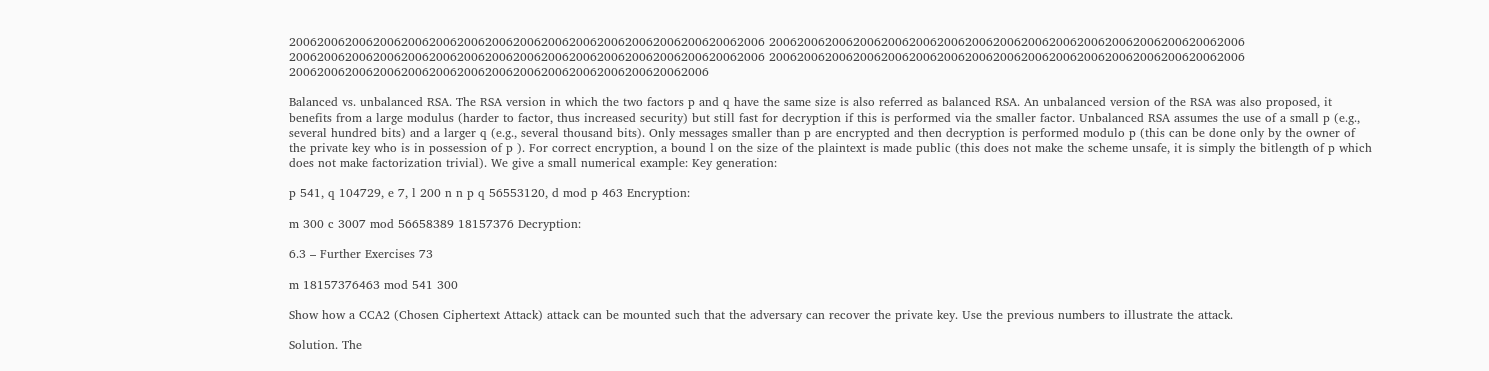20062006200620062006200620062006200620062006200620062006200620062006 20062006200620062006200620062006200620062006200620062006200620062006 20062006200620062006200620062006200620062006200620062006200620062006 20062006200620062006200620062006200620062006200620062006200620062006 200620062006200620062006200620062006200620062006200620062006

Balanced vs. unbalanced RSA. The RSA version in which the two factors p and q have the same size is also referred as balanced RSA. An unbalanced version of the RSA was also proposed, it benefits from a large modulus (harder to factor, thus increased security) but still fast for decryption if this is performed via the smaller factor. Unbalanced RSA assumes the use of a small p (e.g., several hundred bits) and a larger q (e.g., several thousand bits). Only messages smaller than p are encrypted and then decryption is performed modulo p (this can be done only by the owner of the private key who is in possession of p ). For correct encryption, a bound l on the size of the plaintext is made public (this does not make the scheme unsafe, it is simply the bitlength of p which does not make factorization trivial). We give a small numerical example: Key generation:

p 541, q 104729, e 7, l 200 n n p q 56553120, d mod p 463 Encryption:

m 300 c 3007 mod 56658389 18157376 Decryption:

6.3 – Further Exercises 73

m 18157376463 mod 541 300

Show how a CCA2 (Chosen Ciphertext Attack) attack can be mounted such that the adversary can recover the private key. Use the previous numbers to illustrate the attack.

Solution. The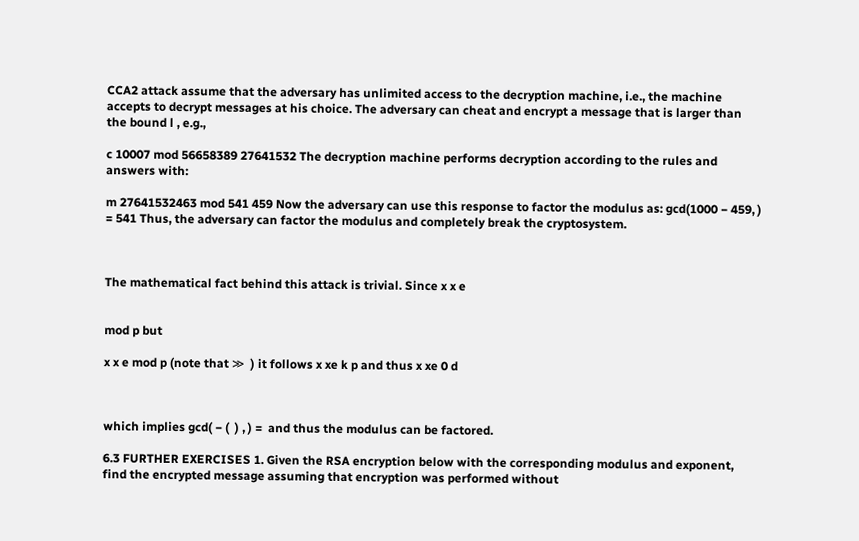CCA2 attack assume that the adversary has unlimited access to the decryption machine, i.e., the machine accepts to decrypt messages at his choice. The adversary can cheat and encrypt a message that is larger than the bound l , e.g.,

c 10007 mod 56658389 27641532 The decryption machine performs decryption according to the rules and answers with:

m 27641532463 mod 541 459 Now the adversary can use this response to factor the modulus as: gcd(1000 − 459, ) = 541 Thus, the adversary can factor the modulus and completely break the cryptosystem.



The mathematical fact behind this attack is trivial. Since x x e


mod p but

x x e mod p (note that ≫  ) it follows x xe k p and thus x xe 0 d



which implies gcd( − (  ) , ) =  and thus the modulus can be factored.

6.3 FURTHER EXERCISES 1. Given the RSA encryption below with the corresponding modulus and exponent, find the encrypted message assuming that encryption was performed without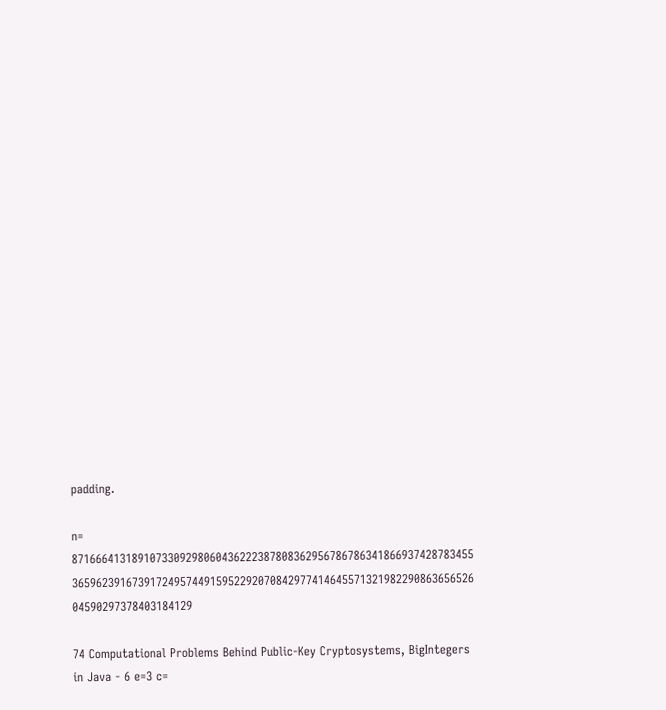padding.

n= 8716664131891073309298060436222387808362956786786341866937428783455 3659623916739172495744915952292070842977414645571321982290863656526 04590297378403184129

74 Computational Problems Behind Public-Key Cryptosystems, BigIntegers in Java - 6 e=3 c=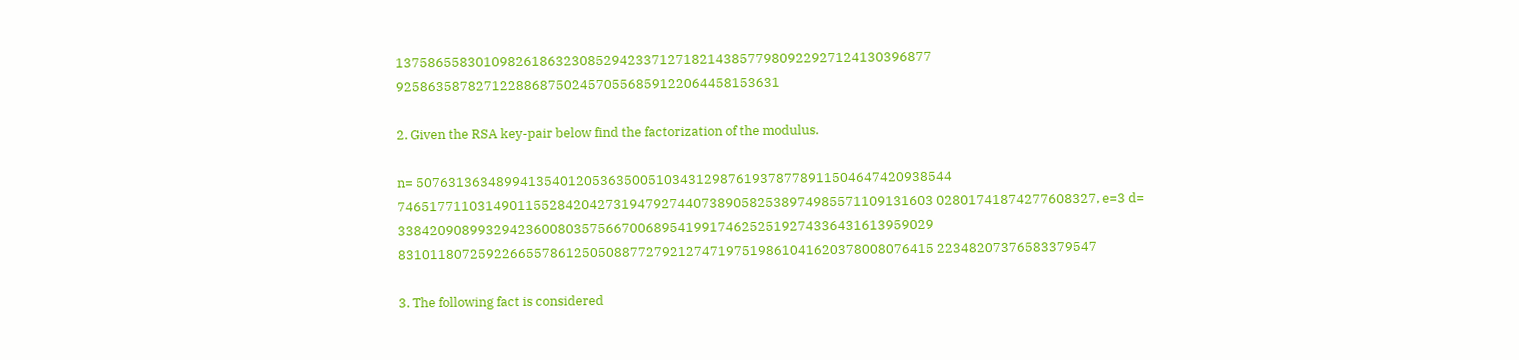1375865583010982618632308529423371271821438577980922927124130396877 925863587827122886875024570556859122064458153631

2. Given the RSA key-pair below find the factorization of the modulus.

n= 5076313634899413540120536350051034312987619378778911504647420938544 7465177110314901155284204273194792744073890582538974985571109131603 02801741874277608327, e=3 d= 3384209089932942360080357566700689541991746252519274336431613959029 8310118072592266557861250508877279212747197519861041620378008076415 22348207376583379547

3. The following fact is considered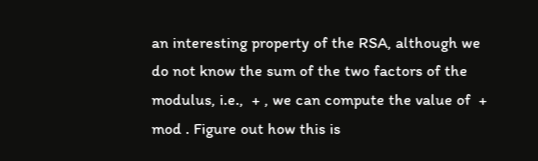an interesting property of the RSA, although we do not know the sum of the two factors of the modulus, i.e.,  + , we can compute the value of  + mod . Figure out how this is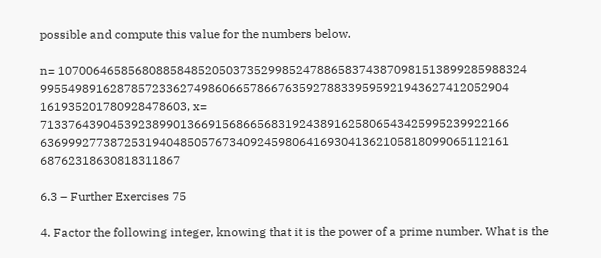possible and compute this value for the numbers below.

n= 1070064658568088584852050373529985247886583743870981513899285988324 9955498916287857233627498606657866763592788339595921943627412052904 161935201780928478603, x= 7133764390453923899013669156866568319243891625806543425995239922166 6369992773872531940485057673409245980641693041362105818099065112161 68762318630818311867

6.3 – Further Exercises 75

4. Factor the following integer, knowing that it is the power of a prime number. What is the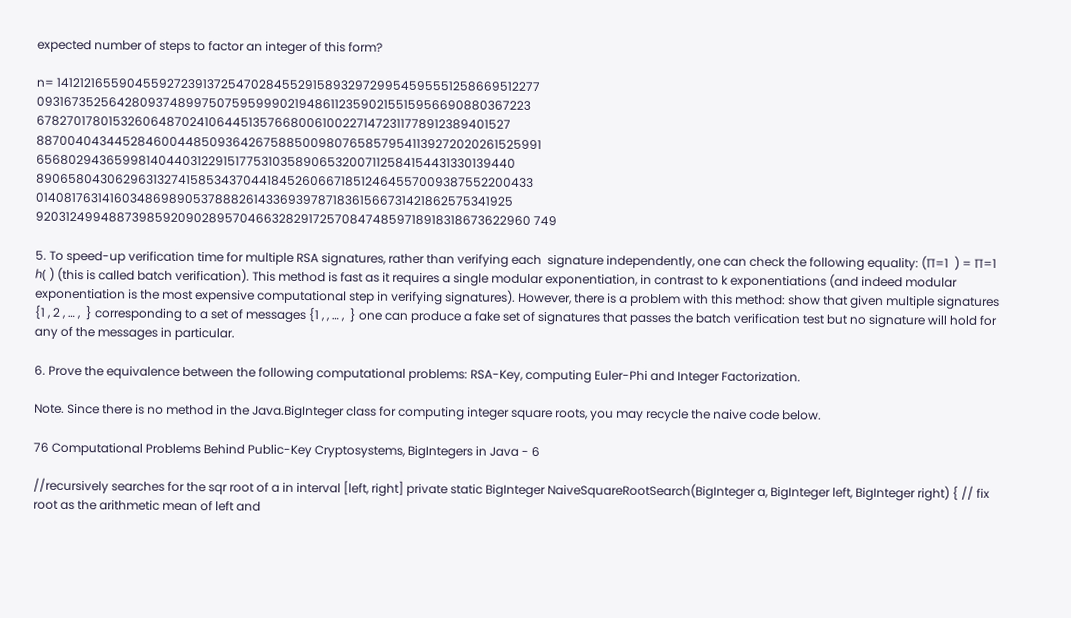expected number of steps to factor an integer of this form?

n= 1412121655904559272391372547028455291589329729954595551258669512277 0931673525642809374899750759599902194861123590215515956690880367223 6782701780153260648702410644513576680061002271472311778912389401527 8870040434452846004485093642675885009807658579541139272020261525991 6568029436599814044031229151775310358906532007112584154431330139440 8906580430629631327415853437044184526066718512464557009387552200433 0140817631416034869890537888261433693978718361566731421862575341925 9203124994887398592090289570466328291725708474859718918318673622960 749

5. To speed-up verification time for multiple RSA signatures, rather than verifying each  signature independently, one can check the following equality: (∏=1  ) = ∏=1 ℎ( ) (this is called batch verification). This method is fast as it requires a single modular exponentiation, in contrast to k exponentiations (and indeed modular exponentiation is the most expensive computational step in verifying signatures). However, there is a problem with this method: show that given multiple signatures {1 , 2 , … ,  } corresponding to a set of messages {1 , , … ,  } one can produce a fake set of signatures that passes the batch verification test but no signature will hold for any of the messages in particular.

6. Prove the equivalence between the following computational problems: RSA-Key, computing Euler-Phi and Integer Factorization.

Note. Since there is no method in the Java.BigInteger class for computing integer square roots, you may recycle the naive code below.

76 Computational Problems Behind Public-Key Cryptosystems, BigIntegers in Java - 6

//recursively searches for the sqr root of a in interval [left, right] private static BigInteger NaiveSquareRootSearch(BigInteger a, BigInteger left, BigInteger right) { // fix root as the arithmetic mean of left and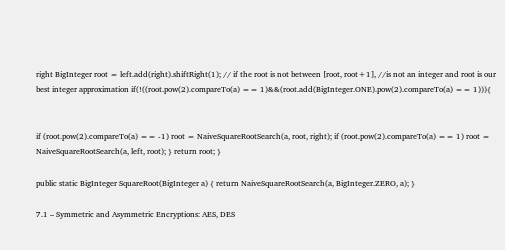right BigInteger root = left.add(right).shiftRight(1); // if the root is not between [root, root+1], //is not an integer and root is our best integer approximation if(!((root.pow(2).compareTo(a) == 1)&&(root.add(BigInteger.ONE).pow(2).compareTo(a) == 1))){


if (root.pow(2).compareTo(a) == -1) root = NaiveSquareRootSearch(a, root, right); if (root.pow(2).compareTo(a) == 1) root = NaiveSquareRootSearch(a, left, root); } return root; }

public static BigInteger SquareRoot(BigInteger a) { return NaiveSquareRootSearch(a, BigInteger.ZERO, a); }

7.1 – Symmetric and Asymmetric Encryptions: AES, DES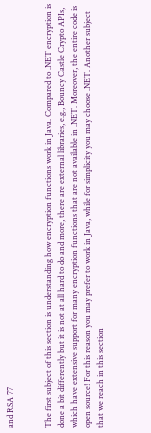and RSA 77


The first subject of this section is understanding how encryption functions work in Java. Compared to .NET encryption is done a bit differently but it is not at all hard to do and more, there are external libraries, e.g., Bouncy Castle Crypto APIs, which have extensive support for many encryption functions that are not available in .NET. Moreover, the entire code is open source! For this reason you may prefer to work in Java, while for simplicity you may choose .NET. Another subject that we reach in this section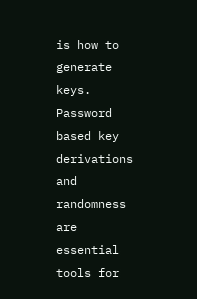is how to generate keys. Password based key derivations and randomness are essential tools for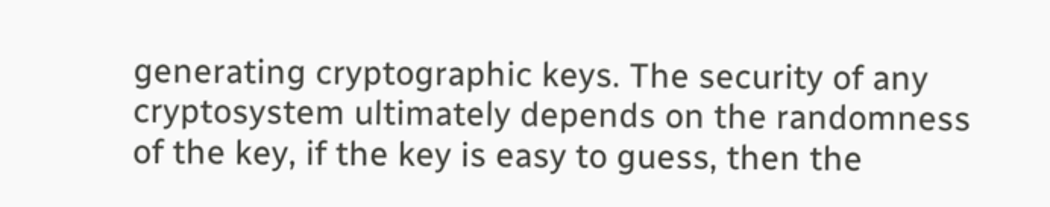generating cryptographic keys. The security of any cryptosystem ultimately depends on the randomness of the key, if the key is easy to guess, then the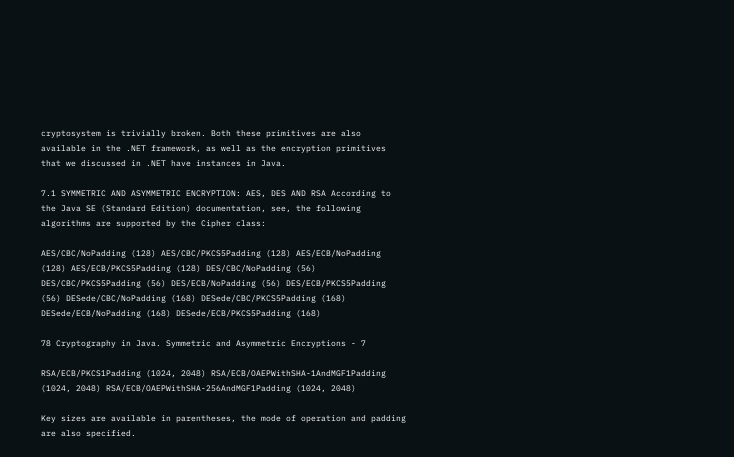cryptosystem is trivially broken. Both these primitives are also available in the .NET framework, as well as the encryption primitives that we discussed in .NET have instances in Java.

7.1 SYMMETRIC AND ASYMMETRIC ENCRYPTION: AES, DES AND RSA According to the Java SE (Standard Edition) documentation, see, the following algorithms are supported by the Cipher class:

AES/CBC/NoPadding (128) AES/CBC/PKCS5Padding (128) AES/ECB/NoPadding (128) AES/ECB/PKCS5Padding (128) DES/CBC/NoPadding (56) DES/CBC/PKCS5Padding (56) DES/ECB/NoPadding (56) DES/ECB/PKCS5Padding (56) DESede/CBC/NoPadding (168) DESede/CBC/PKCS5Padding (168) DESede/ECB/NoPadding (168) DESede/ECB/PKCS5Padding (168)

78 Cryptography in Java. Symmetric and Asymmetric Encryptions - 7

RSA/ECB/PKCS1Padding (1024, 2048) RSA/ECB/OAEPWithSHA-1AndMGF1Padding (1024, 2048) RSA/ECB/OAEPWithSHA-256AndMGF1Padding (1024, 2048)

Key sizes are available in parentheses, the mode of operation and padding are also specified.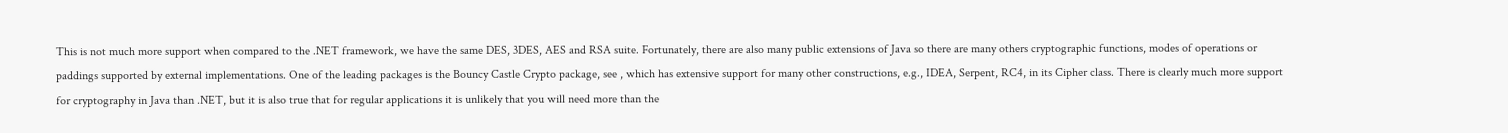This is not much more support when compared to the .NET framework, we have the same DES, 3DES, AES and RSA suite. Fortunately, there are also many public extensions of Java so there are many others cryptographic functions, modes of operations or paddings supported by external implementations. One of the leading packages is the Bouncy Castle Crypto package, see , which has extensive support for many other constructions, e.g., IDEA, Serpent, RC4, in its Cipher class. There is clearly much more support for cryptography in Java than .NET, but it is also true that for regular applications it is unlikely that you will need more than the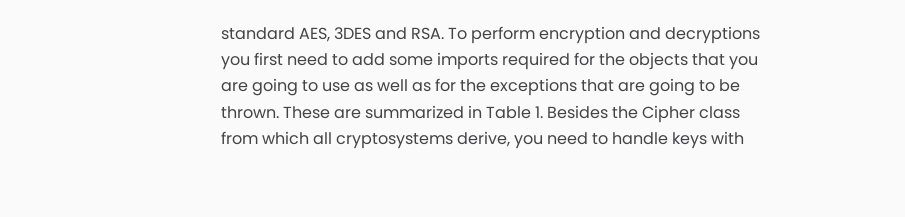standard AES, 3DES and RSA. To perform encryption and decryptions you first need to add some imports required for the objects that you are going to use as well as for the exceptions that are going to be thrown. These are summarized in Table 1. Besides the Cipher class from which all cryptosystems derive, you need to handle keys with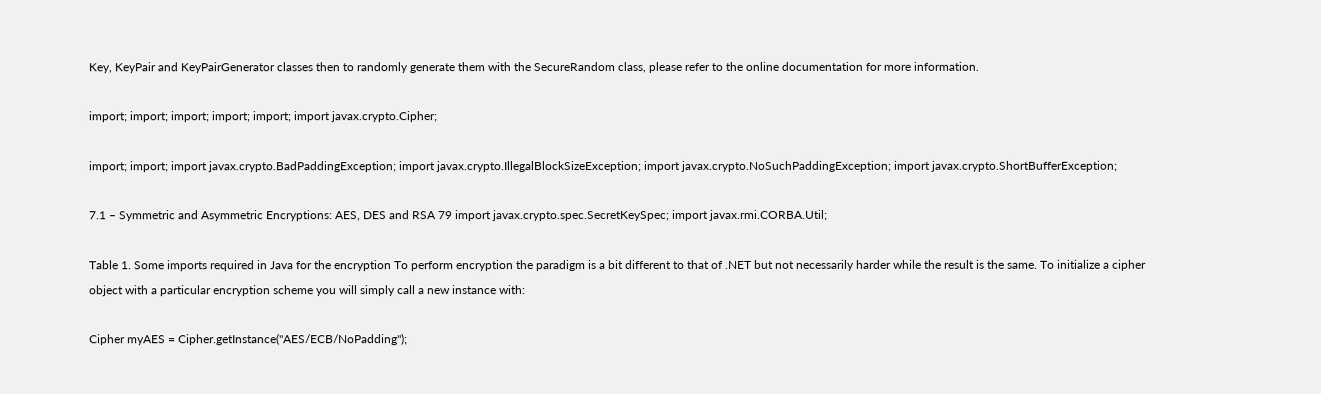Key, KeyPair and KeyPairGenerator classes then to randomly generate them with the SecureRandom class, please refer to the online documentation for more information.

import; import; import; import; import; import javax.crypto.Cipher;

import; import; import javax.crypto.BadPaddingException; import javax.crypto.IllegalBlockSizeException; import javax.crypto.NoSuchPaddingException; import javax.crypto.ShortBufferException;

7.1 – Symmetric and Asymmetric Encryptions: AES, DES and RSA 79 import javax.crypto.spec.SecretKeySpec; import javax.rmi.CORBA.Util;

Table 1. Some imports required in Java for the encryption To perform encryption the paradigm is a bit different to that of .NET but not necessarily harder while the result is the same. To initialize a cipher object with a particular encryption scheme you will simply call a new instance with:

Cipher myAES = Cipher.getInstance("AES/ECB/NoPadding");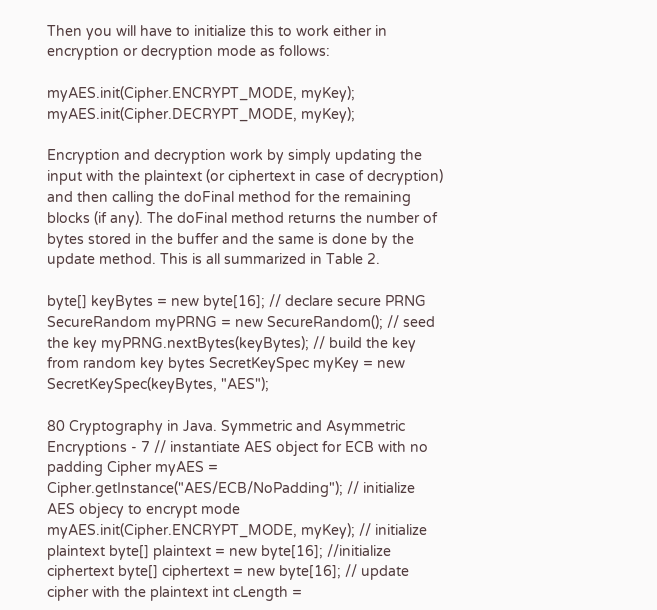Then you will have to initialize this to work either in encryption or decryption mode as follows:

myAES.init(Cipher.ENCRYPT_MODE, myKey); myAES.init(Cipher.DECRYPT_MODE, myKey);

Encryption and decryption work by simply updating the input with the plaintext (or ciphertext in case of decryption) and then calling the doFinal method for the remaining blocks (if any). The doFinal method returns the number of bytes stored in the buffer and the same is done by the update method. This is all summarized in Table 2.

byte[] keyBytes = new byte[16]; // declare secure PRNG SecureRandom myPRNG = new SecureRandom(); // seed the key myPRNG.nextBytes(keyBytes); // build the key from random key bytes SecretKeySpec myKey = new SecretKeySpec(keyBytes, "AES");

80 Cryptography in Java. Symmetric and Asymmetric Encryptions - 7 // instantiate AES object for ECB with no padding Cipher myAES = Cipher.getInstance("AES/ECB/NoPadding"); // initialize AES objecy to encrypt mode myAES.init(Cipher.ENCRYPT_MODE, myKey); // initialize plaintext byte[] plaintext = new byte[16]; //initialize ciphertext byte[] ciphertext = new byte[16]; // update cipher with the plaintext int cLength =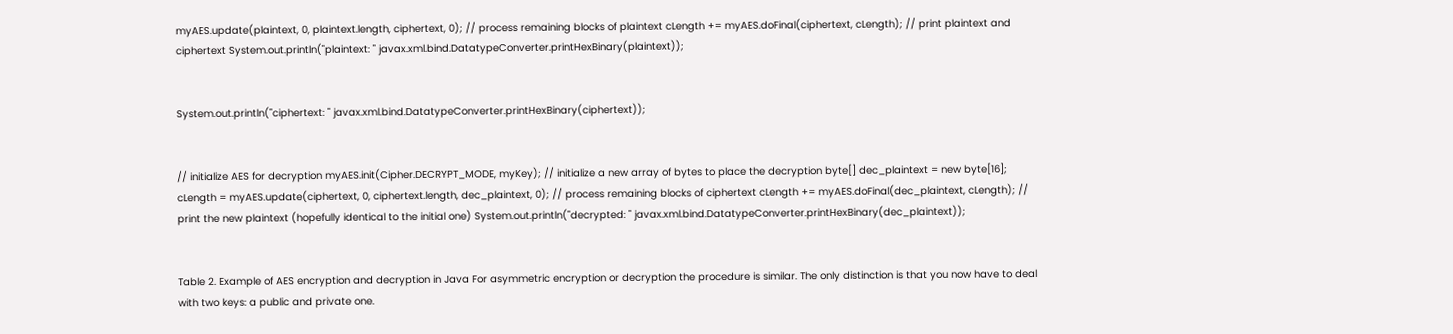myAES.update(plaintext, 0, plaintext.length, ciphertext, 0); // process remaining blocks of plaintext cLength += myAES.doFinal(ciphertext, cLength); // print plaintext and ciphertext System.out.println("plaintext: " javax.xml.bind.DatatypeConverter.printHexBinary(plaintext));


System.out.println("ciphertext: " javax.xml.bind.DatatypeConverter.printHexBinary(ciphertext));


// initialize AES for decryption myAES.init(Cipher.DECRYPT_MODE, myKey); // initialize a new array of bytes to place the decryption byte[] dec_plaintext = new byte[16]; cLength = myAES.update(ciphertext, 0, ciphertext.length, dec_plaintext, 0); // process remaining blocks of ciphertext cLength += myAES.doFinal(dec_plaintext, cLength); // print the new plaintext (hopefully identical to the initial one) System.out.println("decrypted: " javax.xml.bind.DatatypeConverter.printHexBinary(dec_plaintext));


Table 2. Example of AES encryption and decryption in Java For asymmetric encryption or decryption the procedure is similar. The only distinction is that you now have to deal with two keys: a public and private one.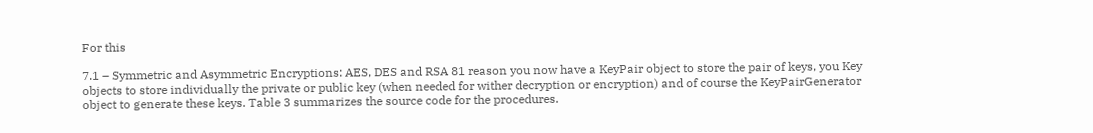For this

7.1 – Symmetric and Asymmetric Encryptions: AES, DES and RSA 81 reason you now have a KeyPair object to store the pair of keys, you Key objects to store individually the private or public key (when needed for wither decryption or encryption) and of course the KeyPairGenerator object to generate these keys. Table 3 summarizes the source code for the procedures.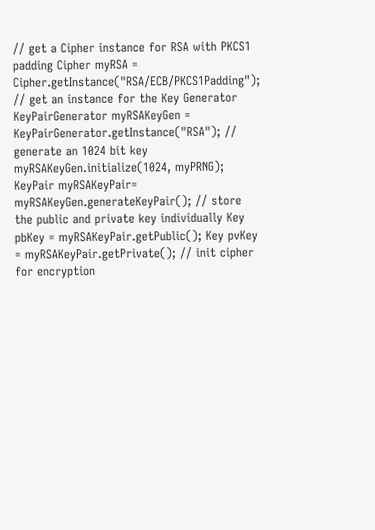// get a Cipher instance for RSA with PKCS1 padding Cipher myRSA = Cipher.getInstance("RSA/ECB/PKCS1Padding"); // get an instance for the Key Generator KeyPairGenerator myRSAKeyGen = KeyPairGenerator.getInstance("RSA"); // generate an 1024 bit key myRSAKeyGen.initialize(1024, myPRNG); KeyPair myRSAKeyPair= myRSAKeyGen.generateKeyPair(); // store the public and private key individually Key pbKey = myRSAKeyPair.getPublic(); Key pvKey = myRSAKeyPair.getPrivate(); // init cipher for encryption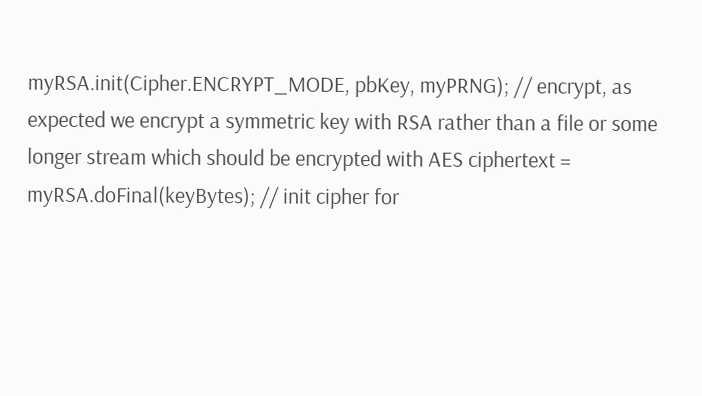myRSA.init(Cipher.ENCRYPT_MODE, pbKey, myPRNG); // encrypt, as expected we encrypt a symmetric key with RSA rather than a file or some longer stream which should be encrypted with AES ciphertext = myRSA.doFinal(keyBytes); // init cipher for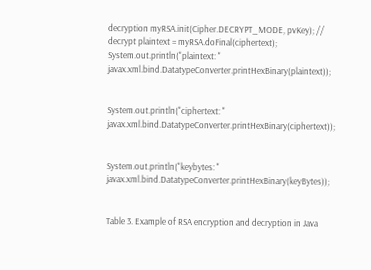decryption myRSA.init(Cipher.DECRYPT_MODE, pvKey); // decrypt plaintext = myRSA.doFinal(ciphertext); System.out.println("plaintext: " javax.xml.bind.DatatypeConverter.printHexBinary(plaintext));


System.out.println("ciphertext: " javax.xml.bind.DatatypeConverter.printHexBinary(ciphertext));


System.out.println("keybytes: " javax.xml.bind.DatatypeConverter.printHexBinary(keyBytes));


Table 3. Example of RSA encryption and decryption in Java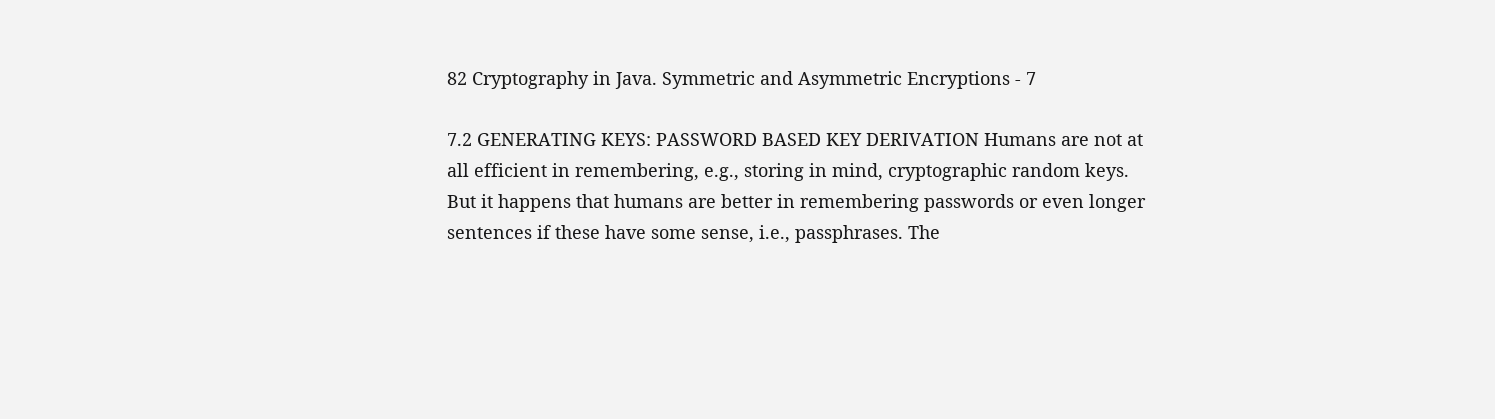82 Cryptography in Java. Symmetric and Asymmetric Encryptions - 7

7.2 GENERATING KEYS: PASSWORD BASED KEY DERIVATION Humans are not at all efficient in remembering, e.g., storing in mind, cryptographic random keys. But it happens that humans are better in remembering passwords or even longer sentences if these have some sense, i.e., passphrases. The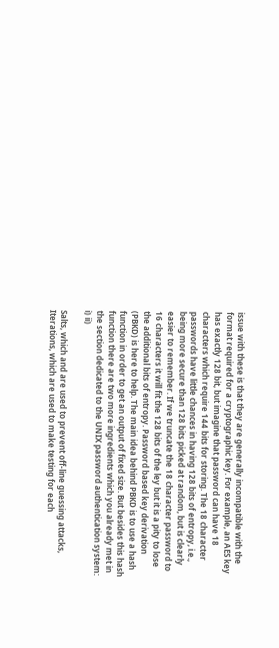issue with these is that they are generally incompatible with the format required for a cryptographic key. For example, an AES key has exactly 128 bit, but imagine that password can have 18 characters which require 144 bits for storing. The 18 character passwords have little chances in having 128 bits of entropy, i.e., being more secure than 128 bits picked at random, but is clearly easier to remember. If we truncate the 18 character password to 16 characters it will fit the 128 bits of the ley but it is a pity to lose the additional bits of entropy. Password based key derivation (PBKD) is here to help. The main idea behind PBKD is to use a hash function in order to get an output of fixed size. But besides this hash function there are two more ingredients which you already met in the section dedicated to the UNIX password authentication system: i) ii)

Salts, which and are used to prevent off-line guessing attacks, Iterations, which are used to make testing for each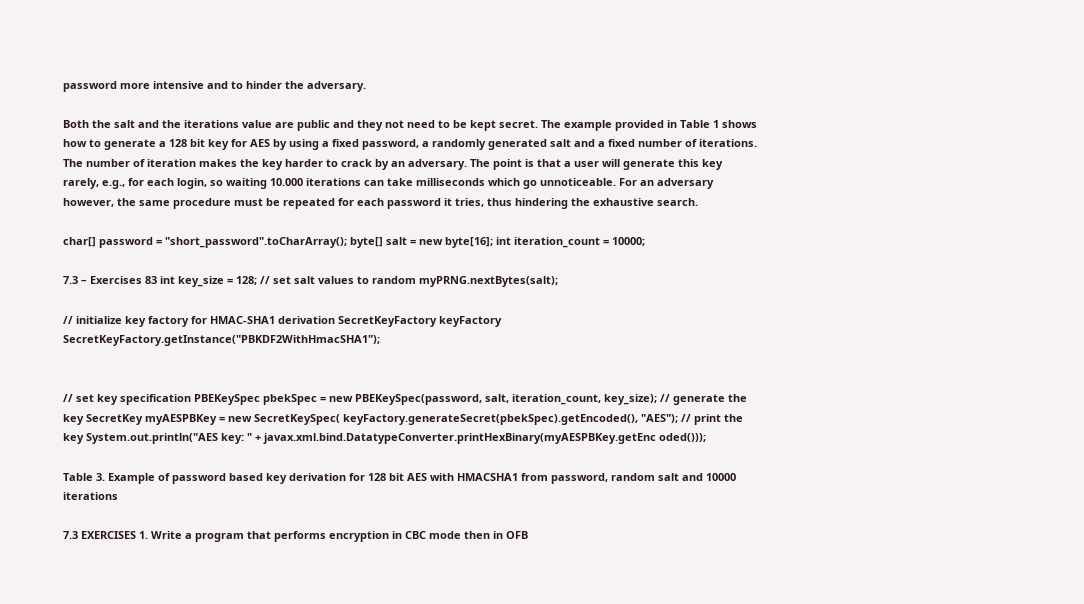password more intensive and to hinder the adversary.

Both the salt and the iterations value are public and they not need to be kept secret. The example provided in Table 1 shows how to generate a 128 bit key for AES by using a fixed password, a randomly generated salt and a fixed number of iterations. The number of iteration makes the key harder to crack by an adversary. The point is that a user will generate this key rarely, e.g., for each login, so waiting 10.000 iterations can take milliseconds which go unnoticeable. For an adversary however, the same procedure must be repeated for each password it tries, thus hindering the exhaustive search.

char[] password = "short_password".toCharArray(); byte[] salt = new byte[16]; int iteration_count = 10000;

7.3 – Exercises 83 int key_size = 128; // set salt values to random myPRNG.nextBytes(salt);

// initialize key factory for HMAC-SHA1 derivation SecretKeyFactory keyFactory SecretKeyFactory.getInstance("PBKDF2WithHmacSHA1");


// set key specification PBEKeySpec pbekSpec = new PBEKeySpec(password, salt, iteration_count, key_size); // generate the key SecretKey myAESPBKey = new SecretKeySpec( keyFactory.generateSecret(pbekSpec).getEncoded(), "AES"); // print the key System.out.println("AES key: " + javax.xml.bind.DatatypeConverter.printHexBinary(myAESPBKey.getEnc oded()));

Table 3. Example of password based key derivation for 128 bit AES with HMACSHA1 from password, random salt and 10000 iterations

7.3 EXERCISES 1. Write a program that performs encryption in CBC mode then in OFB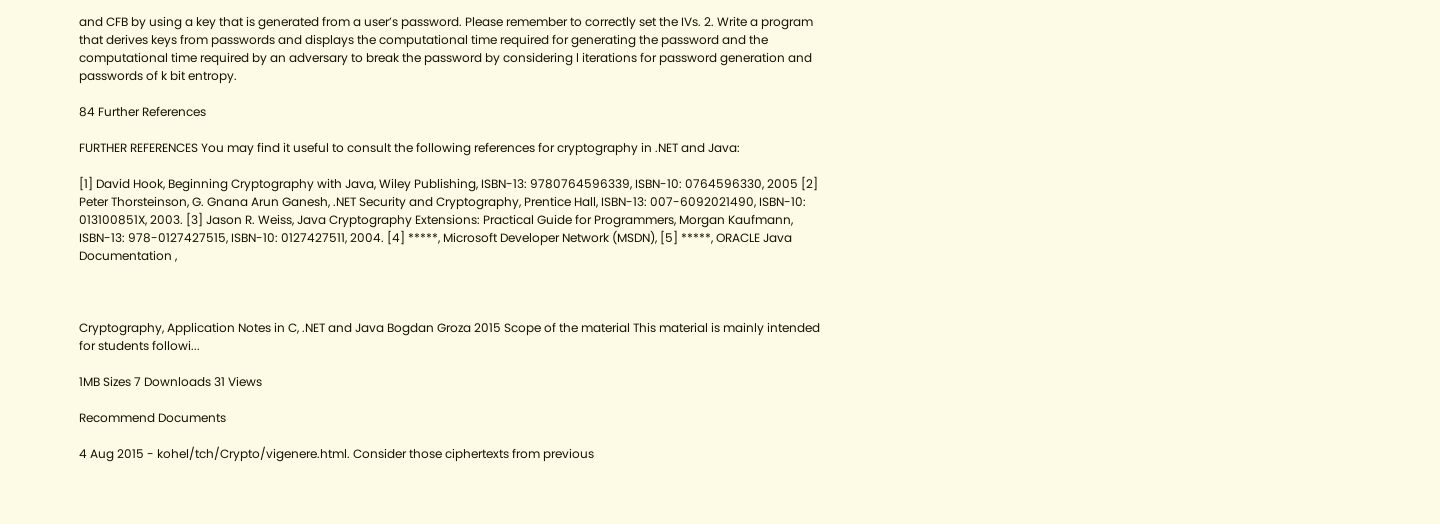and CFB by using a key that is generated from a user’s password. Please remember to correctly set the IVs. 2. Write a program that derives keys from passwords and displays the computational time required for generating the password and the computational time required by an adversary to break the password by considering l iterations for password generation and passwords of k bit entropy.

84 Further References

FURTHER REFERENCES You may find it useful to consult the following references for cryptography in .NET and Java:

[1] David Hook, Beginning Cryptography with Java, Wiley Publishing, ISBN-13: 9780764596339, ISBN-10: 0764596330, 2005 [2] Peter Thorsteinson, G. Gnana Arun Ganesh, .NET Security and Cryptography, Prentice Hall, ISBN-13: 007-6092021490, ISBN-10: 013100851X, 2003. [3] Jason R. Weiss, Java Cryptography Extensions: Practical Guide for Programmers, Morgan Kaufmann, ISBN-13: 978-0127427515, ISBN-10: 0127427511, 2004. [4] *****, Microsoft Developer Network (MSDN), [5] *****, ORACLE Java Documentation ,



Cryptography, Application Notes in C, .NET and Java Bogdan Groza 2015 Scope of the material This material is mainly intended for students followi...

1MB Sizes 7 Downloads 31 Views

Recommend Documents

4 Aug 2015 - kohel/tch/Crypto/vigenere.html. Consider those ciphertexts from previous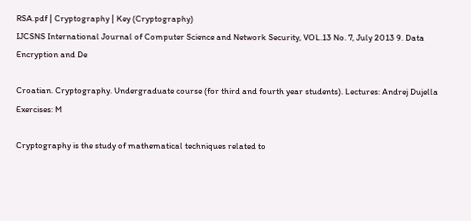RSA.pdf | Cryptography | Key (Cryptography)
IJCSNS International Journal of Computer Science and Network Security, VOL.13 No. 7, July 2013 9. Data Encryption and De

Croatian. Cryptography. Undergraduate course (for third and fourth year students). Lectures: Andrej Dujella Exercises: M

Cryptography is the study of mathematical techniques related to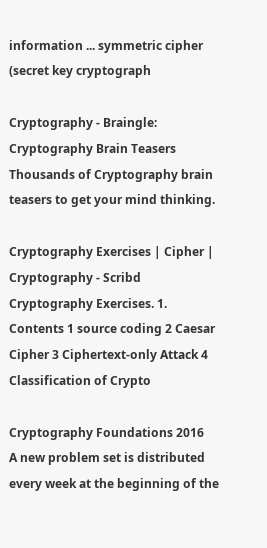information ... symmetric cipher (secret key cryptograph

Cryptography - Braingle: Cryptography Brain Teasers
Thousands of Cryptography brain teasers to get your mind thinking.

Cryptography Exercises | Cipher | Cryptography - Scribd
Cryptography Exercises. 1. Contents 1 source coding 2 Caesar Cipher 3 Ciphertext-only Attack 4 Classification of Crypto

Cryptography Foundations 2016
A new problem set is distributed every week at the beginning of the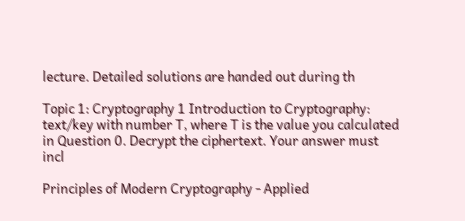lecture. Detailed solutions are handed out during th

Topic 1: Cryptography 1 Introduction to Cryptography:
text/key with number T, where T is the value you calculated in Question 0. Decrypt the ciphertext. Your answer must incl

Principles of Modern Cryptography - Applied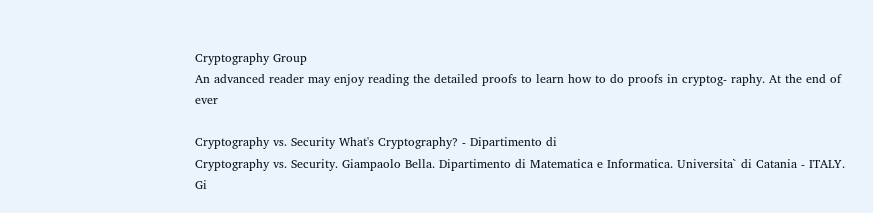Cryptography Group
An advanced reader may enjoy reading the detailed proofs to learn how to do proofs in cryptog- raphy. At the end of ever

Cryptography vs. Security What's Cryptography? - Dipartimento di
Cryptography vs. Security. Giampaolo Bella. Dipartimento di Matematica e Informatica. Universita` di Catania - ITALY. Gi